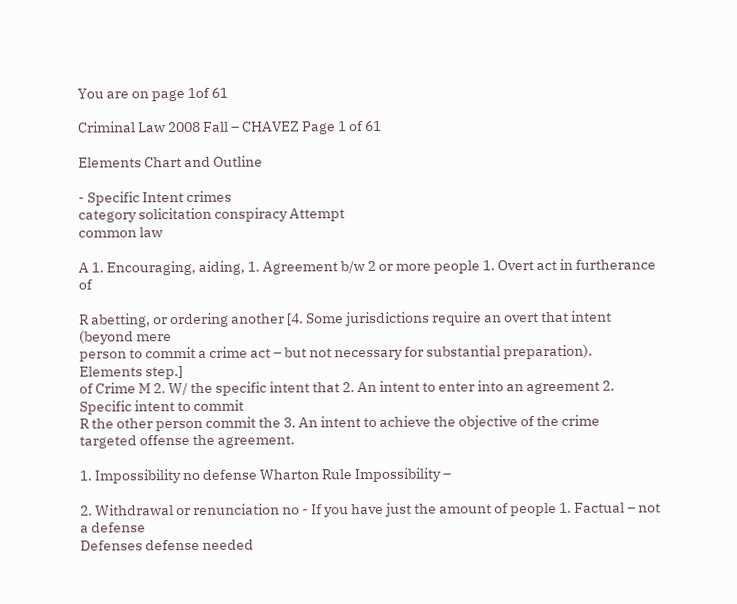You are on page 1of 61

Criminal Law 2008 Fall – CHAVEZ Page 1 of 61

Elements Chart and Outline

- Specific Intent crimes
category solicitation conspiracy Attempt
common law

A 1. Encouraging, aiding, 1. Agreement b/w 2 or more people 1. Overt act in furtherance of

R abetting, or ordering another [4. Some jurisdictions require an overt that intent (beyond mere
person to commit a crime act – but not necessary for substantial preparation).
Elements step.]
of Crime M 2. W/ the specific intent that 2. An intent to enter into an agreement 2. Specific intent to commit
R the other person commit the 3. An intent to achieve the objective of the crime
targeted offense the agreement.

1. Impossibility no defense Wharton Rule Impossibility –

2. Withdrawal or renunciation no - If you have just the amount of people 1. Factual – not a defense
Defenses defense needed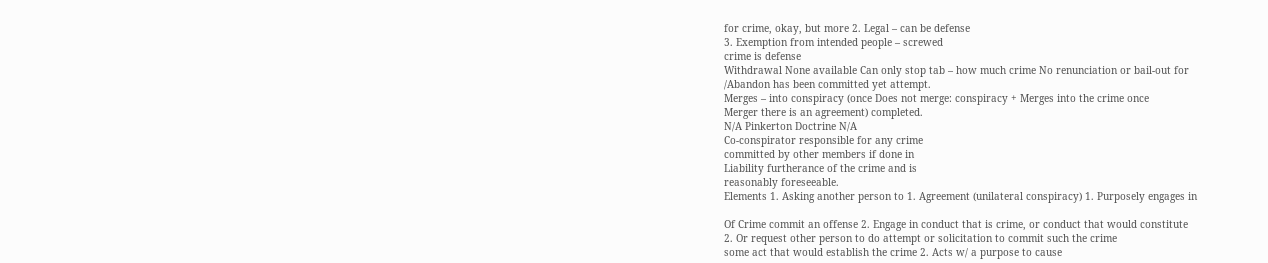for crime, okay, but more 2. Legal – can be defense
3. Exemption from intended people – screwed
crime is defense
Withdrawal None available Can only stop tab – how much crime No renunciation or bail-out for
/Abandon has been committed yet attempt.
Merges – into conspiracy (once Does not merge: conspiracy + Merges into the crime once
Merger there is an agreement) completed.
N/A Pinkerton Doctrine N/A
Co-conspirator responsible for any crime
committed by other members if done in
Liability furtherance of the crime and is
reasonably foreseeable.
Elements 1. Asking another person to 1. Agreement (unilateral conspiracy) 1. Purposely engages in

Of Crime commit an offense 2. Engage in conduct that is crime, or conduct that would constitute
2. Or request other person to do attempt or solicitation to commit such the crime
some act that would establish the crime 2. Acts w/ a purpose to cause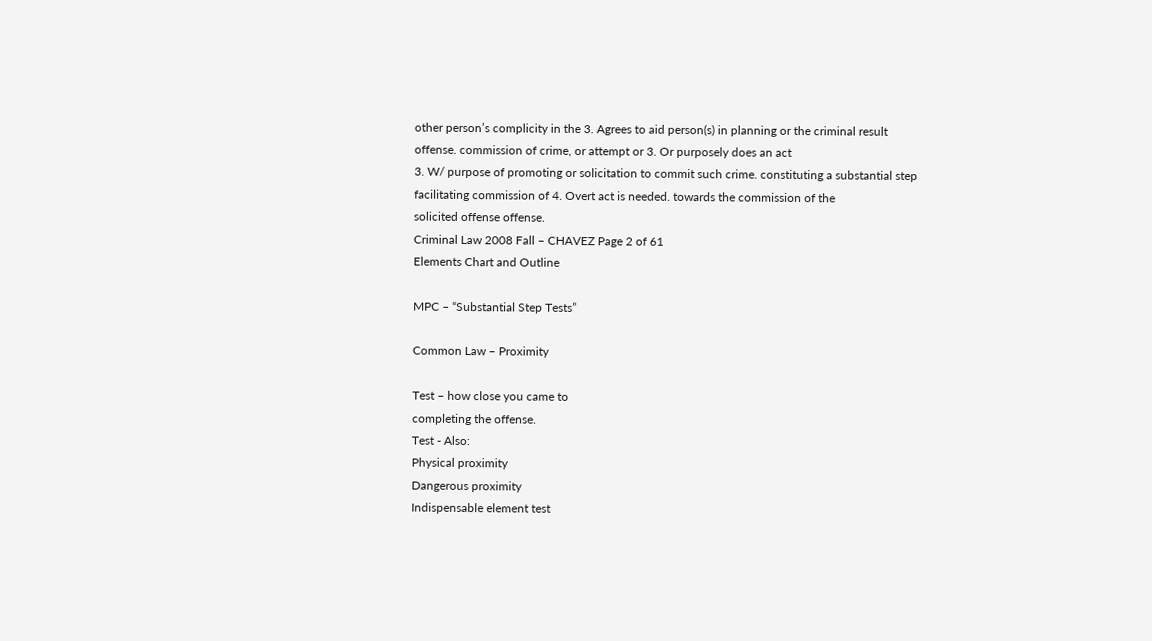other person’s complicity in the 3. Agrees to aid person(s) in planning or the criminal result
offense. commission of crime, or attempt or 3. Or purposely does an act
3. W/ purpose of promoting or solicitation to commit such crime. constituting a substantial step
facilitating commission of 4. Overt act is needed. towards the commission of the
solicited offense offense.
Criminal Law 2008 Fall – CHAVEZ Page 2 of 61
Elements Chart and Outline

MPC – “Substantial Step Tests”

Common Law – Proximity

Test – how close you came to
completing the offense.
Test - Also:
Physical proximity
Dangerous proximity
Indispensable element test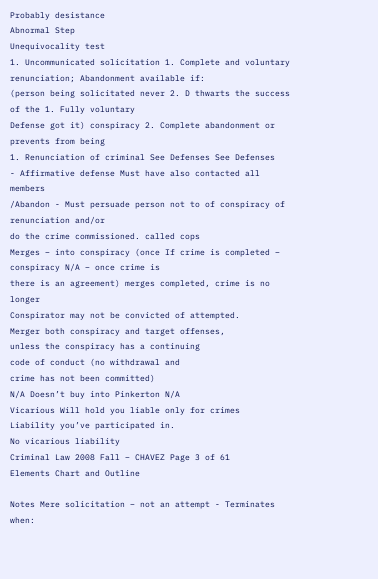Probably desistance
Abnormal Step
Unequivocality test
1. Uncommunicated solicitation 1. Complete and voluntary renunciation; Abandonment available if:
(person being solicitated never 2. D thwarts the success of the 1. Fully voluntary
Defense got it) conspiracy 2. Complete abandonment or
prevents from being
1. Renunciation of criminal See Defenses See Defenses
- Affirmative defense Must have also contacted all members
/Abandon - Must persuade person not to of conspiracy of renunciation and/or
do the crime commissioned. called cops
Merges – into conspiracy (once If crime is completed – conspiracy N/A – once crime is
there is an agreement) merges completed, crime is no longer
Conspirator may not be convicted of attempted.
Merger both conspiracy and target offenses,
unless the conspiracy has a continuing
code of conduct (no withdrawal and
crime has not been committed)
N/A Doesn’t buy into Pinkerton N/A
Vicarious Will hold you liable only for crimes
Liability you’ve participated in.
No vicarious liability
Criminal Law 2008 Fall – CHAVEZ Page 3 of 61
Elements Chart and Outline

Notes Mere solicitation – not an attempt - Terminates when: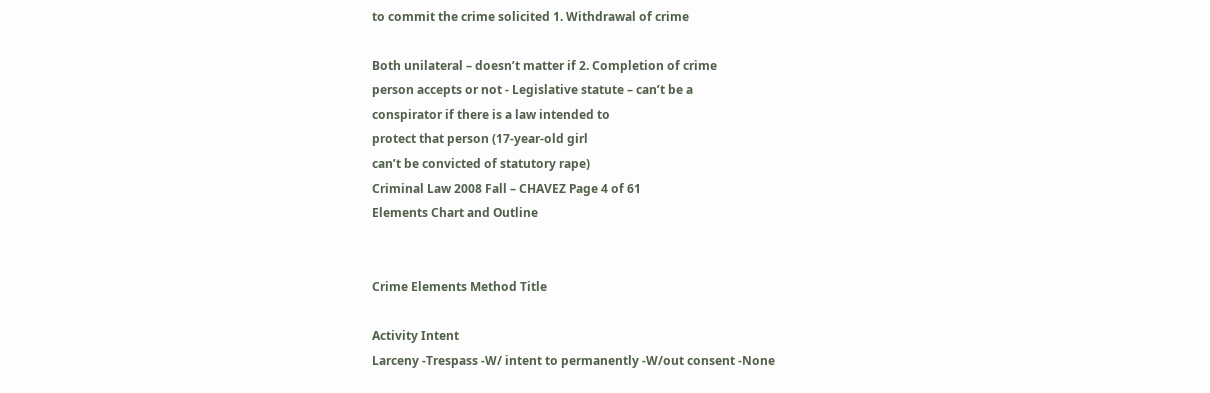to commit the crime solicited 1. Withdrawal of crime

Both unilateral – doesn’t matter if 2. Completion of crime
person accepts or not - Legislative statute – can’t be a
conspirator if there is a law intended to
protect that person (17-year-old girl
can’t be convicted of statutory rape)
Criminal Law 2008 Fall – CHAVEZ Page 4 of 61
Elements Chart and Outline


Crime Elements Method Title

Activity Intent
Larceny -Trespass -W/ intent to permanently -W/out consent -None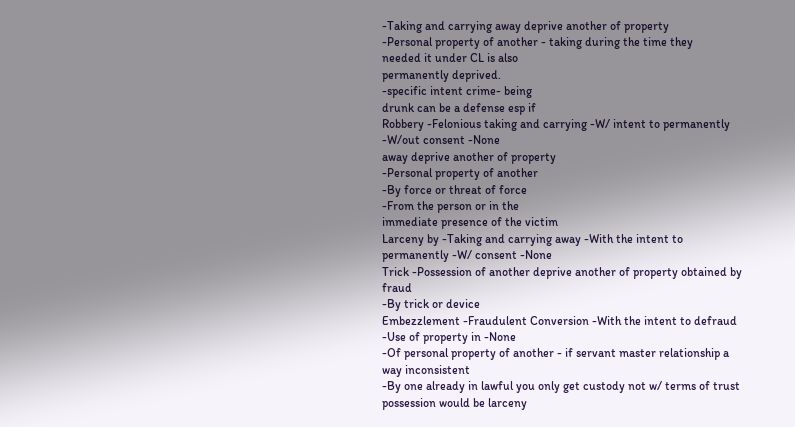-Taking and carrying away deprive another of property
-Personal property of another - taking during the time they
needed it under CL is also
permanently deprived.
-specific intent crime- being
drunk can be a defense esp if
Robbery -Felonious taking and carrying -W/ intent to permanently -W/out consent -None
away deprive another of property
-Personal property of another
-By force or threat of force
-From the person or in the
immediate presence of the victim
Larceny by -Taking and carrying away -With the intent to permanently -W/ consent -None
Trick -Possession of another deprive another of property obtained by fraud
-By trick or device
Embezzlement -Fraudulent Conversion -With the intent to defraud -Use of property in -None
-Of personal property of another - if servant master relationship a way inconsistent
-By one already in lawful you only get custody not w/ terms of trust
possession would be larceny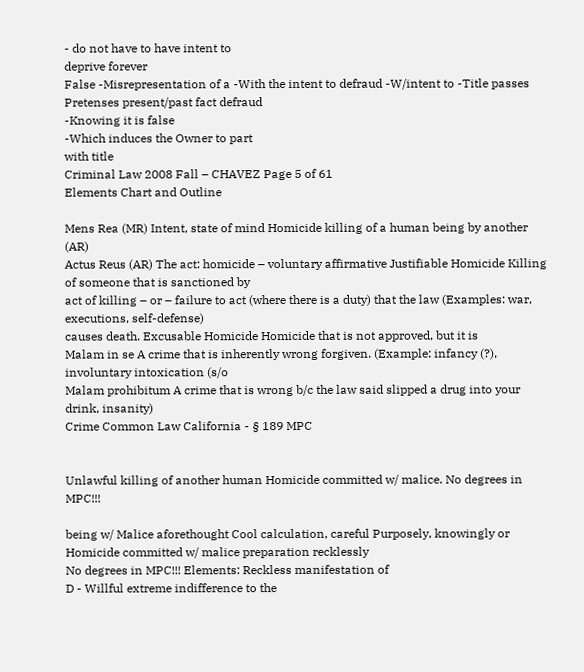- do not have to have intent to
deprive forever
False -Misrepresentation of a -With the intent to defraud -W/intent to -Title passes
Pretenses present/past fact defraud
-Knowing it is false
-Which induces the Owner to part
with title
Criminal Law 2008 Fall – CHAVEZ Page 5 of 61
Elements Chart and Outline

Mens Rea (MR) Intent, state of mind Homicide killing of a human being by another (AR)
Actus Reus (AR) The act: homicide – voluntary affirmative Justifiable Homicide Killing of someone that is sanctioned by
act of killing – or – failure to act (where there is a duty) that the law (Examples: war, executions, self-defense)
causes death. Excusable Homicide Homicide that is not approved, but it is
Malam in se A crime that is inherently wrong forgiven. (Example: infancy (?), involuntary intoxication (s/o
Malam prohibitum A crime that is wrong b/c the law said slipped a drug into your drink, insanity)
Crime Common Law California - § 189 MPC


Unlawful killing of another human Homicide committed w/ malice. No degrees in MPC!!!

being w/ Malice aforethought Cool calculation, careful Purposely, knowingly or
Homicide committed w/ malice preparation recklessly
No degrees in MPC!!! Elements: Reckless manifestation of
D - Willful extreme indifference to the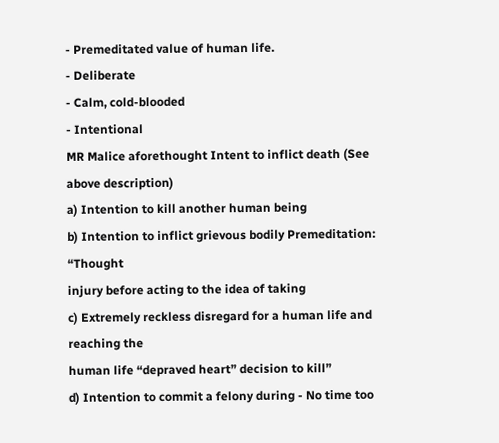- Premeditated value of human life.
- Deliberate
- Calm, cold-blooded
- Intentional
MR Malice aforethought Intent to inflict death (See above description)
a) Intention to kill another human being
b) Intention to inflict grievous bodily Premeditation: “Thought
injury before acting to the idea of taking
c) Extremely reckless disregard for a human life and reaching the
human life “depraved heart” decision to kill”
d) Intention to commit a felony during - No time too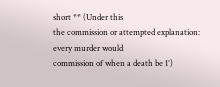short ** (Under this
the commission or attempted explanation: every murder would
commission of when a death be 1˚)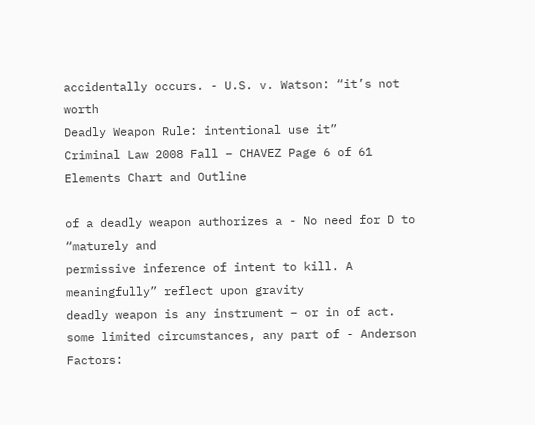accidentally occurs. - U.S. v. Watson: “it’s not worth
Deadly Weapon Rule: intentional use it”
Criminal Law 2008 Fall – CHAVEZ Page 6 of 61
Elements Chart and Outline

of a deadly weapon authorizes a - No need for D to “maturely and
permissive inference of intent to kill. A meaningfully” reflect upon gravity
deadly weapon is any instrument – or in of act.
some limited circumstances, any part of - Anderson Factors: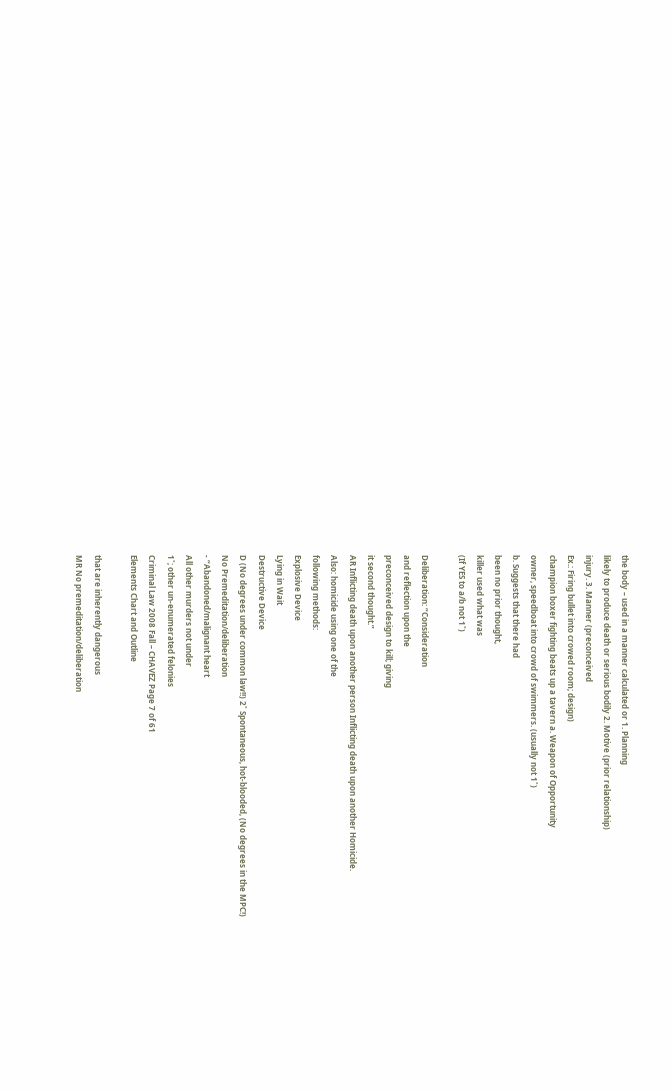the body – used in a manner calculated or 1. Planning
likely to produce death or serious bodily 2. Motive (prior relationship)
injury. 3. Manner (preconceived
Ex.: Firing bullet into crowed room; design)
champion boxer fighting beats up a tavern a. Weapon of Opportunity
owner, speedboat into crowd of swimmers. (usually not 1˚)
b. Suggests that there had
been no prior thought,
killer used what was
(If YES to a/b not 1˚)

Deliberation: “Consideration
and reflection upon the
preconceived design to kill; giving
it second thought.”
AR Inflicting death upon another person Inflicting death upon another Homicide.
Also: homicide using one of the
following methods:
Explosive Device
Lying in Wait
Destructive Device
D (No degrees under common law!!) 2˚ Spontaneous, hot-blooded, (No degrees in the MPC!)
No Premeditation/deliberation
- “Abandoned/malignant heart
All other murders not under
1˚; other un-enumerated felonies
Criminal Law 2008 Fall – CHAVEZ Page 7 of 61
Elements Chart and Outline

that are inherently dangerous
MR No premeditation/deliberation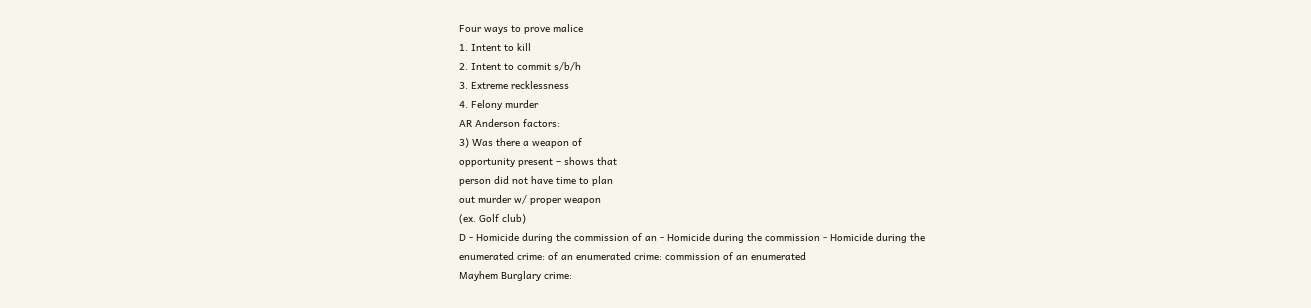Four ways to prove malice
1. Intent to kill
2. Intent to commit s/b/h
3. Extreme recklessness
4. Felony murder
AR Anderson factors:
3) Was there a weapon of
opportunity present – shows that
person did not have time to plan
out murder w/ proper weapon
(ex. Golf club)
D - Homicide during the commission of an - Homicide during the commission - Homicide during the
enumerated crime: of an enumerated crime: commission of an enumerated
Mayhem Burglary crime: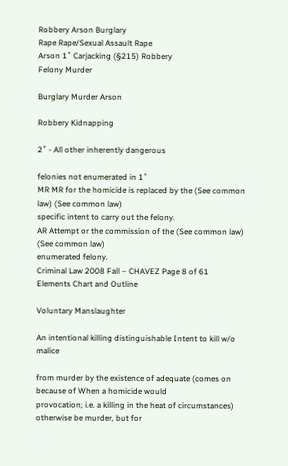Robbery Arson Burglary
Rape Rape/Sexual Assault Rape
Arson 1˚ Carjacking (§215) Robbery
Felony Murder

Burglary Murder Arson

Robbery Kidnapping

2˚ - All other inherently dangerous

felonies not enumerated in 1˚
MR MR for the homicide is replaced by the (See common law) (See common law)
specific intent to carry out the felony.
AR Attempt or the commission of the (See common law) (See common law)
enumerated felony.
Criminal Law 2008 Fall – CHAVEZ Page 8 of 61
Elements Chart and Outline

Voluntary Manslaughter

An intentional killing distinguishable Intent to kill w/o malice

from murder by the existence of adequate (comes on because of When a homicide would
provocation; i.e. a killing in the heat of circumstances) otherwise be murder, but for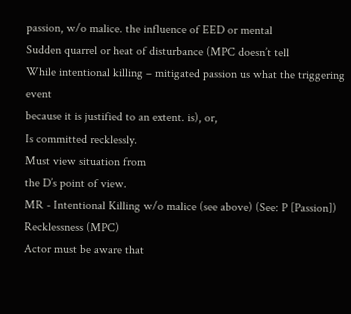passion, w/o malice. the influence of EED or mental
Sudden quarrel or heat of disturbance (MPC doesn’t tell
While intentional killing – mitigated passion us what the triggering event
because it is justified to an extent. is), or,
Is committed recklessly.
Must view situation from
the D’s point of view.
MR - Intentional Killing w/o malice (see above) (See: P [Passion]) Recklessness (MPC)
Actor must be aware that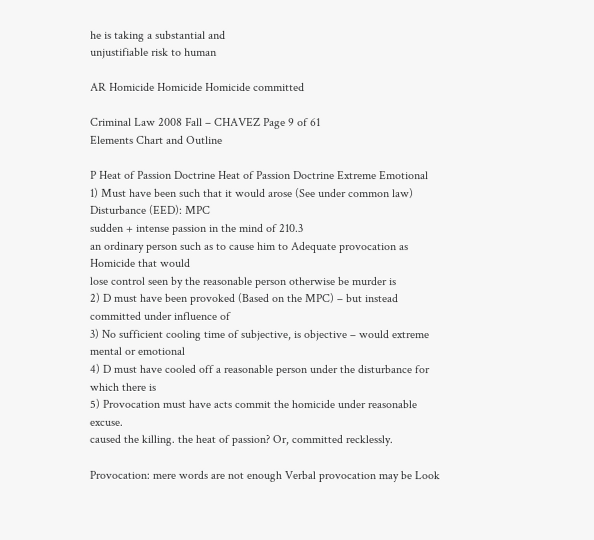he is taking a substantial and
unjustifiable risk to human

AR Homicide Homicide Homicide committed

Criminal Law 2008 Fall – CHAVEZ Page 9 of 61
Elements Chart and Outline

P Heat of Passion Doctrine Heat of Passion Doctrine Extreme Emotional
1) Must have been such that it would arose (See under common law) Disturbance (EED): MPC
sudden + intense passion in the mind of 210.3
an ordinary person such as to cause him to Adequate provocation as Homicide that would
lose control seen by the reasonable person otherwise be murder is
2) D must have been provoked (Based on the MPC) – but instead committed under influence of
3) No sufficient cooling time of subjective, is objective – would extreme mental or emotional
4) D must have cooled off a reasonable person under the disturbance for which there is
5) Provocation must have acts commit the homicide under reasonable excuse.
caused the killing. the heat of passion? Or, committed recklessly.

Provocation: mere words are not enough Verbal provocation may be Look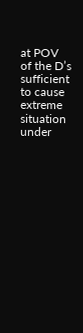at POV of the D’s
sufficient to cause extreme situation under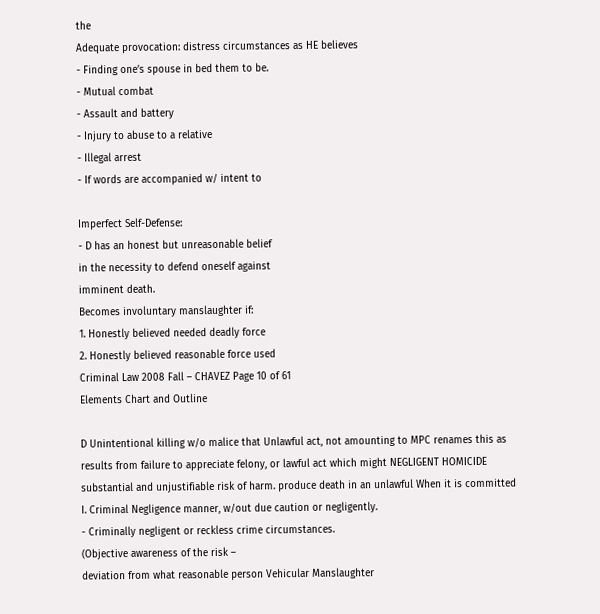the
Adequate provocation: distress circumstances as HE believes
- Finding one’s spouse in bed them to be.
- Mutual combat
- Assault and battery
- Injury to abuse to a relative
- Illegal arrest
- If words are accompanied w/ intent to

Imperfect Self-Defense:
- D has an honest but unreasonable belief
in the necessity to defend oneself against
imminent death.
Becomes involuntary manslaughter if:
1. Honestly believed needed deadly force
2. Honestly believed reasonable force used
Criminal Law 2008 Fall – CHAVEZ Page 10 of 61
Elements Chart and Outline

D Unintentional killing w/o malice that Unlawful act, not amounting to MPC renames this as
results from failure to appreciate felony, or lawful act which might NEGLIGENT HOMICIDE
substantial and unjustifiable risk of harm. produce death in an unlawful When it is committed
I. Criminal Negligence manner, w/out due caution or negligently.
- Criminally negligent or reckless crime circumstances.
(Objective awareness of the risk –
deviation from what reasonable person Vehicular Manslaughter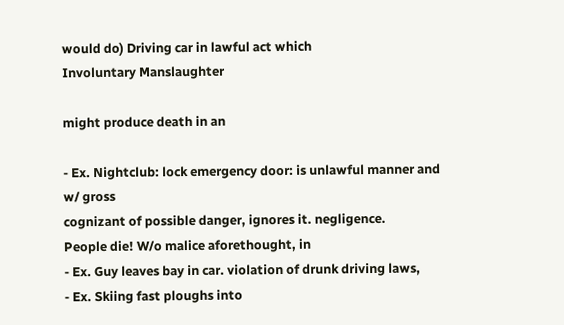would do) Driving car in lawful act which
Involuntary Manslaughter

might produce death in an

- Ex. Nightclub: lock emergency door: is unlawful manner and w/ gross
cognizant of possible danger, ignores it. negligence.
People die! W/o malice aforethought, in
- Ex. Guy leaves bay in car. violation of drunk driving laws,
- Ex. Skiing fast ploughs into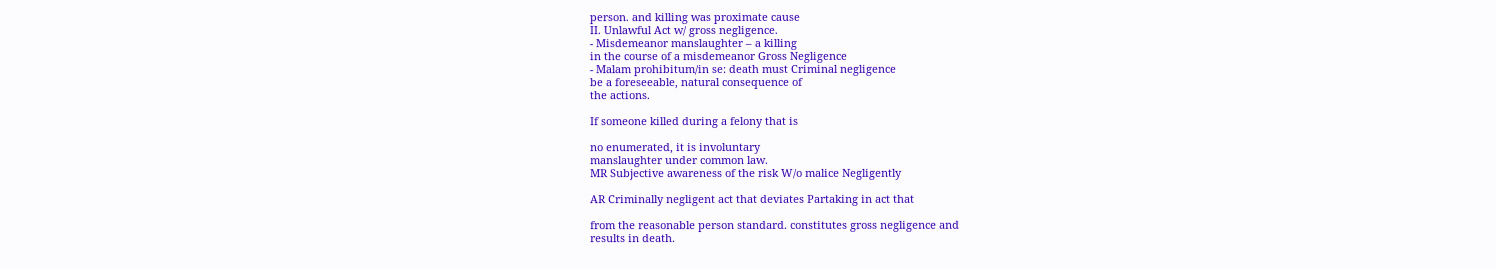person. and killing was proximate cause
II. Unlawful Act w/ gross negligence.
- Misdemeanor manslaughter – a killing
in the course of a misdemeanor Gross Negligence
- Malam prohibitum/in se: death must Criminal negligence
be a foreseeable, natural consequence of
the actions.

If someone killed during a felony that is

no enumerated, it is involuntary
manslaughter under common law.
MR Subjective awareness of the risk W/o malice Negligently

AR Criminally negligent act that deviates Partaking in act that

from the reasonable person standard. constitutes gross negligence and
results in death.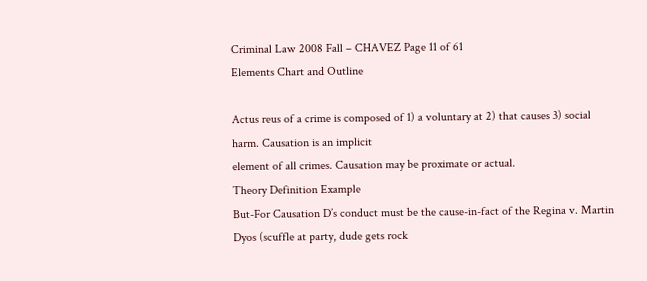Criminal Law 2008 Fall – CHAVEZ Page 11 of 61
Elements Chart and Outline

Actus reus of a crime is composed of 1) a voluntary at 2) that causes 3) social harm. Causation is an implicit
element of all crimes. Causation may be proximate or actual.
Theory Definition Example
But-For Causation D’s conduct must be the cause-in-fact of the Regina v. Martin Dyos (scuffle at party, dude gets rock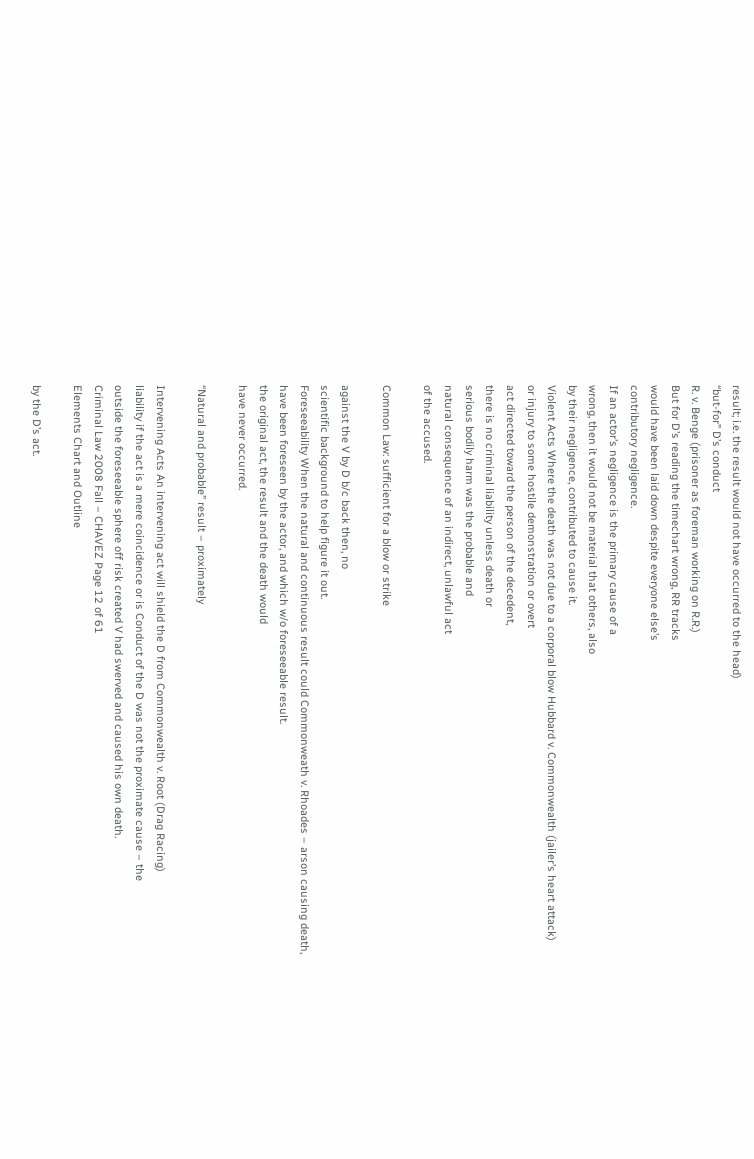result; i.e. the result would not have occurred to the head)
“but-for” D’s conduct
R. v. Benge (prisoner as foreman working on R.R.)
But for D’s reading the timechart wrong, RR tracks
would have been laid down despite everyone else’s
contributory negligence.
If an actor’s negligence is the primary cause of a
wrong, then it would not be material that others, also
by their negligence, contributed to cause it.
Violent Acts Where the death was not due to a corporal blow Hubbard v. Commonwealth (jailer’s heart attack)
or injury to some hostile demonstration or overt
act directed toward the person of the decedent,
there is no criminal liability unless death or
serious bodily harm was the probable and
natural consequence of an indirect, unlawful act
of the accused.

Common Law: sufficient for a blow or strike

against the V by D b/c back then, no
scientific background to help figure it out.
Foreseeability When the natural and continuous result could Commonweath v. Rhoades – arson causing death,
have been foreseen by the actor, and which w/o foreseeable result.
the original act, the result and the death would
have never occurred.

“Natural and probable” result – proximately

Intervening Acts An intervening act will shield the D from Commonwealth v. Root (Drag Racing)
liability if the act is a mere coincidence or is Conduct of the D was not the proximate cause – the
outside the foreseeable sphere off risk created V had swerved and caused his own death.
Criminal Law 2008 Fall – CHAVEZ Page 12 of 61
Elements Chart and Outline

by the D’s act.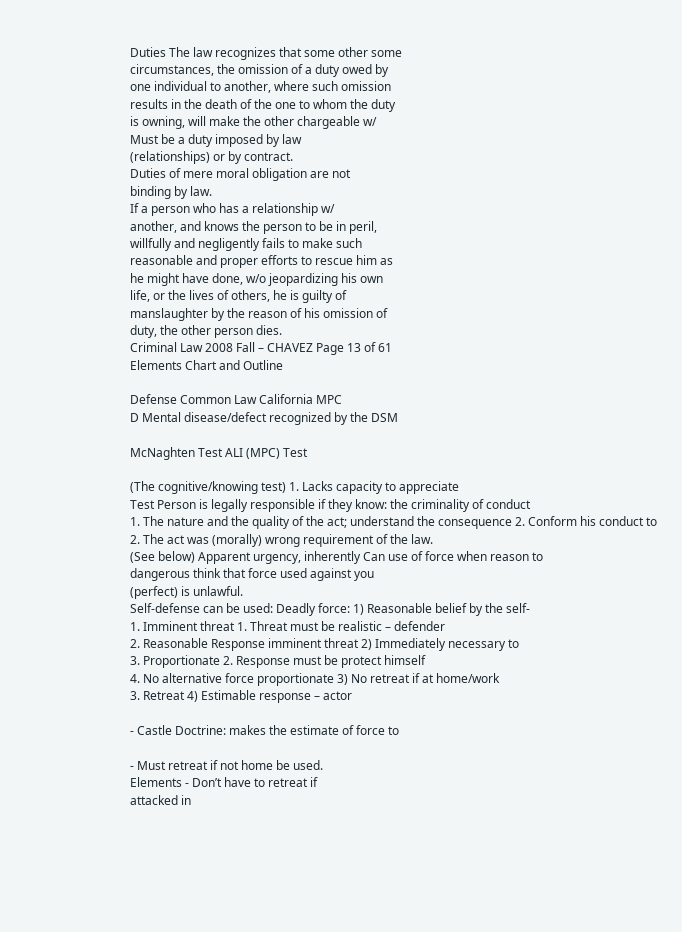Duties The law recognizes that some other some
circumstances, the omission of a duty owed by
one individual to another, where such omission
results in the death of the one to whom the duty
is owning, will make the other chargeable w/
Must be a duty imposed by law
(relationships) or by contract.
Duties of mere moral obligation are not
binding by law.
If a person who has a relationship w/
another, and knows the person to be in peril,
willfully and negligently fails to make such
reasonable and proper efforts to rescue him as
he might have done, w/o jeopardizing his own
life, or the lives of others, he is guilty of
manslaughter by the reason of his omission of
duty, the other person dies.
Criminal Law 2008 Fall – CHAVEZ Page 13 of 61
Elements Chart and Outline

Defense Common Law California MPC
D Mental disease/defect recognized by the DSM

McNaghten Test ALI (MPC) Test

(The cognitive/knowing test) 1. Lacks capacity to appreciate
Test Person is legally responsible if they know: the criminality of conduct
1. The nature and the quality of the act; understand the consequence 2. Conform his conduct to
2. The act was (morally) wrong requirement of the law.
(See below) Apparent urgency, inherently Can use of force when reason to
dangerous think that force used against you
(perfect) is unlawful.
Self-defense can be used: Deadly force: 1) Reasonable belief by the self-
1. Imminent threat 1. Threat must be realistic – defender
2. Reasonable Response imminent threat 2) Immediately necessary to
3. Proportionate 2. Response must be protect himself
4. No alternative force proportionate 3) No retreat if at home/work
3. Retreat 4) Estimable response – actor

- Castle Doctrine: makes the estimate of force to

- Must retreat if not home be used.
Elements - Don’t have to retreat if
attacked in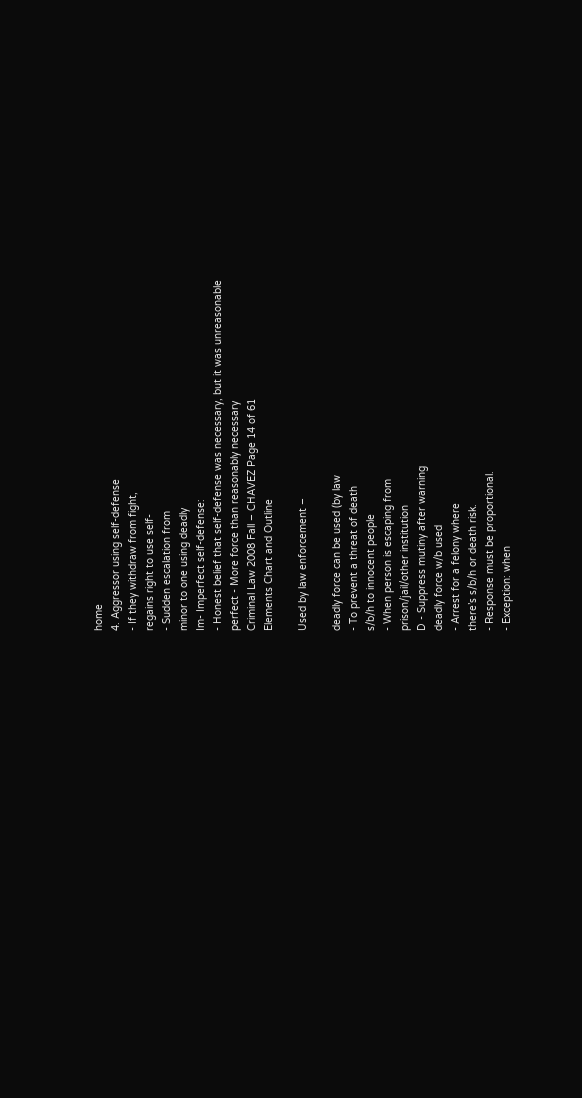home
4. Aggressor using self-defense
- If they withdraw from fight,
regains right to use self-
- Sudden escalation from
minor to one using deadly
Im- Imperfect self-defense:
- Honest belief that self-defense was necessary, but it was unreasonable
perfect - More force than reasonably necessary
Criminal Law 2008 Fall – CHAVEZ Page 14 of 61
Elements Chart and Outline

Used by law enforcement –

deadly force can be used (by law
- To prevent a threat of death
s/b/h to innocent people
- When person is escaping from
prison/jail/other institution
D - Suppress mutiny after warning
deadly force w/b used
- Arrest for a felony where
there’s s/b/h or death risk.
- Response must be proportional.
- Exception: when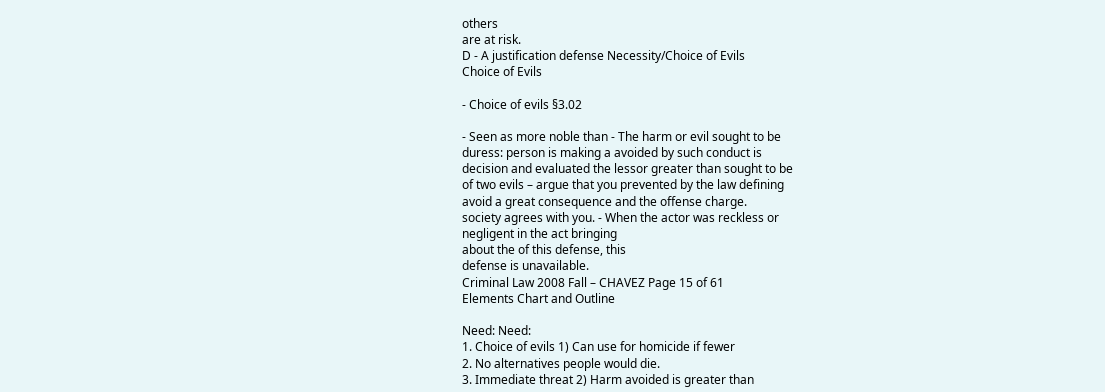others
are at risk.
D - A justification defense Necessity/Choice of Evils
Choice of Evils

- Choice of evils §3.02

- Seen as more noble than - The harm or evil sought to be
duress: person is making a avoided by such conduct is
decision and evaluated the lessor greater than sought to be
of two evils – argue that you prevented by the law defining
avoid a great consequence and the offense charge.
society agrees with you. - When the actor was reckless or
negligent in the act bringing
about the of this defense, this
defense is unavailable.
Criminal Law 2008 Fall – CHAVEZ Page 15 of 61
Elements Chart and Outline

Need: Need:
1. Choice of evils 1) Can use for homicide if fewer
2. No alternatives people would die.
3. Immediate threat 2) Harm avoided is greater than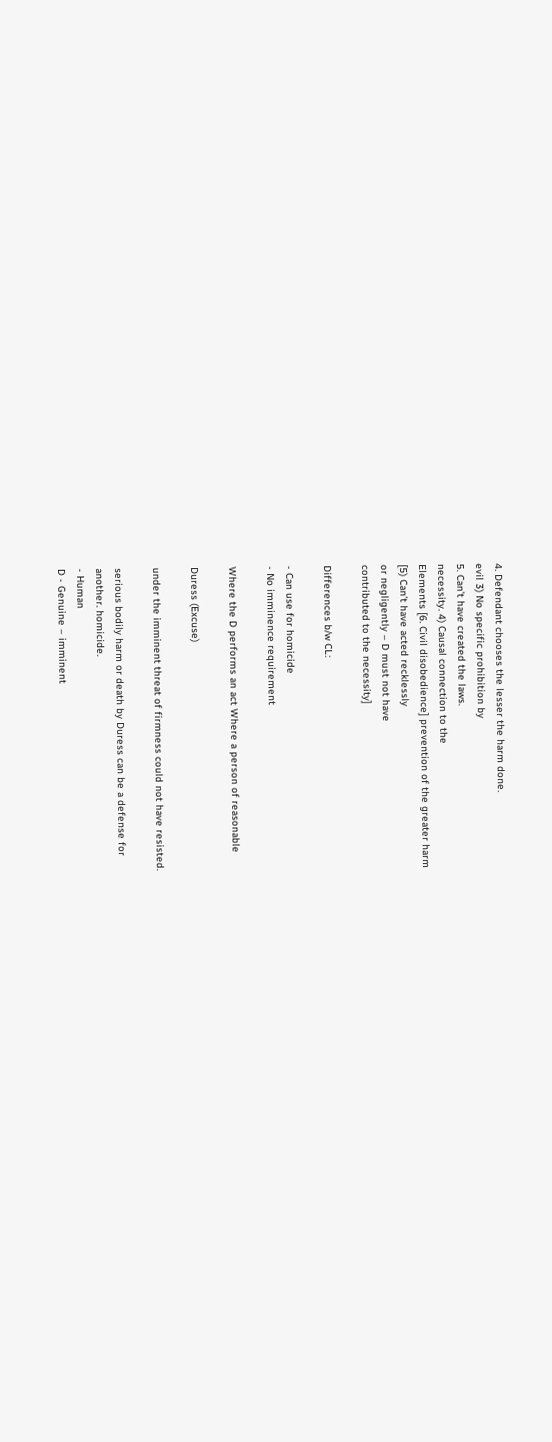4. Defendant chooses the lesser the harm done.
evil 3) No specific prohibition by
5. Can’t have created the laws.
necessity. 4) Causal connection to the
Elements [6. Civil disobedience] prevention of the greater harm
[5) Can’t have acted recklessly
or negligently – D must not have
contributed to the necessity]

Differences b/w CL:

- Can use for homicide
- No imminence requirement

Where the D performs an act Where a person of reasonable

Duress (Excuse)

under the imminent threat of firmness could not have resisted.

serious bodily harm or death by Duress can be a defense for
another. homicide.
- Human
D - Genuine – imminent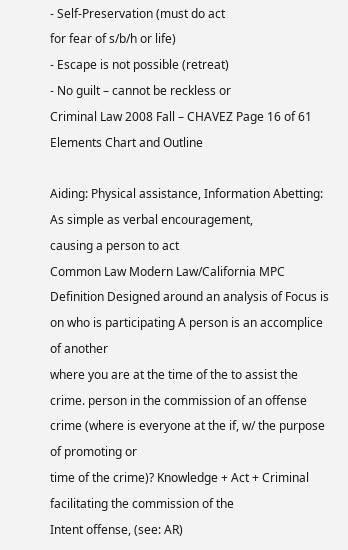- Self-Preservation (must do act
for fear of s/b/h or life)
- Escape is not possible (retreat)
- No guilt – cannot be reckless or
Criminal Law 2008 Fall – CHAVEZ Page 16 of 61
Elements Chart and Outline

Aiding: Physical assistance, Information Abetting: As simple as verbal encouragement,
causing a person to act
Common Law Modern Law/California MPC
Definition Designed around an analysis of Focus is on who is participating A person is an accomplice of another
where you are at the time of the to assist the crime. person in the commission of an offense
crime (where is everyone at the if, w/ the purpose of promoting or
time of the crime)? Knowledge + Act + Criminal facilitating the commission of the
Intent offense, (see: AR)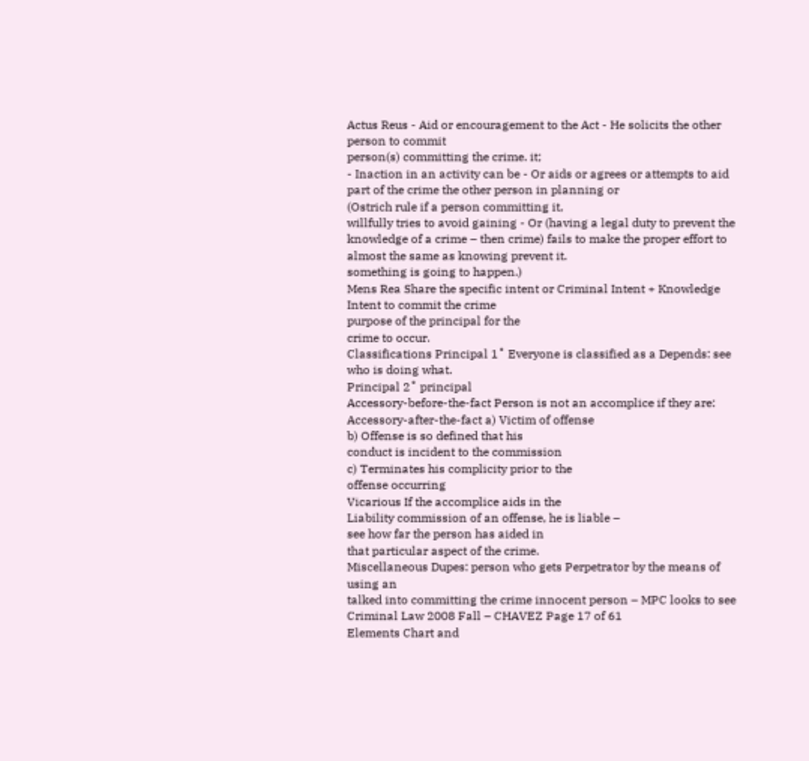Actus Reus - Aid or encouragement to the Act - He solicits the other person to commit
person(s) committing the crime. it;
- Inaction in an activity can be - Or aids or agrees or attempts to aid
part of the crime the other person in planning or
(Ostrich rule if a person committing it,
willfully tries to avoid gaining - Or (having a legal duty to prevent the
knowledge of a crime – then crime) fails to make the proper effort to
almost the same as knowing prevent it.
something is going to happen.)
Mens Rea Share the specific intent or Criminal Intent + Knowledge Intent to commit the crime
purpose of the principal for the
crime to occur.
Classifications Principal 1˚ Everyone is classified as a Depends: see who is doing what.
Principal 2˚ principal
Accessory-before-the-fact Person is not an accomplice if they are:
Accessory-after-the-fact a) Victim of offense
b) Offense is so defined that his
conduct is incident to the commission
c) Terminates his complicity prior to the
offense occurring
Vicarious If the accomplice aids in the
Liability commission of an offense, he is liable –
see how far the person has aided in
that particular aspect of the crime.
Miscellaneous Dupes: person who gets Perpetrator by the means of using an
talked into committing the crime innocent person – MPC looks to see
Criminal Law 2008 Fall – CHAVEZ Page 17 of 61
Elements Chart and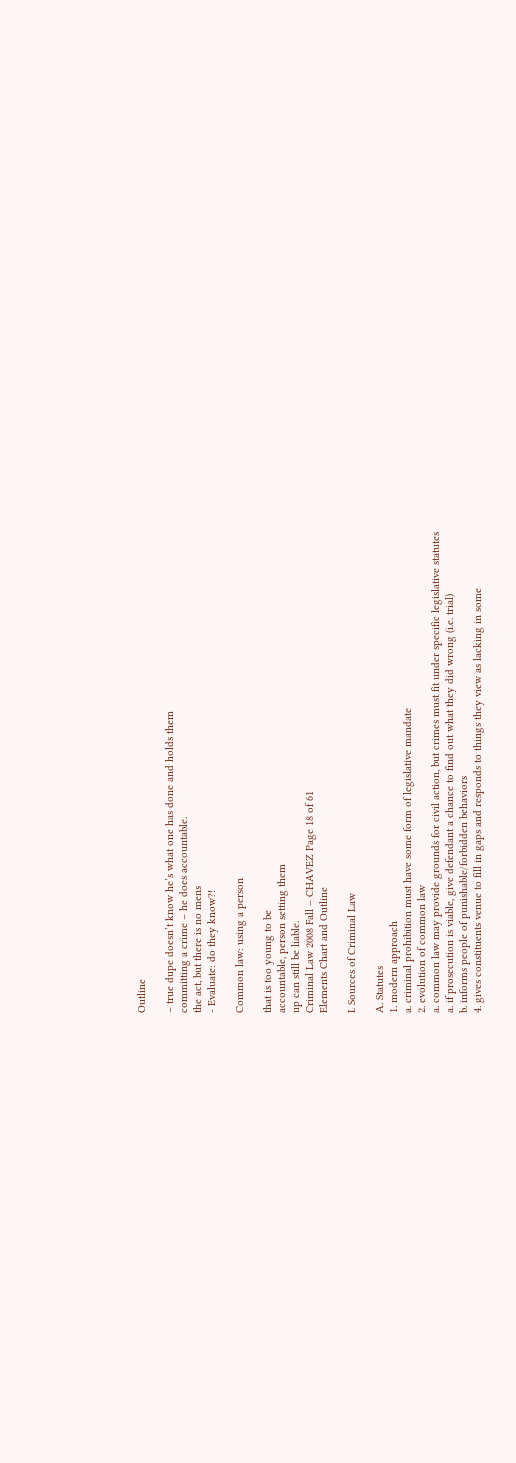Outline

– true dupe doesn’t know he’s what one has done and holds them
committing a crime – he does accountable.
the act, but there is no mens
- Evaluate: do they know?!

Common law: using a person

that is too young to be
accountable, person setting them
up can still be liable.
Criminal Law 2008 Fall – CHAVEZ Page 18 of 61
Elements Chart and Outline

I. Sources of Criminal Law

A. Statutes
1. modern approach
a. criminal prohibition must have some form of legislative mandate
2. evolution of common law
a. common law may provide grounds for civil action, but crimes must fit under specific legislative statutes
a. if prosecution is viable, give defendant a chance to find out what they did wrong (i.e. trial)
b. informs people of punishable/forbidden behaviors
4. gives constituents venue to fill in gaps and responds to things they view as lacking in some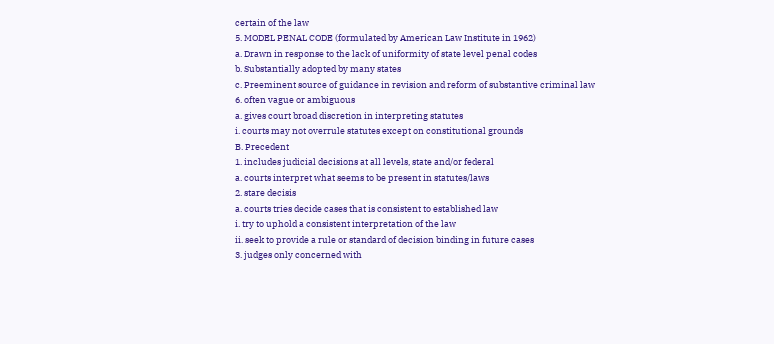certain of the law
5. MODEL PENAL CODE (formulated by American Law Institute in 1962)
a. Drawn in response to the lack of uniformity of state level penal codes
b. Substantially adopted by many states
c. Preeminent source of guidance in revision and reform of substantive criminal law
6. often vague or ambiguous
a. gives court broad discretion in interpreting statutes
i. courts may not overrule statutes except on constitutional grounds
B. Precedent
1. includes judicial decisions at all levels, state and/or federal
a. courts interpret what seems to be present in statutes/laws
2. stare decisis
a. courts tries decide cases that is consistent to established law
i. try to uphold a consistent interpretation of the law
ii. seek to provide a rule or standard of decision binding in future cases
3. judges only concerned with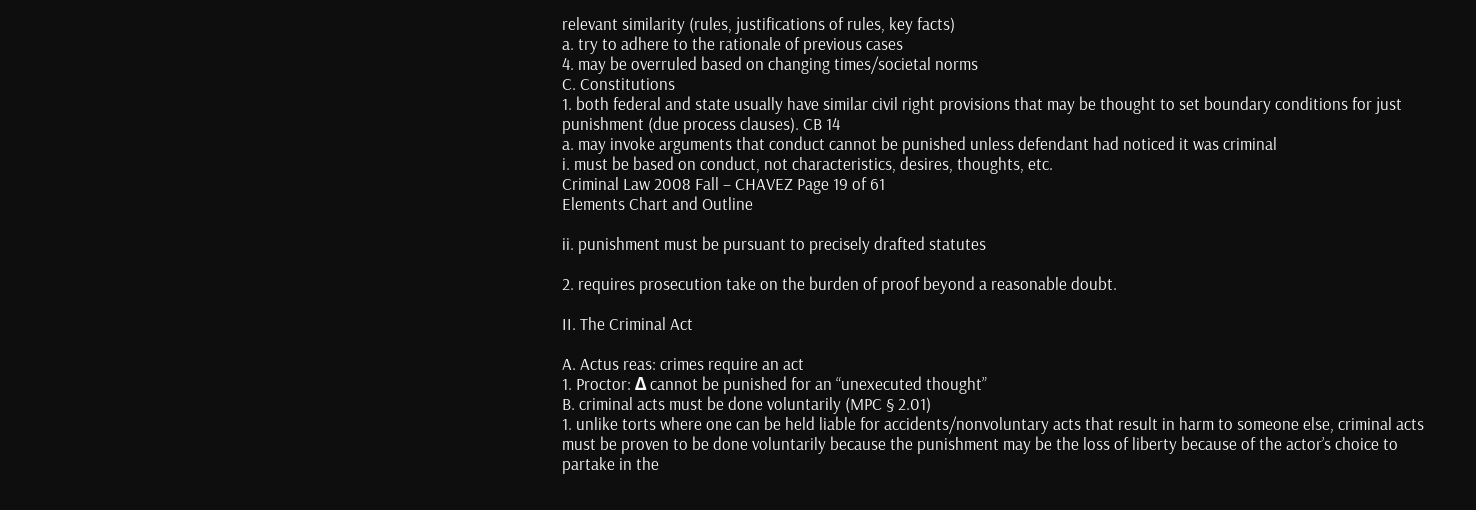relevant similarity (rules, justifications of rules, key facts)
a. try to adhere to the rationale of previous cases
4. may be overruled based on changing times/societal norms
C. Constitutions
1. both federal and state usually have similar civil right provisions that may be thought to set boundary conditions for just
punishment (due process clauses). CB 14
a. may invoke arguments that conduct cannot be punished unless defendant had noticed it was criminal
i. must be based on conduct, not characteristics, desires, thoughts, etc.
Criminal Law 2008 Fall – CHAVEZ Page 19 of 61
Elements Chart and Outline

ii. punishment must be pursuant to precisely drafted statutes

2. requires prosecution take on the burden of proof beyond a reasonable doubt.

II. The Criminal Act

A. Actus reas: crimes require an act
1. Proctor: Δ cannot be punished for an “unexecuted thought”
B. criminal acts must be done voluntarily (MPC § 2.01)
1. unlike torts where one can be held liable for accidents/nonvoluntary acts that result in harm to someone else, criminal acts
must be proven to be done voluntarily because the punishment may be the loss of liberty because of the actor’s choice to
partake in the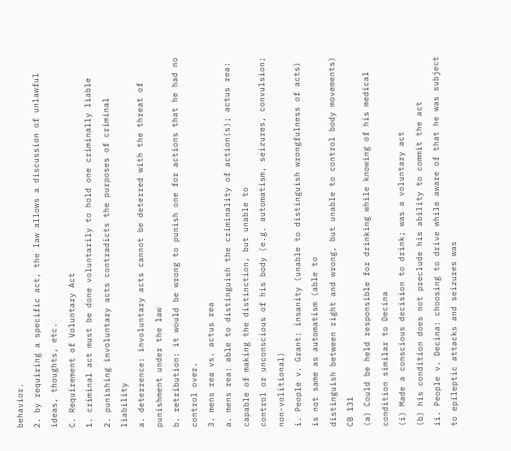behavior.
2. by requiring a specific act, the law allows a discussion of unlawful ideas, thoughts, etc.
C. Requirement of Voluntary Act
1. criminal act must be done voluntarily to hold one criminally liable
2. punishing involuntary acts contradicts the purposes of criminal liability
a. deterrence: involuntary acts cannot be deterred with the threat of punishment under the law
b. retribution: it would be wrong to punish one for actions that he had no control over.
3. mens rea vs. actus rea
a. mens rea: able to distinguish the criminality of action(s); actus rea: capable of making the distinction, but unable to
control or unconscious of his body (e.g. automatism, seizures, convulsion; non-volitional)
i. People v. Grant: insanity (unable to distinguish wrongfulness of acts) is not same as automatism (able to
distinguish between right and wrong, but unable to control body movements) CB 131
(a) Could be held responsible for drinking while knowing of his medical condition similar to Decina
(i) Made a conscious decision to drink; was a voluntary act
(b) his condition does not preclude his ability to commit the act
ii. People v. Decina: choosing to drive while aware of that he was subject to epileptic attacks and seizures was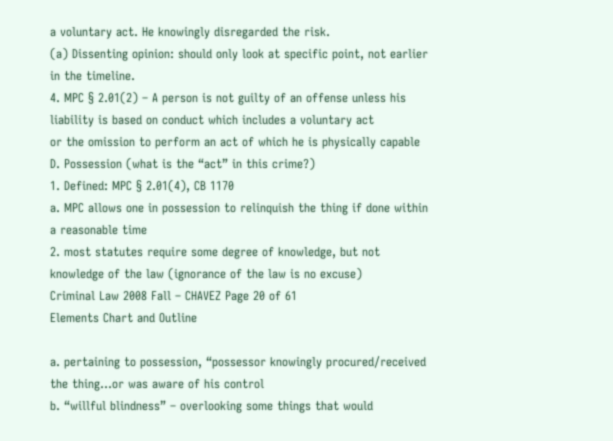a voluntary act. He knowingly disregarded the risk.
(a) Dissenting opinion: should only look at specific point, not earlier in the timeline.
4. MPC § 2.01(2) – A person is not guilty of an offense unless his liability is based on conduct which includes a voluntary act
or the omission to perform an act of which he is physically capable
D. Possession (what is the “act” in this crime?)
1. Defined: MPC § 2.01(4), CB 1170
a. MPC allows one in possession to relinquish the thing if done within a reasonable time
2. most statutes require some degree of knowledge, but not knowledge of the law (ignorance of the law is no excuse)
Criminal Law 2008 Fall – CHAVEZ Page 20 of 61
Elements Chart and Outline

a. pertaining to possession, “possessor knowingly procured/received the thing…or was aware of his control
b. “willful blindness” – overlooking some things that would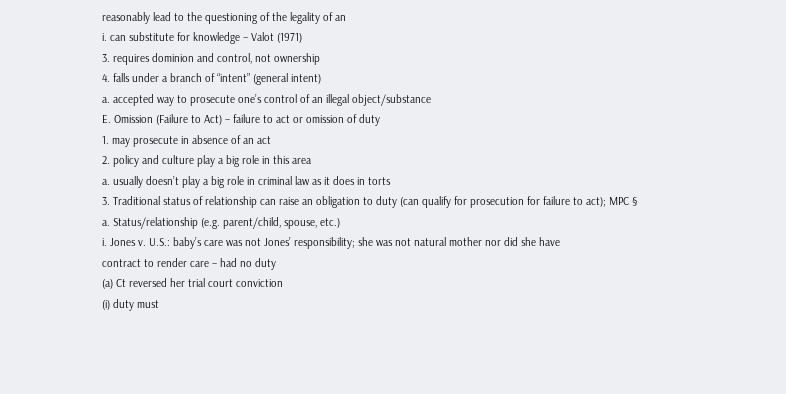reasonably lead to the questioning of the legality of an
i. can substitute for knowledge – Valot (1971)
3. requires dominion and control, not ownership
4. falls under a branch of “intent” (general intent)
a. accepted way to prosecute one’s control of an illegal object/substance
E. Omission (Failure to Act) – failure to act or omission of duty
1. may prosecute in absence of an act
2. policy and culture play a big role in this area
a. usually doesn’t play a big role in criminal law as it does in torts
3. Traditional status of relationship can raise an obligation to duty (can qualify for prosecution for failure to act); MPC §
a. Status/relationship (e.g. parent/child, spouse, etc.)
i. Jones v. U.S.: baby’s care was not Jones’ responsibility; she was not natural mother nor did she have
contract to render care – had no duty
(a) Ct reversed her trial court conviction
(i) duty must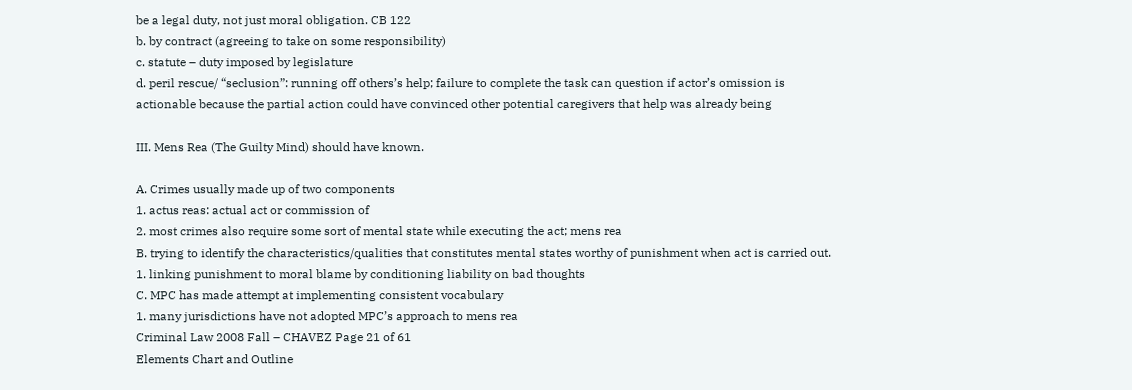be a legal duty, not just moral obligation. CB 122
b. by contract (agreeing to take on some responsibility)
c. statute – duty imposed by legislature
d. peril rescue/ “seclusion”: running off others’s help; failure to complete the task can question if actor’s omission is
actionable because the partial action could have convinced other potential caregivers that help was already being

III. Mens Rea (The Guilty Mind) should have known.

A. Crimes usually made up of two components
1. actus reas: actual act or commission of
2. most crimes also require some sort of mental state while executing the act; mens rea
B. trying to identify the characteristics/qualities that constitutes mental states worthy of punishment when act is carried out.
1. linking punishment to moral blame by conditioning liability on bad thoughts
C. MPC has made attempt at implementing consistent vocabulary
1. many jurisdictions have not adopted MPC’s approach to mens rea
Criminal Law 2008 Fall – CHAVEZ Page 21 of 61
Elements Chart and Outline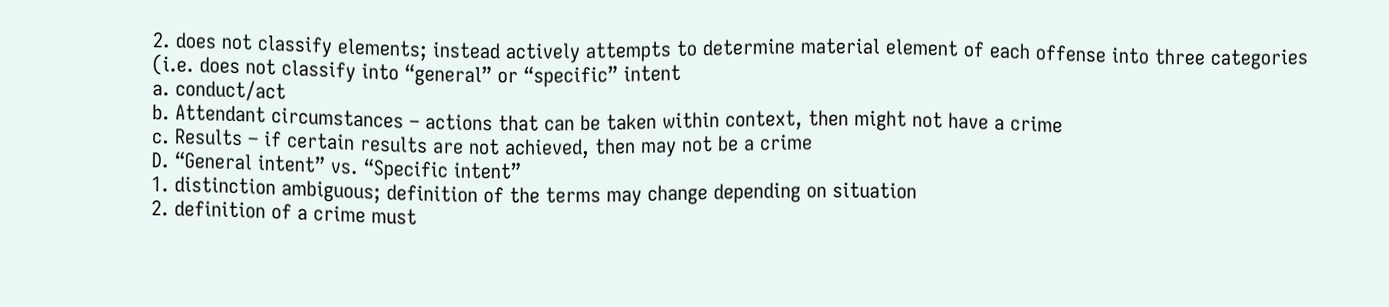2. does not classify elements; instead actively attempts to determine material element of each offense into three categories
(i.e. does not classify into “general” or “specific” intent
a. conduct/act
b. Attendant circumstances – actions that can be taken within context, then might not have a crime
c. Results – if certain results are not achieved, then may not be a crime
D. “General intent” vs. “Specific intent”
1. distinction ambiguous; definition of the terms may change depending on situation
2. definition of a crime must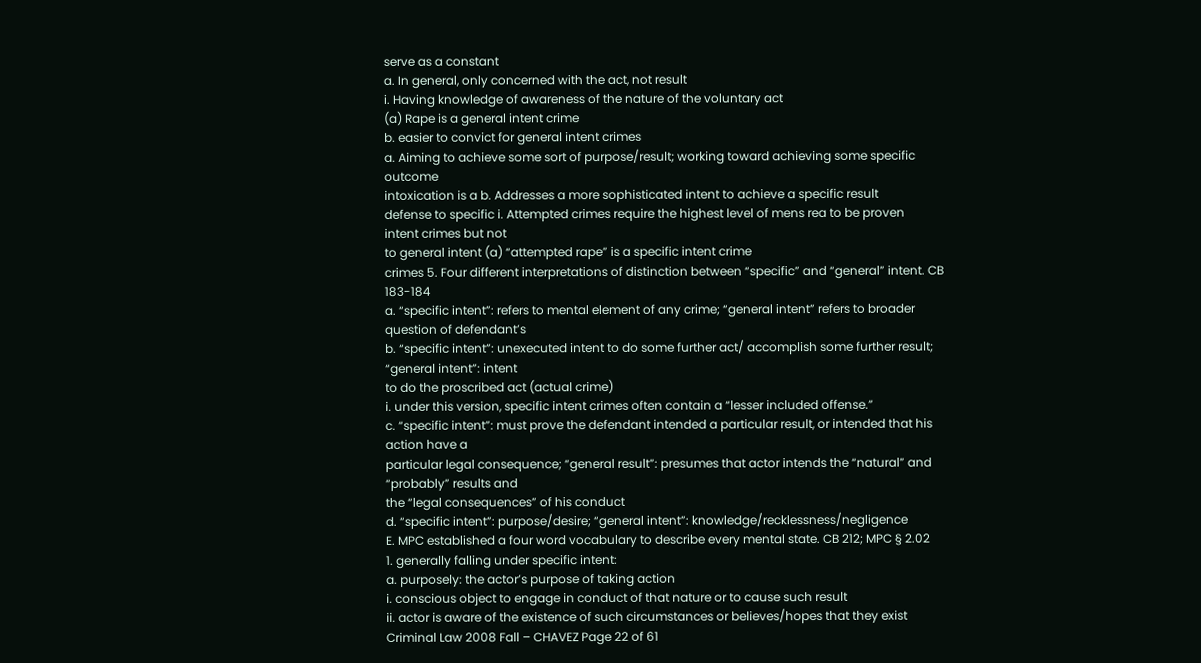serve as a constant
a. In general, only concerned with the act, not result
i. Having knowledge of awareness of the nature of the voluntary act
(a) Rape is a general intent crime
b. easier to convict for general intent crimes
a. Aiming to achieve some sort of purpose/result; working toward achieving some specific outcome
intoxication is a b. Addresses a more sophisticated intent to achieve a specific result
defense to specific i. Attempted crimes require the highest level of mens rea to be proven
intent crimes but not
to general intent (a) “attempted rape” is a specific intent crime
crimes 5. Four different interpretations of distinction between “specific” and “general” intent. CB 183-184
a. “specific intent”: refers to mental element of any crime; “general intent” refers to broader question of defendant’s
b. “specific intent”: unexecuted intent to do some further act/ accomplish some further result; “general intent”: intent
to do the proscribed act (actual crime)
i. under this version, specific intent crimes often contain a “lesser included offense.”
c. “specific intent”: must prove the defendant intended a particular result, or intended that his action have a
particular legal consequence; “general result”: presumes that actor intends the “natural” and “probably” results and
the “legal consequences” of his conduct
d. “specific intent”: purpose/desire; “general intent”: knowledge/recklessness/negligence
E. MPC established a four word vocabulary to describe every mental state. CB 212; MPC § 2.02
1. generally falling under specific intent:
a. purposely: the actor’s purpose of taking action
i. conscious object to engage in conduct of that nature or to cause such result
ii. actor is aware of the existence of such circumstances or believes/hopes that they exist
Criminal Law 2008 Fall – CHAVEZ Page 22 of 61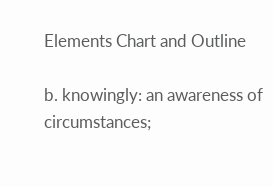Elements Chart and Outline

b. knowingly: an awareness of circumstances;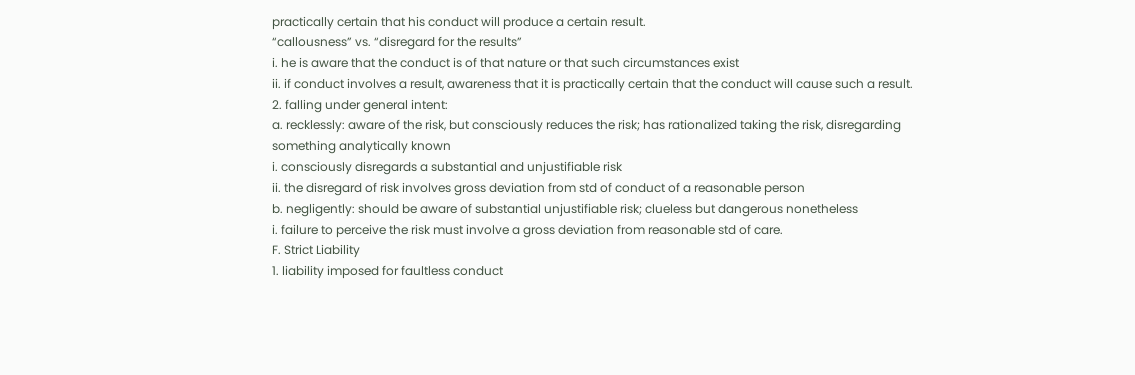practically certain that his conduct will produce a certain result.
“callousness” vs. “disregard for the results”
i. he is aware that the conduct is of that nature or that such circumstances exist
ii. if conduct involves a result, awareness that it is practically certain that the conduct will cause such a result.
2. falling under general intent:
a. recklessly: aware of the risk, but consciously reduces the risk; has rationalized taking the risk, disregarding
something analytically known
i. consciously disregards a substantial and unjustifiable risk
ii. the disregard of risk involves gross deviation from std of conduct of a reasonable person
b. negligently: should be aware of substantial unjustifiable risk; clueless but dangerous nonetheless
i. failure to perceive the risk must involve a gross deviation from reasonable std of care.
F. Strict Liability
1. liability imposed for faultless conduct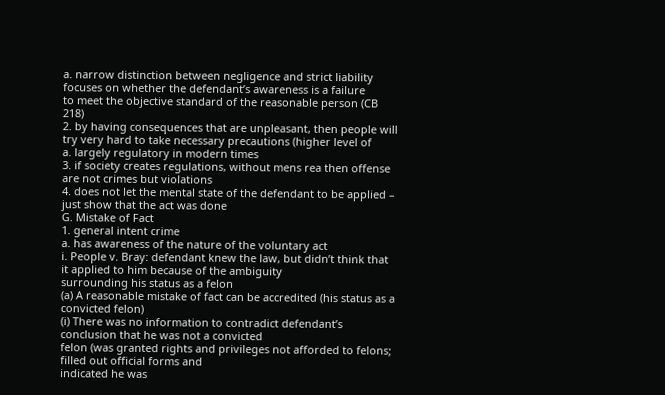a. narrow distinction between negligence and strict liability focuses on whether the defendant’s awareness is a failure
to meet the objective standard of the reasonable person (CB 218)
2. by having consequences that are unpleasant, then people will try very hard to take necessary precautions (higher level of
a. largely regulatory in modern times
3. if society creates regulations, without mens rea then offense are not crimes but violations
4. does not let the mental state of the defendant to be applied – just show that the act was done
G. Mistake of Fact
1. general intent crime
a. has awareness of the nature of the voluntary act
i. People v. Bray: defendant knew the law, but didn’t think that it applied to him because of the ambiguity
surrounding his status as a felon
(a) A reasonable mistake of fact can be accredited (his status as a convicted felon)
(i) There was no information to contradict defendant’s conclusion that he was not a convicted
felon (was granted rights and privileges not afforded to felons; filled out official forms and
indicated he was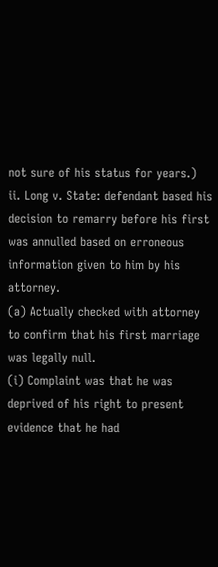not sure of his status for years.)
ii. Long v. State: defendant based his decision to remarry before his first was annulled based on erroneous
information given to him by his attorney.
(a) Actually checked with attorney to confirm that his first marriage was legally null.
(i) Complaint was that he was deprived of his right to present evidence that he had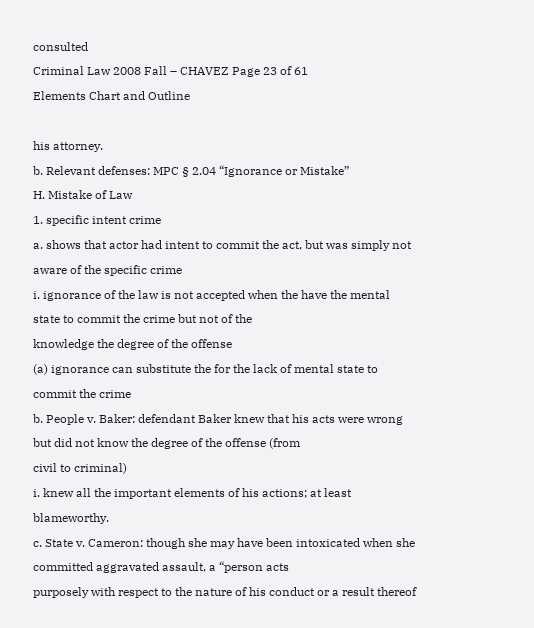consulted
Criminal Law 2008 Fall – CHAVEZ Page 23 of 61
Elements Chart and Outline

his attorney.
b. Relevant defenses: MPC § 2.04 “Ignorance or Mistake”
H. Mistake of Law
1. specific intent crime
a. shows that actor had intent to commit the act, but was simply not aware of the specific crime
i. ignorance of the law is not accepted when the have the mental state to commit the crime but not of the
knowledge the degree of the offense
(a) ignorance can substitute the for the lack of mental state to commit the crime
b. People v. Baker: defendant Baker knew that his acts were wrong but did not know the degree of the offense (from
civil to criminal)
i. knew all the important elements of his actions; at least blameworthy.
c. State v. Cameron: though she may have been intoxicated when she committed aggravated assault, a “person acts
purposely with respect to the nature of his conduct or a result thereof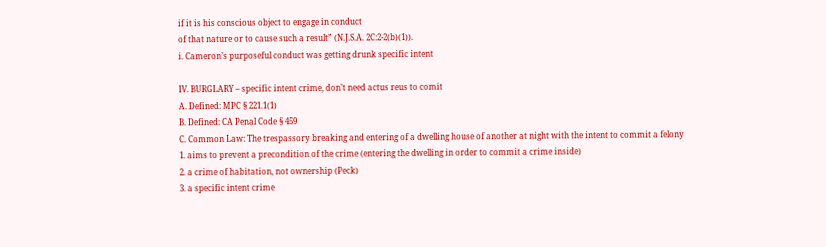if it is his conscious object to engage in conduct
of that nature or to cause such a result” (N.J.S.A. 2C:2-2(b)(1)).
i. Cameron’s purposeful conduct was getting drunk specific intent

IV. BURGLARY – specific intent crime, don’t need actus reus to comit
A. Defined: MPC § 221.1(1)
B. Defined: CA Penal Code § 459
C. Common Law: The trespassory breaking and entering of a dwelling house of another at night with the intent to commit a felony
1. aims to prevent a precondition of the crime (entering the dwelling in order to commit a crime inside)
2. a crime of habitation, not ownership (Peck)
3. a specific intent crime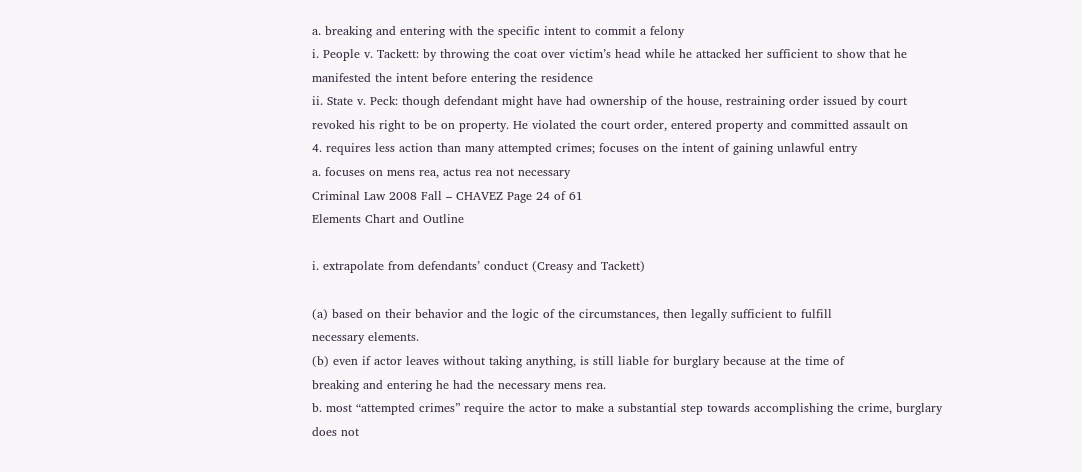a. breaking and entering with the specific intent to commit a felony
i. People v. Tackett: by throwing the coat over victim’s head while he attacked her sufficient to show that he
manifested the intent before entering the residence
ii. State v. Peck: though defendant might have had ownership of the house, restraining order issued by court
revoked his right to be on property. He violated the court order, entered property and committed assault on
4. requires less action than many attempted crimes; focuses on the intent of gaining unlawful entry
a. focuses on mens rea, actus rea not necessary
Criminal Law 2008 Fall – CHAVEZ Page 24 of 61
Elements Chart and Outline

i. extrapolate from defendants’ conduct (Creasy and Tackett)

(a) based on their behavior and the logic of the circumstances, then legally sufficient to fulfill
necessary elements.
(b) even if actor leaves without taking anything, is still liable for burglary because at the time of
breaking and entering he had the necessary mens rea.
b. most “attempted crimes” require the actor to make a substantial step towards accomplishing the crime, burglary
does not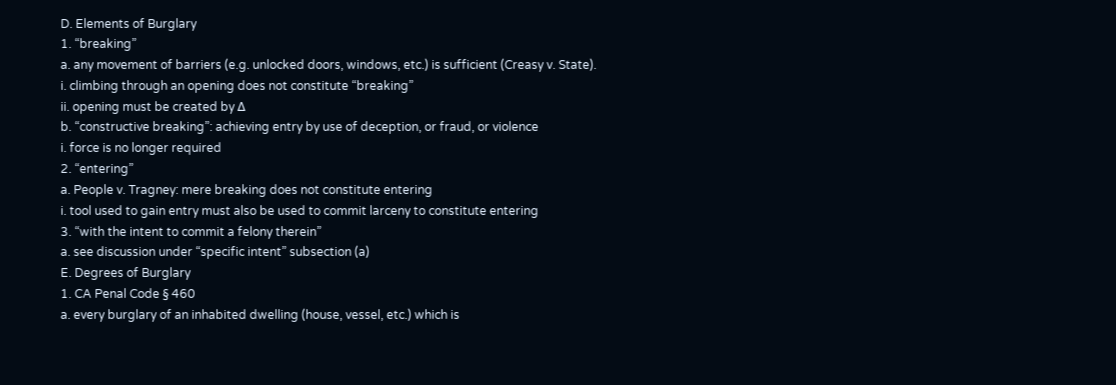D. Elements of Burglary
1. “breaking”
a. any movement of barriers (e.g. unlocked doors, windows, etc.) is sufficient (Creasy v. State).
i. climbing through an opening does not constitute “breaking”
ii. opening must be created by Δ
b. “constructive breaking”: achieving entry by use of deception, or fraud, or violence
i. force is no longer required
2. “entering”
a. People v. Tragney: mere breaking does not constitute entering
i. tool used to gain entry must also be used to commit larceny to constitute entering
3. “with the intent to commit a felony therein”
a. see discussion under “specific intent” subsection (a)
E. Degrees of Burglary
1. CA Penal Code § 460
a. every burglary of an inhabited dwelling (house, vessel, etc.) which is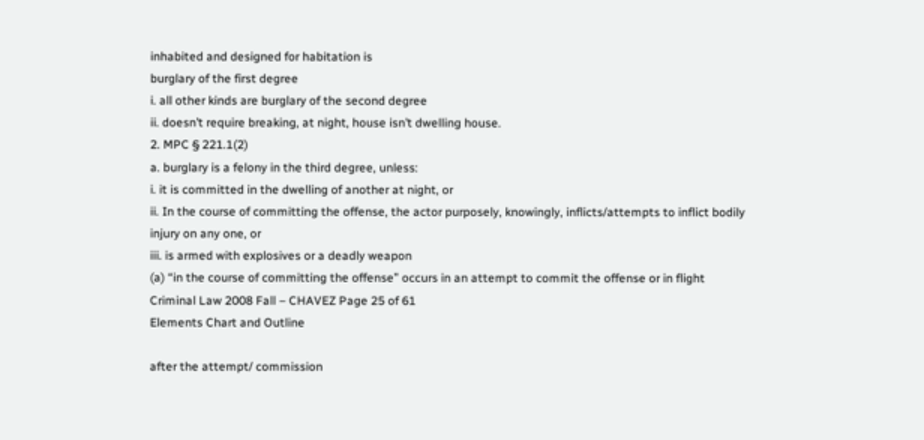inhabited and designed for habitation is
burglary of the first degree
i. all other kinds are burglary of the second degree
ii. doesn’t require breaking, at night, house isn’t dwelling house.
2. MPC § 221.1(2)
a. burglary is a felony in the third degree, unless:
i. it is committed in the dwelling of another at night, or
ii. In the course of committing the offense, the actor purposely, knowingly, inflicts/attempts to inflict bodily
injury on any one, or
iii. is armed with explosives or a deadly weapon
(a) “in the course of committing the offense” occurs in an attempt to commit the offense or in flight
Criminal Law 2008 Fall – CHAVEZ Page 25 of 61
Elements Chart and Outline

after the attempt/ commission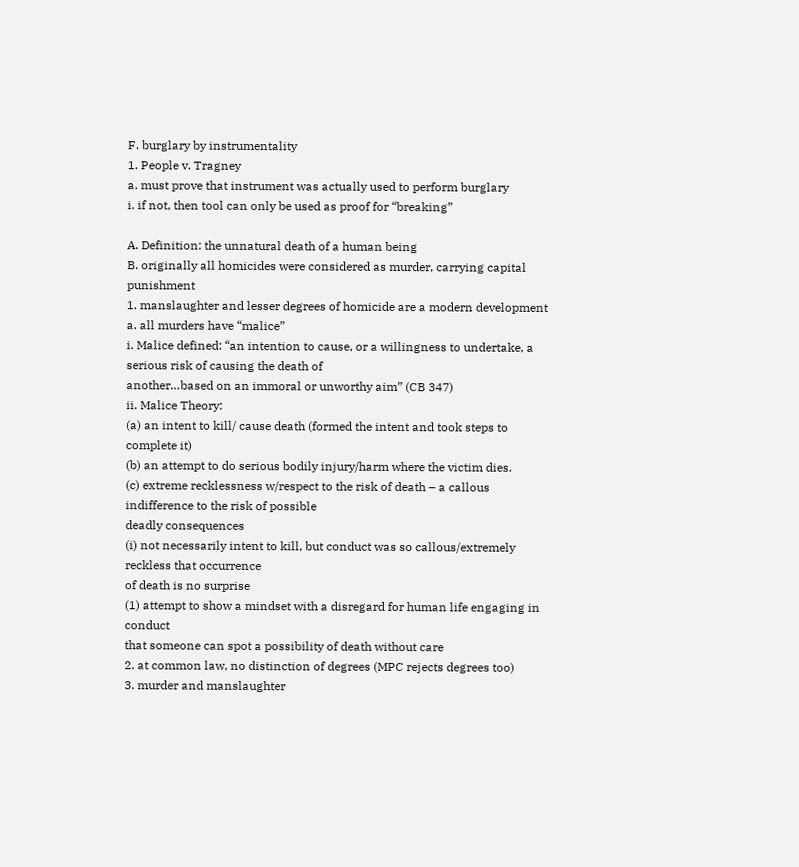F. burglary by instrumentality
1. People v. Tragney
a. must prove that instrument was actually used to perform burglary
i. if not, then tool can only be used as proof for “breaking”

A. Definition: the unnatural death of a human being
B. originally all homicides were considered as murder, carrying capital punishment
1. manslaughter and lesser degrees of homicide are a modern development
a. all murders have “malice”
i. Malice defined: “an intention to cause, or a willingness to undertake, a serious risk of causing the death of
another…based on an immoral or unworthy aim” (CB 347)
ii. Malice Theory:
(a) an intent to kill/ cause death (formed the intent and took steps to complete it)
(b) an attempt to do serious bodily injury/harm where the victim dies.
(c) extreme recklessness w/respect to the risk of death – a callous indifference to the risk of possible
deadly consequences
(i) not necessarily intent to kill, but conduct was so callous/extremely reckless that occurrence
of death is no surprise
(1) attempt to show a mindset with a disregard for human life engaging in conduct
that someone can spot a possibility of death without care
2. at common law, no distinction of degrees (MPC rejects degrees too)
3. murder and manslaughter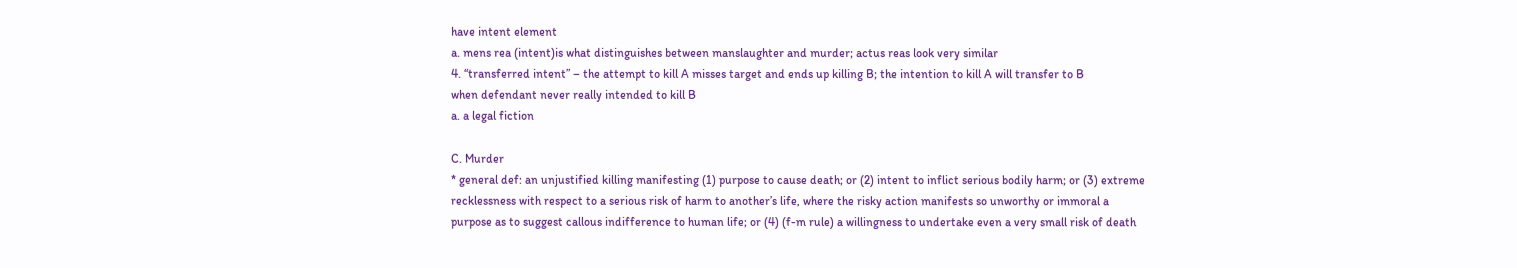have intent element
a. mens rea (intent)is what distinguishes between manslaughter and murder; actus reas look very similar
4. “transferred intent” – the attempt to kill A misses target and ends up killing B; the intention to kill A will transfer to B
when defendant never really intended to kill B
a. a legal fiction

C. Murder
* general def: an unjustified killing manifesting (1) purpose to cause death; or (2) intent to inflict serious bodily harm; or (3) extreme
recklessness with respect to a serious risk of harm to another’s life, where the risky action manifests so unworthy or immoral a
purpose as to suggest callous indifference to human life; or (4) (f-m rule) a willingness to undertake even a very small risk of death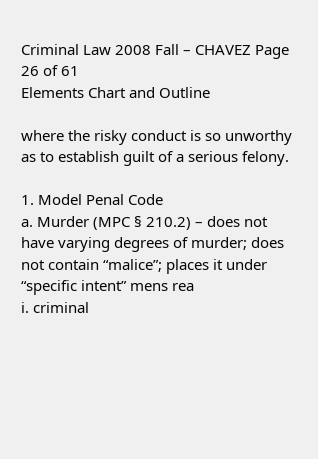Criminal Law 2008 Fall – CHAVEZ Page 26 of 61
Elements Chart and Outline

where the risky conduct is so unworthy as to establish guilt of a serious felony.

1. Model Penal Code
a. Murder (MPC § 210.2) – does not have varying degrees of murder; does not contain “malice”; places it under
“specific intent” mens rea
i. criminal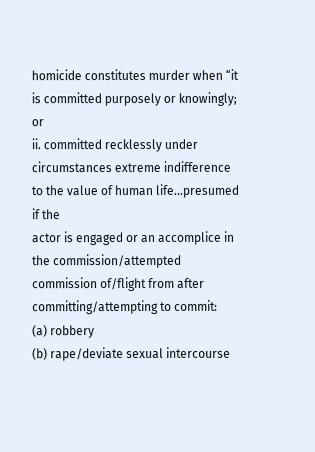homicide constitutes murder when “it is committed purposely or knowingly; or
ii. committed recklessly under circumstances extreme indifference to the value of human life…presumed if the
actor is engaged or an accomplice in the commission/attempted commission of/flight from after
committing/attempting to commit:
(a) robbery
(b) rape/deviate sexual intercourse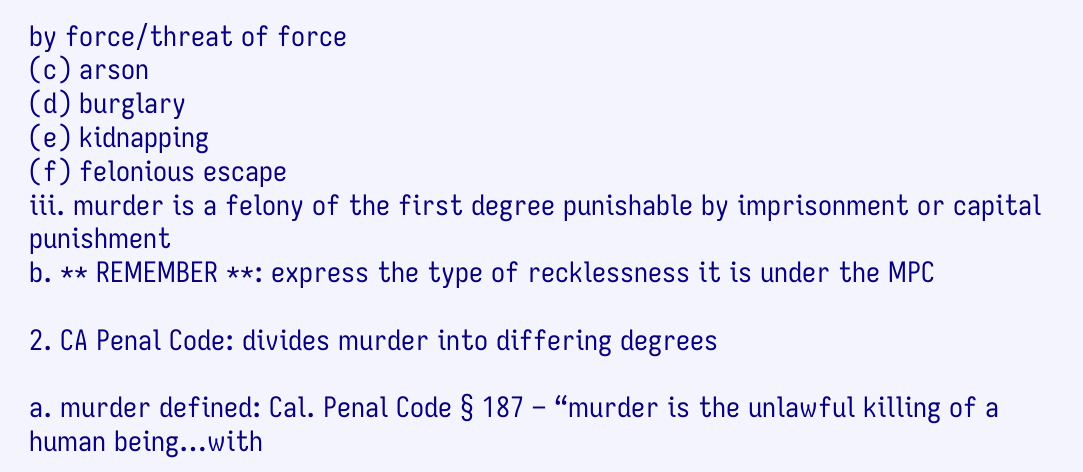by force/threat of force
(c) arson
(d) burglary
(e) kidnapping
(f) felonious escape
iii. murder is a felony of the first degree punishable by imprisonment or capital punishment
b. ** REMEMBER **: express the type of recklessness it is under the MPC

2. CA Penal Code: divides murder into differing degrees

a. murder defined: Cal. Penal Code § 187 – “murder is the unlawful killing of a human being…with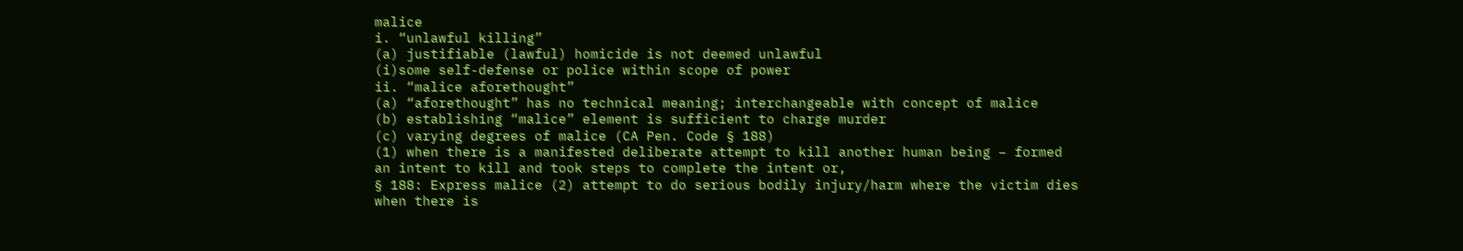malice
i. “unlawful killing”
(a) justifiable (lawful) homicide is not deemed unlawful
(i)some self-defense or police within scope of power
ii. “malice aforethought”
(a) “aforethought” has no technical meaning; interchangeable with concept of malice
(b) establishing “malice” element is sufficient to charge murder
(c) varying degrees of malice (CA Pen. Code § 188)
(1) when there is a manifested deliberate attempt to kill another human being – formed
an intent to kill and took steps to complete the intent or,
§ 188: Express malice (2) attempt to do serious bodily injury/harm where the victim dies
when there is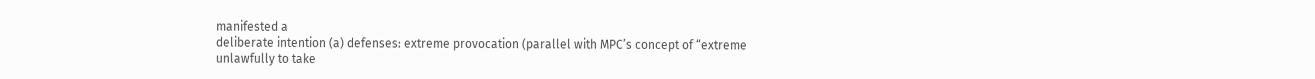manifested a
deliberate intention (a) defenses: extreme provocation (parallel with MPC’s concept of “extreme
unlawfully to take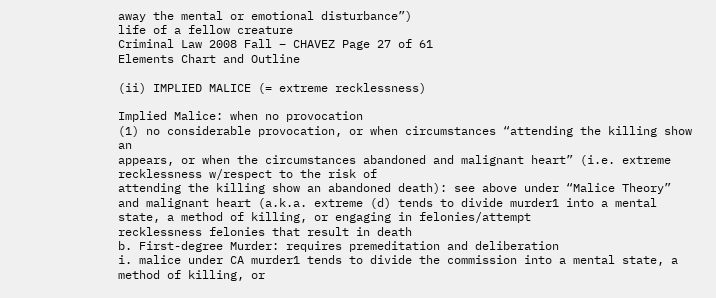away the mental or emotional disturbance”)
life of a fellow creature
Criminal Law 2008 Fall – CHAVEZ Page 27 of 61
Elements Chart and Outline

(ii) IMPLIED MALICE (= extreme recklessness)

Implied Malice: when no provocation
(1) no considerable provocation, or when circumstances “attending the killing show an
appears, or when the circumstances abandoned and malignant heart” (i.e. extreme recklessness w/respect to the risk of
attending the killing show an abandoned death): see above under “Malice Theory”
and malignant heart (a.k.a. extreme (d) tends to divide murder1 into a mental state, a method of killing, or engaging in felonies/attempt
recklessness felonies that result in death
b. First-degree Murder: requires premeditation and deliberation
i. malice under CA murder1 tends to divide the commission into a mental state, a method of killing, or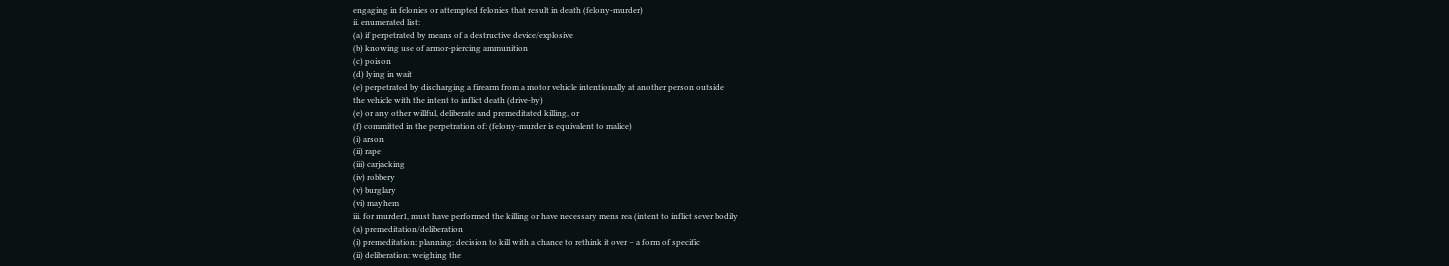engaging in felonies or attempted felonies that result in death (felony-murder)
ii. enumerated list:
(a) if perpetrated by means of a destructive device/explosive
(b) knowing use of armor-piercing ammunition
(c) poison
(d) lying in wait
(e) perpetrated by discharging a firearm from a motor vehicle intentionally at another person outside
the vehicle with the intent to inflict death (drive-by)
(e) or any other willful, deliberate and premeditated killing, or
(f) committed in the perpetration of: (felony-murder is equivalent to malice)
(i) arson
(ii) rape
(iii) carjacking
(iv) robbery
(v) burglary
(vi) mayhem
iii. for murder1, must have performed the killing or have necessary mens rea (intent to inflict sever bodily
(a) premeditation/deliberation
(i) premeditation: planning: decision to kill with a chance to rethink it over – a form of specific
(ii) deliberation: weighing the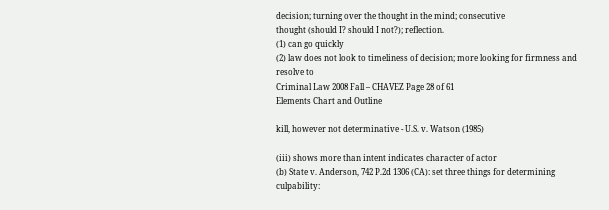decision; turning over the thought in the mind; consecutive
thought (should I? should I not?); reflection.
(1) can go quickly
(2) law does not look to timeliness of decision; more looking for firmness and resolve to
Criminal Law 2008 Fall – CHAVEZ Page 28 of 61
Elements Chart and Outline

kill, however not determinative - U.S. v. Watson (1985)

(iii) shows more than intent indicates character of actor
(b) State v. Anderson, 742 P.2d 1306 (CA): set three things for determining culpability: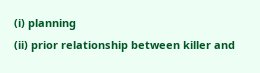(i) planning
(ii) prior relationship between killer and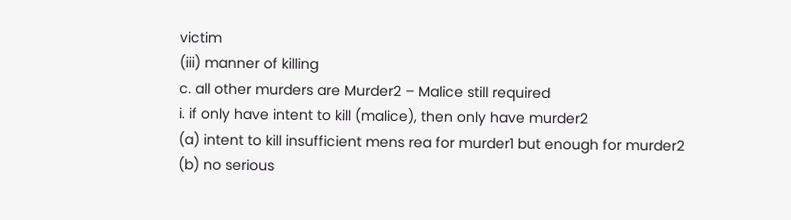victim
(iii) manner of killing
c. all other murders are Murder2 – Malice still required
i. if only have intent to kill (malice), then only have murder2
(a) intent to kill insufficient mens rea for murder1 but enough for murder2
(b) no serious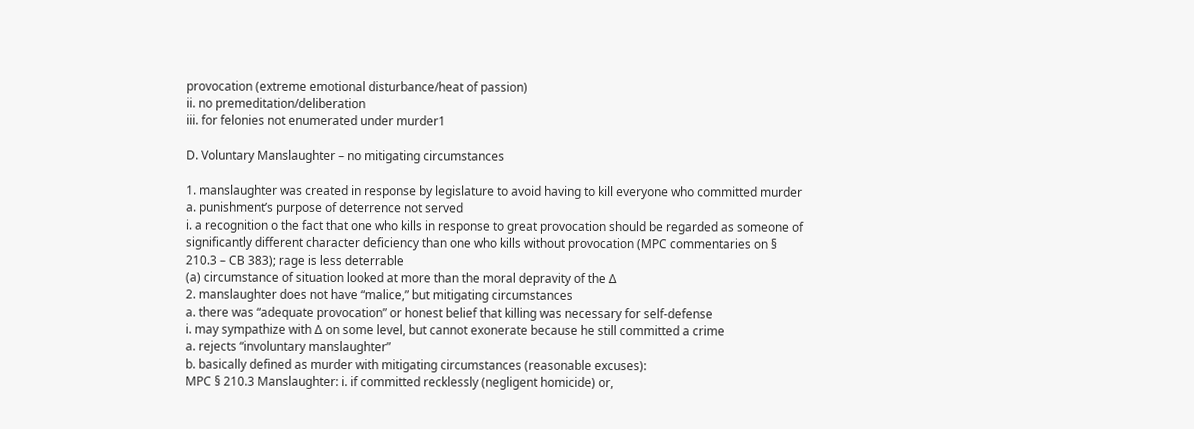provocation (extreme emotional disturbance/heat of passion)
ii. no premeditation/deliberation
iii. for felonies not enumerated under murder1

D. Voluntary Manslaughter – no mitigating circumstances

1. manslaughter was created in response by legislature to avoid having to kill everyone who committed murder
a. punishment’s purpose of deterrence not served
i. a recognition o the fact that one who kills in response to great provocation should be regarded as someone of
significantly different character deficiency than one who kills without provocation (MPC commentaries on §
210.3 – CB 383); rage is less deterrable
(a) circumstance of situation looked at more than the moral depravity of the Δ
2. manslaughter does not have “malice,” but mitigating circumstances
a. there was “adequate provocation” or honest belief that killing was necessary for self-defense
i. may sympathize with Δ on some level, but cannot exonerate because he still committed a crime
a. rejects “involuntary manslaughter”
b. basically defined as murder with mitigating circumstances (reasonable excuses):
MPC § 210.3 Manslaughter: i. if committed recklessly (negligent homicide) or,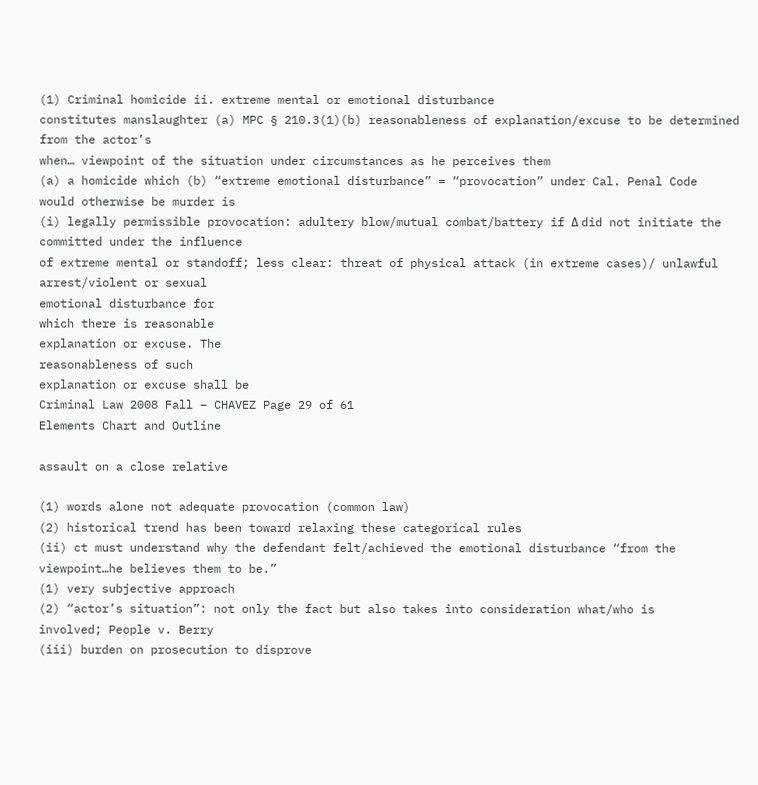(1) Criminal homicide ii. extreme mental or emotional disturbance
constitutes manslaughter (a) MPC § 210.3(1)(b) reasonableness of explanation/excuse to be determined from the actor’s
when… viewpoint of the situation under circumstances as he perceives them
(a) a homicide which (b) “extreme emotional disturbance” = “provocation” under Cal. Penal Code
would otherwise be murder is
(i) legally permissible provocation: adultery blow/mutual combat/battery if Δ did not initiate the
committed under the influence
of extreme mental or standoff; less clear: threat of physical attack (in extreme cases)/ unlawful arrest/violent or sexual
emotional disturbance for
which there is reasonable
explanation or excuse. The
reasonableness of such
explanation or excuse shall be
Criminal Law 2008 Fall – CHAVEZ Page 29 of 61
Elements Chart and Outline

assault on a close relative

(1) words alone not adequate provocation (common law)
(2) historical trend has been toward relaxing these categorical rules
(ii) ct must understand why the defendant felt/achieved the emotional disturbance “from the
viewpoint…he believes them to be.”
(1) very subjective approach
(2) “actor’s situation”: not only the fact but also takes into consideration what/who is
involved; People v. Berry
(iii) burden on prosecution to disprove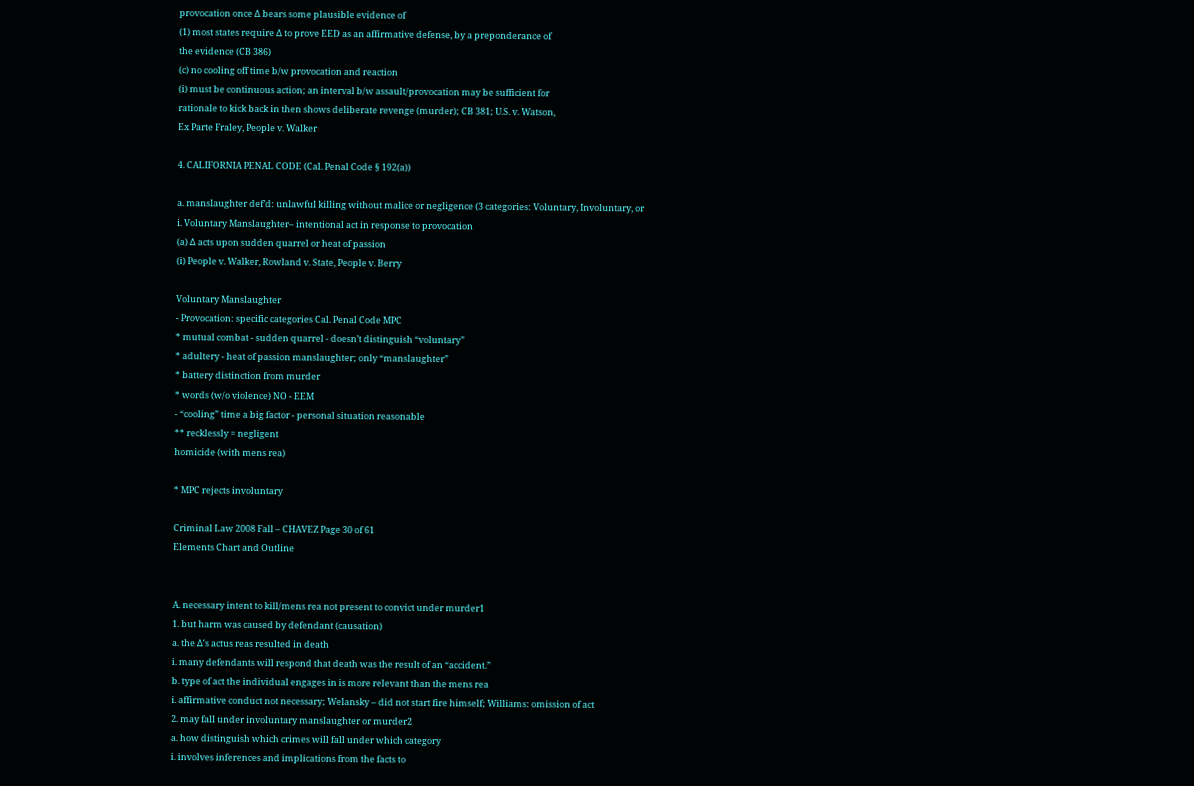provocation once Δ bears some plausible evidence of
(1) most states require Δ to prove EED as an affirmative defense, by a preponderance of
the evidence (CB 386)
(c) no cooling off time b/w provocation and reaction
(i) must be continuous action; an interval b/w assault/provocation may be sufficient for
rationale to kick back in then shows deliberate revenge (murder); CB 381; U.S. v. Watson,
Ex Parte Fraley, People v. Walker

4. CALIFORNIA PENAL CODE (Cal. Penal Code § 192(a))

a. manslaughter def’d: unlawful killing without malice or negligence (3 categories: Voluntary, Involuntary, or
i. Voluntary Manslaughter– intentional act in response to provocation
(a) Δ acts upon sudden quarrel or heat of passion
(i) People v. Walker, Rowland v. State, People v. Berry

Voluntary Manslaughter
- Provocation: specific categories Cal. Penal Code MPC
* mutual combat - sudden quarrel - doesn’t distinguish “voluntary”
* adultery - heat of passion manslaughter; only “manslaughter”
* battery distinction from murder
* words (w/o violence) NO - EEM
- “cooling” time a big factor - personal situation reasonable
** recklessly = negligent
homicide (with mens rea)

* MPC rejects involuntary

Criminal Law 2008 Fall – CHAVEZ Page 30 of 61
Elements Chart and Outline


A. necessary intent to kill/mens rea not present to convict under murder1
1. but harm was caused by defendant (causation)
a. the Δ’s actus reas resulted in death
i. many defendants will respond that death was the result of an “accident.”
b. type of act the individual engages in is more relevant than the mens rea
i. affirmative conduct not necessary; Welansky – did not start fire himself; Williams: omission of act
2. may fall under involuntary manslaughter or murder2
a. how distinguish which crimes will fall under which category
i. involves inferences and implications from the facts to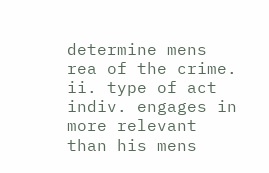determine mens rea of the crime.
ii. type of act indiv. engages in more relevant than his mens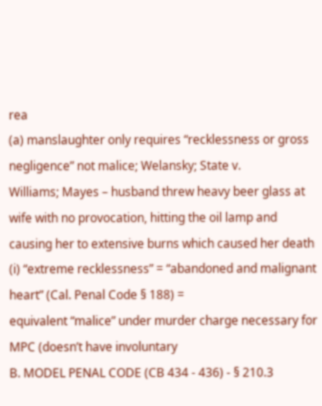rea
(a) manslaughter only requires “recklessness or gross negligence” not malice; Welansky; State v.
Williams; Mayes – husband threw heavy beer glass at wife with no provocation, hitting the oil lamp and
causing her to extensive burns which caused her death
(i) “extreme recklessness” = “abandoned and malignant heart” (Cal. Penal Code § 188) =
equivalent “malice” under murder charge necessary for MPC (doesn’t have involuntary
B. MODEL PENAL CODE (CB 434 - 436) - § 210.3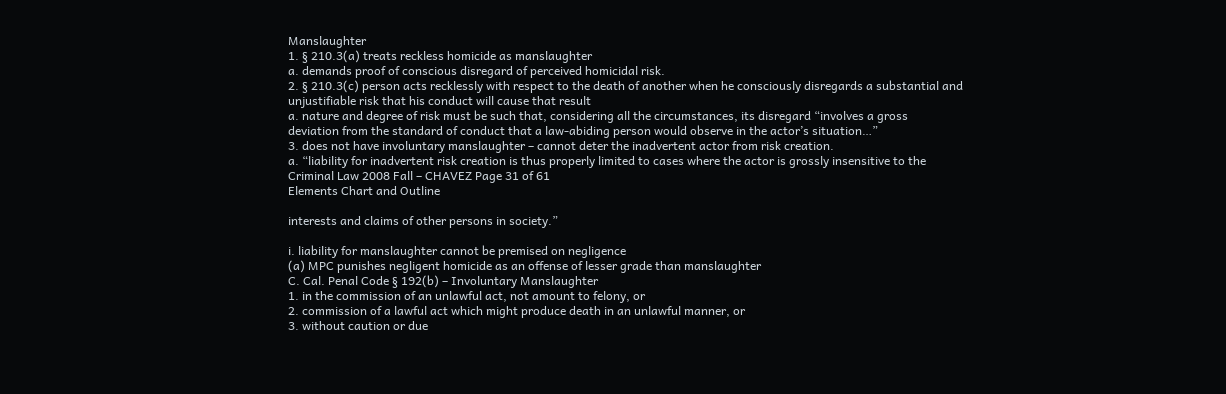Manslaughter
1. § 210.3(a) treats reckless homicide as manslaughter
a. demands proof of conscious disregard of perceived homicidal risk.
2. § 210.3(c) person acts recklessly with respect to the death of another when he consciously disregards a substantial and
unjustifiable risk that his conduct will cause that result
a. nature and degree of risk must be such that, considering all the circumstances, its disregard “involves a gross
deviation from the standard of conduct that a law-abiding person would observe in the actor’s situation…”
3. does not have involuntary manslaughter – cannot deter the inadvertent actor from risk creation.
a. “liability for inadvertent risk creation is thus properly limited to cases where the actor is grossly insensitive to the
Criminal Law 2008 Fall – CHAVEZ Page 31 of 61
Elements Chart and Outline

interests and claims of other persons in society.”

i. liability for manslaughter cannot be premised on negligence
(a) MPC punishes negligent homicide as an offense of lesser grade than manslaughter
C. Cal. Penal Code § 192(b) – Involuntary Manslaughter
1. in the commission of an unlawful act, not amount to felony, or
2. commission of a lawful act which might produce death in an unlawful manner, or
3. without caution or due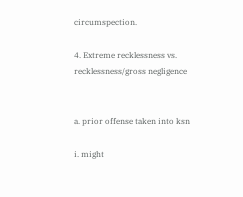circumspection.

4. Extreme recklessness vs. recklessness/gross negligence


a. prior offense taken into ksn

i. might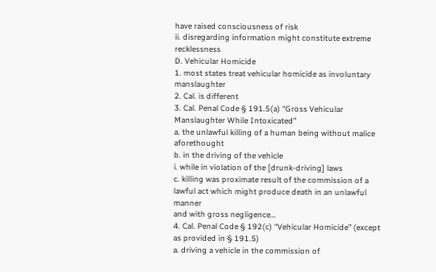have raised consciousness of risk
ii. disregarding information might constitute extreme recklessness
D. Vehicular Homicide
1. most states treat vehicular homicide as involuntary manslaughter
2. Cal. is different
3. Cal. Penal Code § 191.5(a) “Gross Vehicular Manslaughter While Intoxicated”
a. the unlawful killing of a human being without malice aforethought
b. in the driving of the vehicle
i. while in violation of the [drunk-driving] laws
c. killing was proximate result of the commission of a lawful act which might produce death in an unlawful manner
and with gross negligence…
4. Cal. Penal Code § 192(c) “Vehicular Homicide” (except as provided in § 191.5)
a. driving a vehicle in the commission of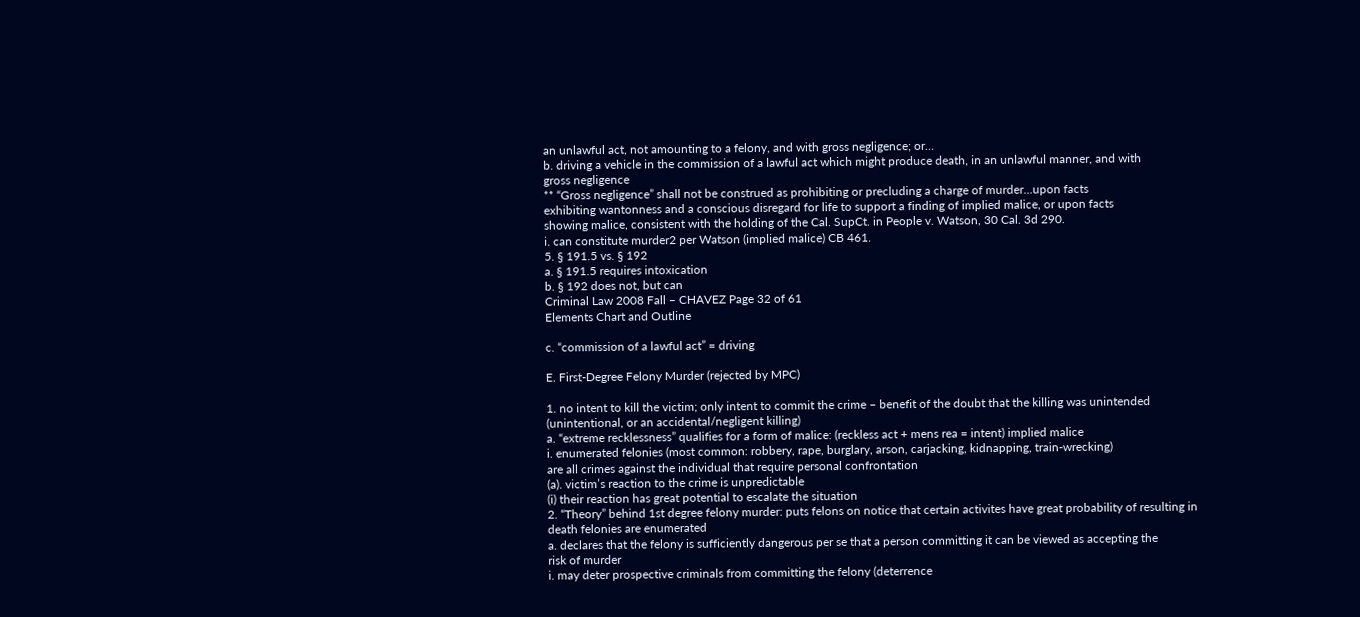an unlawful act, not amounting to a felony, and with gross negligence; or…
b. driving a vehicle in the commission of a lawful act which might produce death, in an unlawful manner, and with
gross negligence
** “Gross negligence” shall not be construed as prohibiting or precluding a charge of murder…upon facts
exhibiting wantonness and a conscious disregard for life to support a finding of implied malice, or upon facts
showing malice, consistent with the holding of the Cal. SupCt. in People v. Watson, 30 Cal. 3d 290.
i. can constitute murder2 per Watson (implied malice) CB 461.
5. § 191.5 vs. § 192
a. § 191.5 requires intoxication
b. § 192 does not, but can
Criminal Law 2008 Fall – CHAVEZ Page 32 of 61
Elements Chart and Outline

c. “commission of a lawful act” = driving

E. First-Degree Felony Murder (rejected by MPC)

1. no intent to kill the victim; only intent to commit the crime – benefit of the doubt that the killing was unintended
(unintentional, or an accidental/negligent killing)
a. “extreme recklessness” qualifies for a form of malice: (reckless act + mens rea = intent) implied malice
i. enumerated felonies (most common: robbery, rape, burglary, arson, carjacking, kidnapping, train-wrecking)
are all crimes against the individual that require personal confrontation
(a). victim’s reaction to the crime is unpredictable
(i) their reaction has great potential to escalate the situation
2. “Theory” behind 1st degree felony murder: puts felons on notice that certain activites have great probability of resulting in
death felonies are enumerated
a. declares that the felony is sufficiently dangerous per se that a person committing it can be viewed as accepting the
risk of murder
i. may deter prospective criminals from committing the felony (deterrence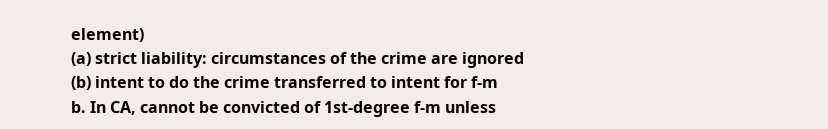element)
(a) strict liability: circumstances of the crime are ignored
(b) intent to do the crime transferred to intent for f-m
b. In CA, cannot be convicted of 1st-degree f-m unless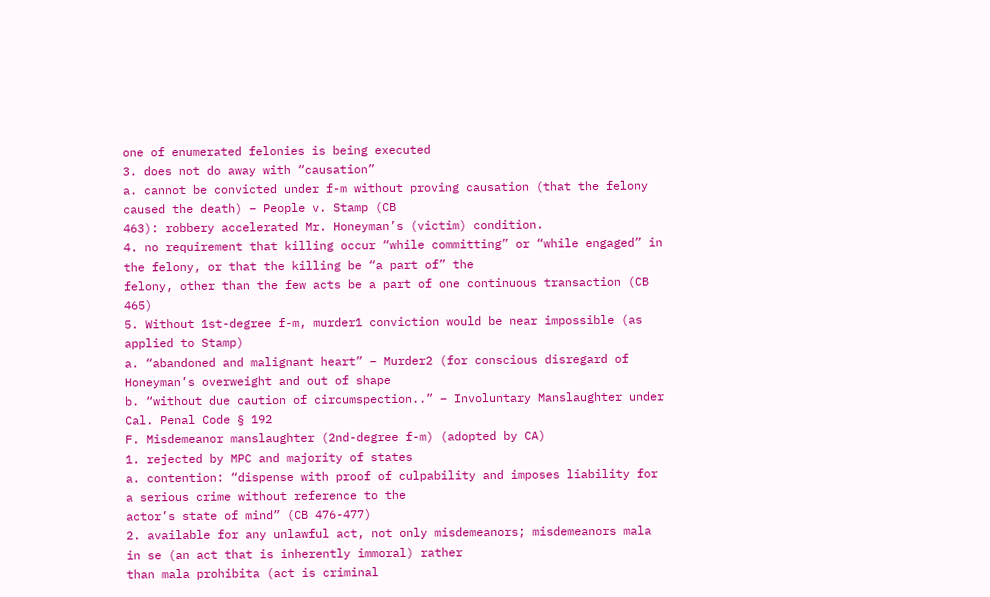one of enumerated felonies is being executed
3. does not do away with “causation”
a. cannot be convicted under f-m without proving causation (that the felony caused the death) – People v. Stamp (CB
463): robbery accelerated Mr. Honeyman’s (victim) condition.
4. no requirement that killing occur “while committing” or “while engaged” in the felony, or that the killing be “a part of” the
felony, other than the few acts be a part of one continuous transaction (CB 465)
5. Without 1st-degree f-m, murder1 conviction would be near impossible (as applied to Stamp)
a. “abandoned and malignant heart” – Murder2 (for conscious disregard of Honeyman’s overweight and out of shape
b. “without due caution of circumspection..” – Involuntary Manslaughter under Cal. Penal Code § 192
F. Misdemeanor manslaughter (2nd-degree f-m) (adopted by CA)
1. rejected by MPC and majority of states
a. contention: “dispense with proof of culpability and imposes liability for a serious crime without reference to the
actor’s state of mind” (CB 476-477)
2. available for any unlawful act, not only misdemeanors; misdemeanors mala in se (an act that is inherently immoral) rather
than mala prohibita (act is criminal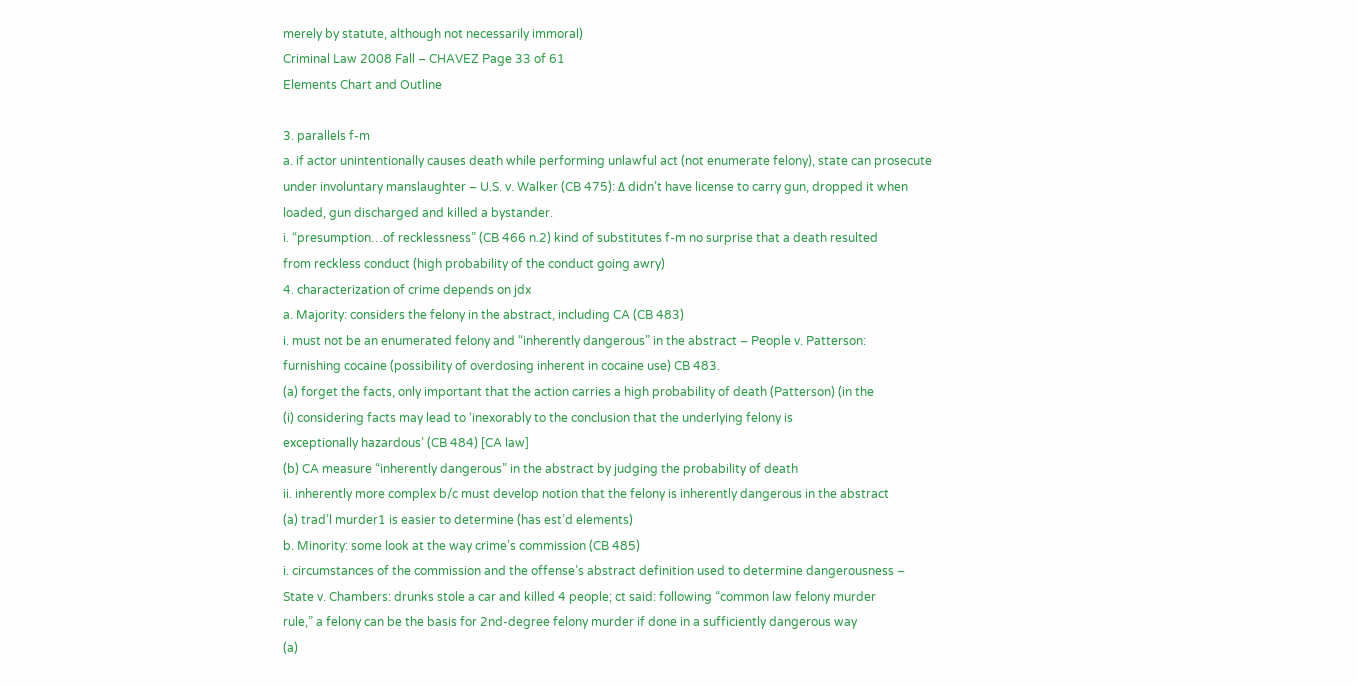merely by statute, although not necessarily immoral)
Criminal Law 2008 Fall – CHAVEZ Page 33 of 61
Elements Chart and Outline

3. parallels f-m
a. if actor unintentionally causes death while performing unlawful act (not enumerate felony), state can prosecute
under involuntary manslaughter – U.S. v. Walker (CB 475): Δ didn’t have license to carry gun, dropped it when
loaded, gun discharged and killed a bystander.
i. “presumption…of recklessness” (CB 466 n.2) kind of substitutes f-m no surprise that a death resulted
from reckless conduct (high probability of the conduct going awry)
4. characterization of crime depends on jdx
a. Majority: considers the felony in the abstract, including CA (CB 483)
i. must not be an enumerated felony and “inherently dangerous” in the abstract – People v. Patterson:
furnishing cocaine (possibility of overdosing inherent in cocaine use) CB 483.
(a) forget the facts, only important that the action carries a high probability of death (Patterson) (in the
(i) considering facts may lead to ‘inexorably to the conclusion that the underlying felony is
exceptionally hazardous’ (CB 484) [CA law]
(b) CA measure “inherently dangerous” in the abstract by judging the probability of death
ii. inherently more complex b/c must develop notion that the felony is inherently dangerous in the abstract
(a) trad’l murder1 is easier to determine (has est’d elements)
b. Minority: some look at the way crime’s commission (CB 485)
i. circumstances of the commission and the offense’s abstract definition used to determine dangerousness –
State v. Chambers: drunks stole a car and killed 4 people; ct said: following “common law felony murder
rule,” a felony can be the basis for 2nd-degree felony murder if done in a sufficiently dangerous way
(a)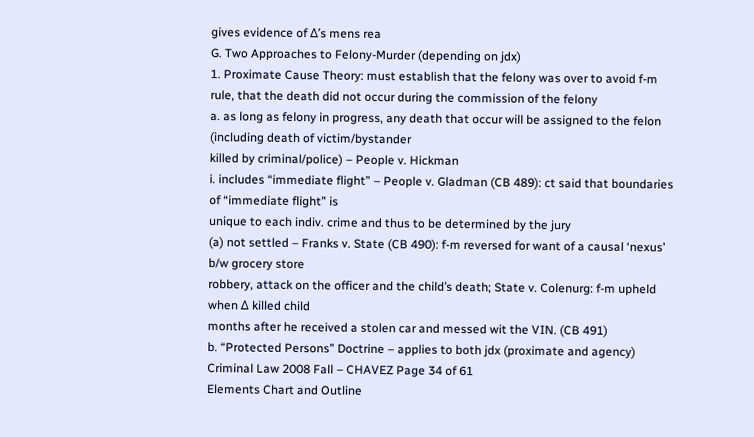gives evidence of Δ’s mens rea
G. Two Approaches to Felony-Murder (depending on jdx)
1. Proximate Cause Theory: must establish that the felony was over to avoid f-m
rule, that the death did not occur during the commission of the felony
a. as long as felony in progress, any death that occur will be assigned to the felon (including death of victim/bystander
killed by criminal/police) – People v. Hickman
i. includes “immediate flight” – People v. Gladman (CB 489): ct said that boundaries of “immediate flight” is
unique to each indiv. crime and thus to be determined by the jury
(a) not settled – Franks v. State (CB 490): f-m reversed for want of a causal ‘nexus’ b/w grocery store
robbery, attack on the officer and the child’s death; State v. Colenurg: f-m upheld when Δ killed child
months after he received a stolen car and messed wit the VIN. (CB 491)
b. “Protected Persons” Doctrine – applies to both jdx (proximate and agency)
Criminal Law 2008 Fall – CHAVEZ Page 34 of 61
Elements Chart and Outline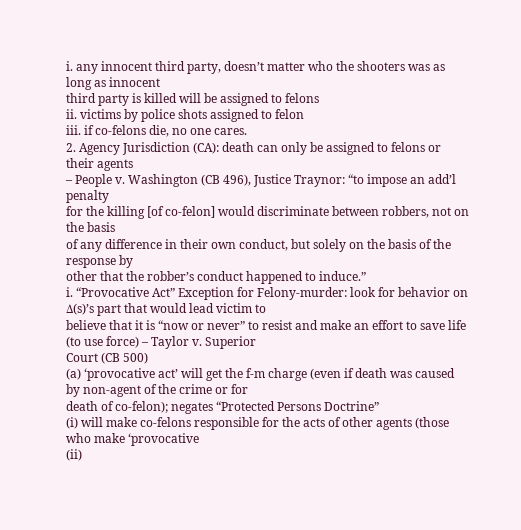i. any innocent third party, doesn’t matter who the shooters was as long as innocent
third party is killed will be assigned to felons
ii. victims by police shots assigned to felon
iii. if co-felons die, no one cares.
2. Agency Jurisdiction (CA): death can only be assigned to felons or their agents
– People v. Washington (CB 496), Justice Traynor: “to impose an add’l penalty
for the killing [of co-felon] would discriminate between robbers, not on the basis
of any difference in their own conduct, but solely on the basis of the response by
other that the robber’s conduct happened to induce.”
i. “Provocative Act” Exception for Felony-murder: look for behavior on Δ(s)’s part that would lead victim to
believe that it is “now or never” to resist and make an effort to save life (to use force) – Taylor v. Superior
Court (CB 500)
(a) ‘provocative act’ will get the f-m charge (even if death was caused by non-agent of the crime or for
death of co-felon); negates “Protected Persons Doctrine”
(i) will make co-felons responsible for the acts of other agents (those who make ‘provocative
(ii)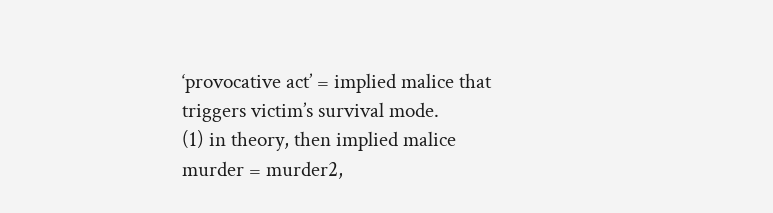‘provocative act’ = implied malice that triggers victim’s survival mode.
(1) in theory, then implied malice murder = murder2,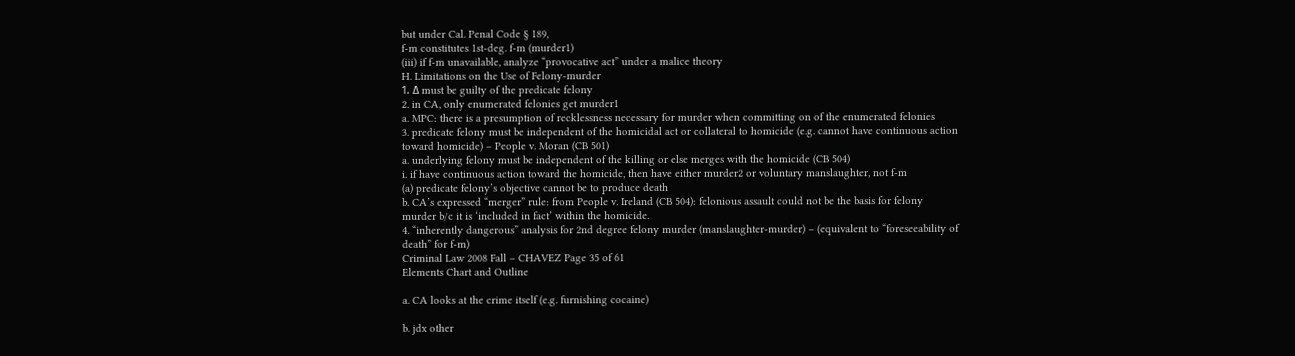but under Cal. Penal Code § 189,
f-m constitutes 1st-deg. f-m (murder1)
(iii) if f-m unavailable, analyze “provocative act” under a malice theory
H. Limitations on the Use of Felony-murder
1. Δ must be guilty of the predicate felony
2. in CA, only enumerated felonies get murder1
a. MPC: there is a presumption of recklessness necessary for murder when committing on of the enumerated felonies
3. predicate felony must be independent of the homicidal act or collateral to homicide (e.g. cannot have continuous action
toward homicide) – People v. Moran (CB 501)
a. underlying felony must be independent of the killing or else merges with the homicide (CB 504)
i. if have continuous action toward the homicide, then have either murder2 or voluntary manslaughter, not f-m
(a) predicate felony’s objective cannot be to produce death
b. CA’s expressed “merger” rule: from People v. Ireland (CB 504): felonious assault could not be the basis for felony
murder b/c it is ‘included in fact’ within the homicide.
4. “inherently dangerous” analysis for 2nd degree felony murder (manslaughter-murder) – (equivalent to “foreseeability of
death” for f-m)
Criminal Law 2008 Fall – CHAVEZ Page 35 of 61
Elements Chart and Outline

a. CA looks at the crime itself (e.g. furnishing cocaine)

b. jdx other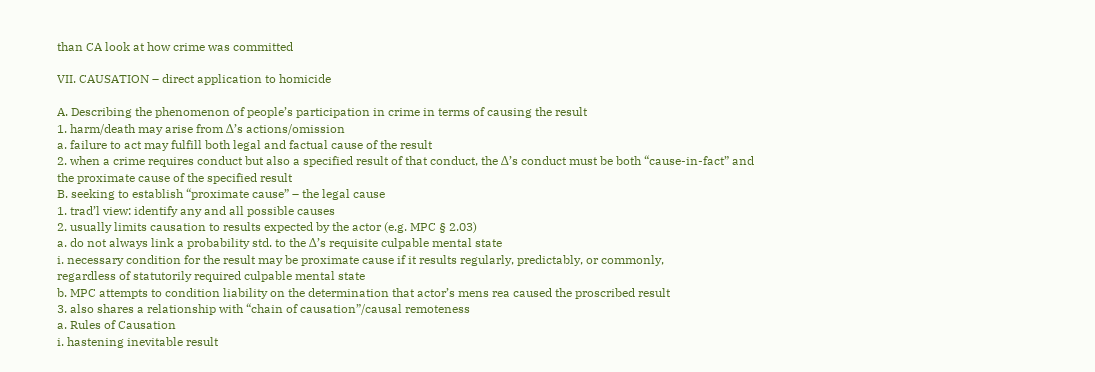than CA look at how crime was committed

VII. CAUSATION – direct application to homicide

A. Describing the phenomenon of people’s participation in crime in terms of causing the result
1. harm/death may arise from Δ’s actions/omission
a. failure to act may fulfill both legal and factual cause of the result
2. when a crime requires conduct but also a specified result of that conduct, the Δ’s conduct must be both “cause-in-fact” and
the proximate cause of the specified result
B. seeking to establish “proximate cause” – the legal cause
1. trad’l view: identify any and all possible causes
2. usually limits causation to results expected by the actor (e.g. MPC § 2.03)
a. do not always link a probability std. to the Δ’s requisite culpable mental state
i. necessary condition for the result may be proximate cause if it results regularly, predictably, or commonly,
regardless of statutorily required culpable mental state
b. MPC attempts to condition liability on the determination that actor’s mens rea caused the proscribed result
3. also shares a relationship with “chain of causation”/causal remoteness
a. Rules of Causation
i. hastening inevitable result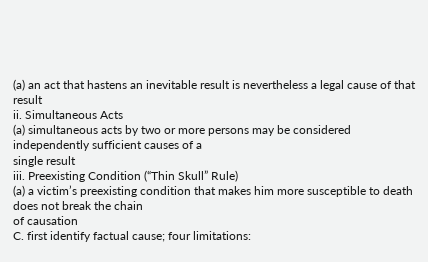(a) an act that hastens an inevitable result is nevertheless a legal cause of that result
ii. Simultaneous Acts
(a) simultaneous acts by two or more persons may be considered independently sufficient causes of a
single result
iii. Preexisting Condition (“Thin Skull” Rule)
(a) a victim’s preexisting condition that makes him more susceptible to death does not break the chain
of causation
C. first identify factual cause; four limitations: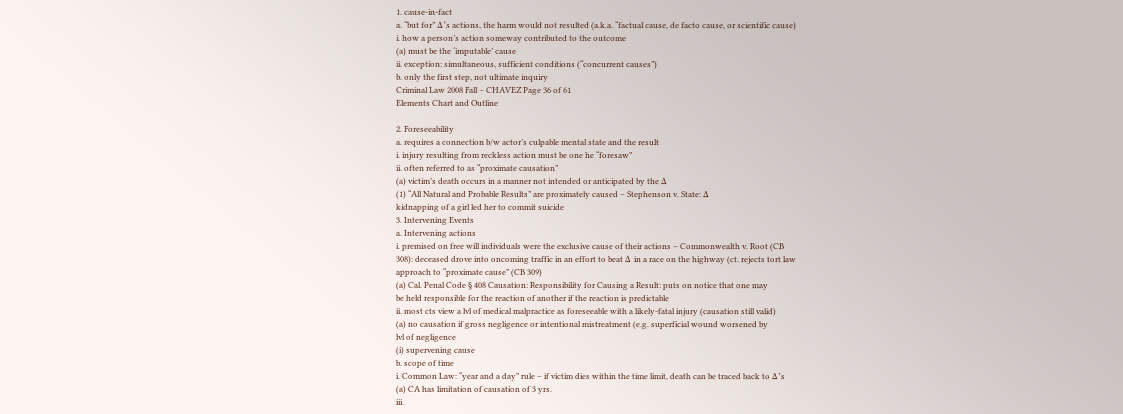1. cause-in-fact
a. “but for” Δ’s actions, the harm would not resulted (a.k.a. “factual cause, de facto cause, or scientific cause)
i. how a person’s action someway contributed to the outcome
(a) must be the ‘imputable’ cause
ii. exception: simultaneous, sufficient conditions (“concurrent causes”)
b. only the first step, not ultimate inquiry
Criminal Law 2008 Fall – CHAVEZ Page 36 of 61
Elements Chart and Outline

2. Foreseeability
a. requires a connection b/w actor’s culpable mental state and the result
i. injury resulting from reckless action must be one he “foresaw”
ii. often referred to as “proximate causation”
(a) victim’s death occurs in a manner not intended or anticipated by the Δ
(1) “All Natural and Probable Results” are proximately caused – Stephenson v. State: Δ
kidnapping of a girl led her to commit suicide
3. Intervening Events
a. Intervening actions
i. premised on free will individuals were the exclusive cause of their actions – Commonwealth v. Root (CB
308): deceased drove into oncoming traffic in an effort to beat Δ in a race on the highway (ct. rejects tort law
approach to “proximate cause” (CB 309)
(a) Cal. Penal Code § 408 Causation: Responsibility for Causing a Result: puts on notice that one may
be held responsible for the reaction of another if the reaction is predictable
ii. most cts view a lvl of medical malpractice as foreseeable with a likely-fatal injury (causation still valid)
(a) no causation if gross negligence or intentional mistreatment (e.g. superficial wound worsened by
lvl of negligence
(i) supervening cause
b. scope of time
i. Common Law: “year and a day” rule – if victim dies within the time limit, death can be traced back to Δ’s
(a) CA has limitation of causation of 3 yrs.
iii.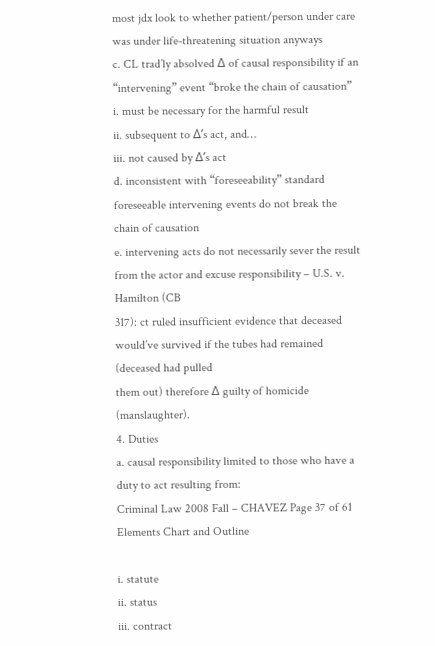most jdx look to whether patient/person under care was under life-threatening situation anyways
c. CL trad’ly absolved Δ of causal responsibility if an “intervening” event “broke the chain of causation”
i. must be necessary for the harmful result
ii. subsequent to Δ’s act, and…
iii. not caused by Δ’s act
d. inconsistent with “foreseeability” standard foreseeable intervening events do not break the chain of causation
e. intervening acts do not necessarily sever the result from the actor and excuse responsibility – U.S. v. Hamilton (CB
317): ct ruled insufficient evidence that deceased would’ve survived if the tubes had remained (deceased had pulled
them out) therefore Δ guilty of homicide (manslaughter).
4. Duties
a. causal responsibility limited to those who have a duty to act resulting from:
Criminal Law 2008 Fall – CHAVEZ Page 37 of 61
Elements Chart and Outline

i. statute
ii. status
iii. contract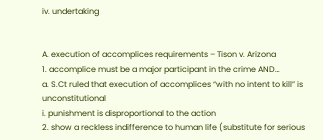iv. undertaking


A. execution of accomplices requirements – Tison v. Arizona
1. accomplice must be a major participant in the crime AND…
a. S.Ct ruled that execution of accomplices “with no intent to kill” is unconstitutional
i. punishment is disproportional to the action
2. show a reckless indifference to human life (substitute for serious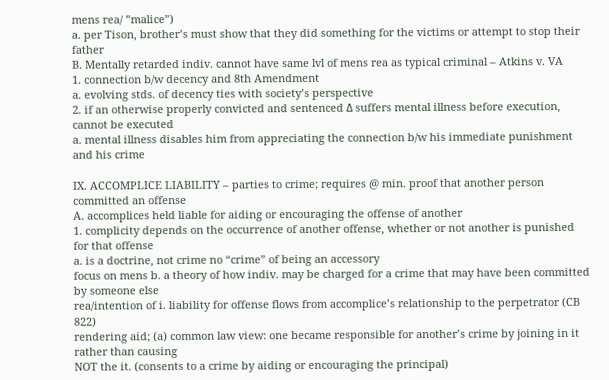mens rea/ ”malice”)
a. per Tison, brother’s must show that they did something for the victims or attempt to stop their father
B. Mentally retarded indiv. cannot have same lvl of mens rea as typical criminal – Atkins v. VA
1. connection b/w decency and 8th Amendment
a. evolving stds. of decency ties with society’s perspective
2. if an otherwise properly convicted and sentenced Δ suffers mental illness before execution, cannot be executed
a. mental illness disables him from appreciating the connection b/w his immediate punishment and his crime

IX. ACCOMPLICE LIABILITY – parties to crime; requires @ min. proof that another person committed an offense
A. accomplices held liable for aiding or encouraging the offense of another
1. complicity depends on the occurrence of another offense, whether or not another is punished for that offense
a. is a doctrine, not crime no “crime” of being an accessory
focus on mens b. a theory of how indiv. may be charged for a crime that may have been committed by someone else
rea/intention of i. liability for offense flows from accomplice’s relationship to the perpetrator (CB 822)
rendering aid; (a) common law view: one became responsible for another’s crime by joining in it rather than causing
NOT the it. (consents to a crime by aiding or encouraging the principal)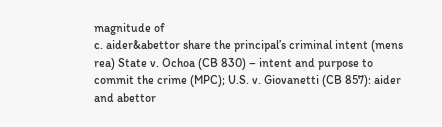magnitude of
c. aider&abettor share the principal’s criminal intent (mens rea) State v. Ochoa (CB 830) – intent and purpose to
commit the crime (MPC); U.S. v. Giovanetti (CB 857): aider and abettor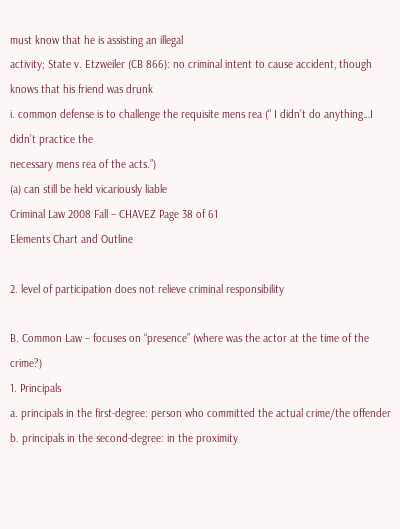must know that he is assisting an illegal
activity; State v. Etzweiler (CB 866): no criminal intent to cause accident, though knows that his friend was drunk
i. common defense is to challenge the requisite mens rea (“ I didn’t do anything…I didn’t practice the
necessary mens rea of the acts.”)
(a) can still be held vicariously liable
Criminal Law 2008 Fall – CHAVEZ Page 38 of 61
Elements Chart and Outline

2. level of participation does not relieve criminal responsibility

B. Common Law – focuses on “presence” (where was the actor at the time of the crime?)
1. Principals
a. principals in the first-degree: person who committed the actual crime/the offender
b. principals in the second-degree: in the proximity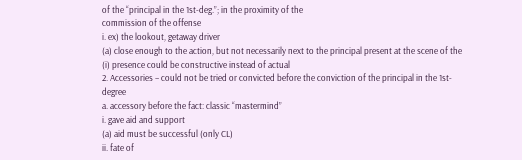of the “principal in the 1st-deg.”; in the proximity of the
commission of the offense
i. ex) the lookout, getaway driver
(a) close enough to the action, but not necessarily next to the principal present at the scene of the
(i) presence could be constructive instead of actual
2. Accessories – could not be tried or convicted before the conviction of the principal in the 1st-degree
a. accessory before the fact: classic “mastermind”
i. gave aid and support
(a) aid must be successful (only CL)
ii. fate of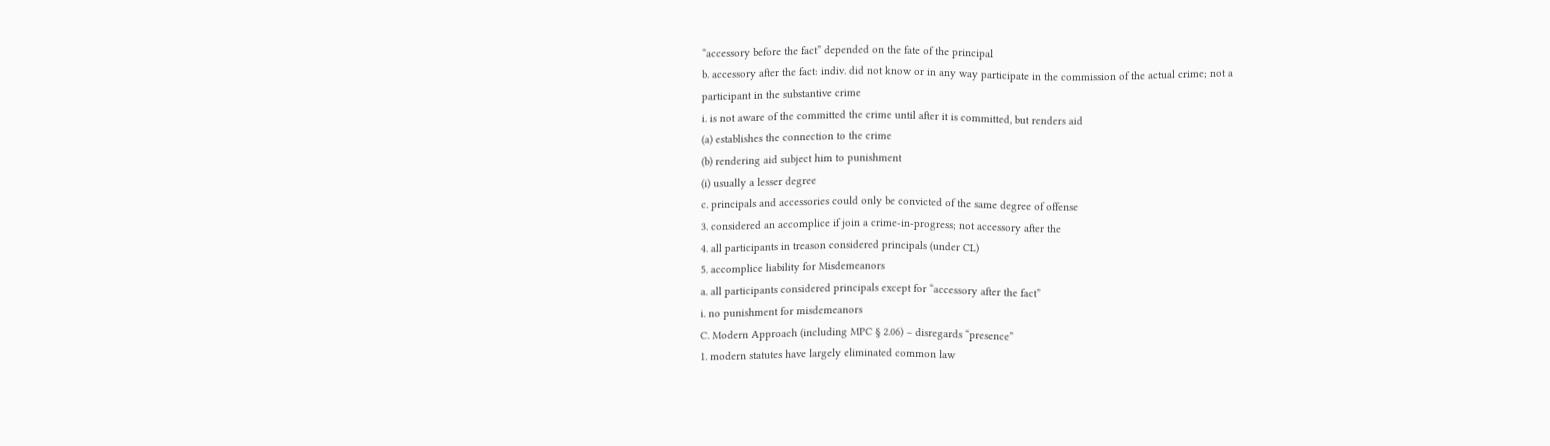“accessory before the fact” depended on the fate of the principal
b. accessory after the fact: indiv. did not know or in any way participate in the commission of the actual crime; not a
participant in the substantive crime
i. is not aware of the committed the crime until after it is committed, but renders aid
(a) establishes the connection to the crime
(b) rendering aid subject him to punishment
(i) usually a lesser degree
c. principals and accessories could only be convicted of the same degree of offense
3. considered an accomplice if join a crime-in-progress; not accessory after the
4. all participants in treason considered principals (under CL)
5. accomplice liability for Misdemeanors
a. all participants considered principals except for “accessory after the fact”
i. no punishment for misdemeanors
C. Modern Approach (including MPC § 2.06) – disregards “presence”
1. modern statutes have largely eliminated common law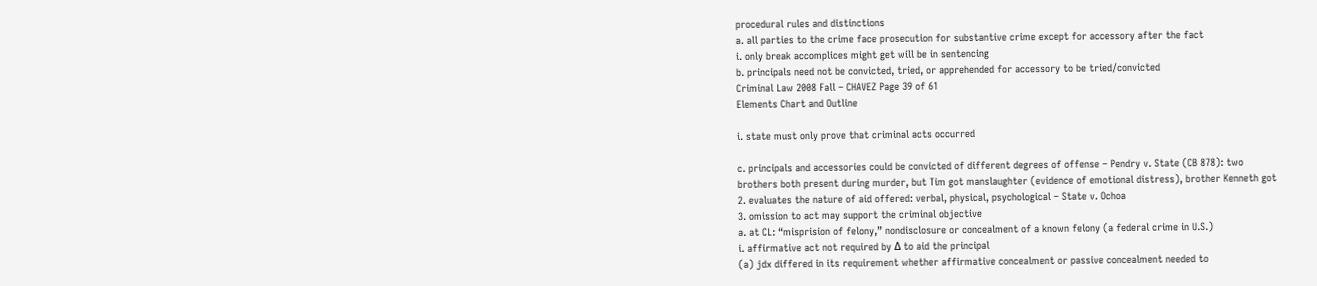procedural rules and distinctions
a. all parties to the crime face prosecution for substantive crime except for accessory after the fact
i. only break accomplices might get will be in sentencing
b. principals need not be convicted, tried, or apprehended for accessory to be tried/convicted
Criminal Law 2008 Fall – CHAVEZ Page 39 of 61
Elements Chart and Outline

i. state must only prove that criminal acts occurred

c. principals and accessories could be convicted of different degrees of offense – Pendry v. State (CB 878): two
brothers both present during murder, but Tim got manslaughter (evidence of emotional distress), brother Kenneth got
2. evaluates the nature of aid offered: verbal, physical, psychological – State v. Ochoa
3. omission to act may support the criminal objective
a. at CL: “misprision of felony,” nondisclosure or concealment of a known felony (a federal crime in U.S.)
i. affirmative act not required by Δ to aid the principal
(a) jdx differed in its requirement whether affirmative concealment or passive concealment needed to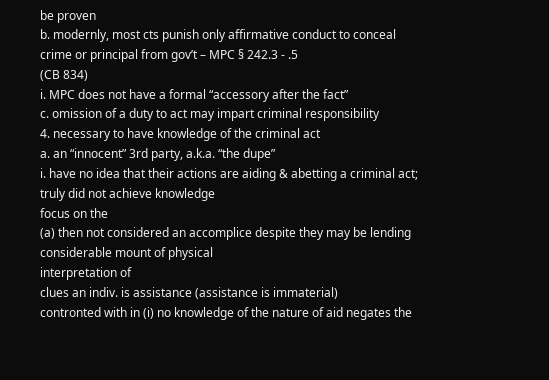be proven
b. modernly, most cts punish only affirmative conduct to conceal crime or principal from gov’t – MPC § 242.3 - .5
(CB 834)
i. MPC does not have a formal “accessory after the fact”
c. omission of a duty to act may impart criminal responsibility
4. necessary to have knowledge of the criminal act
a. an “innocent” 3rd party, a.k.a. “the dupe”
i. have no idea that their actions are aiding & abetting a criminal act; truly did not achieve knowledge
focus on the
(a) then not considered an accomplice despite they may be lending considerable mount of physical
interpretation of
clues an indiv. is assistance (assistance is immaterial)
contronted with in (i) no knowledge of the nature of aid negates the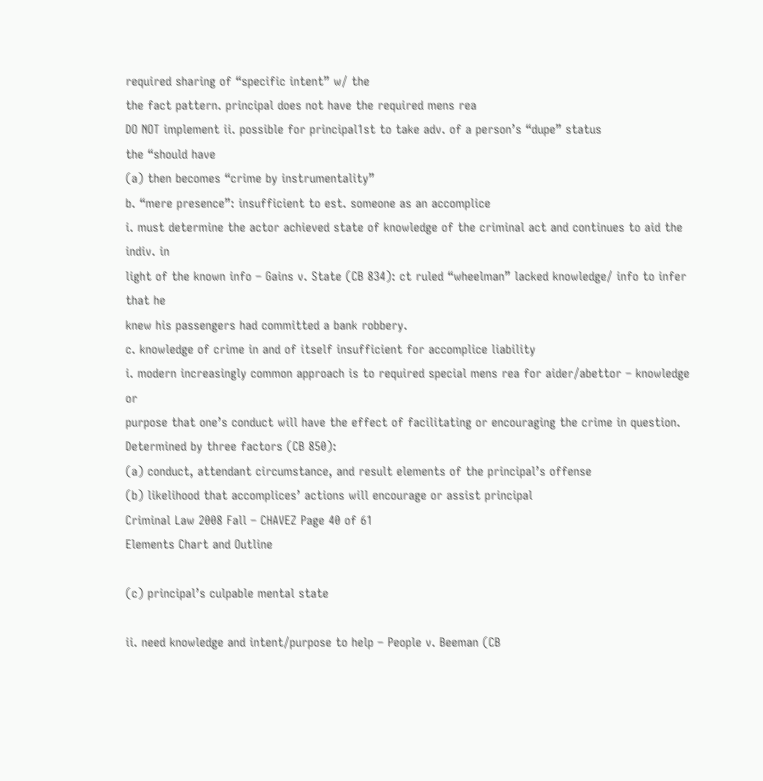required sharing of “specific intent” w/ the
the fact pattern. principal does not have the required mens rea
DO NOT implement ii. possible for principal1st to take adv. of a person’s “dupe” status
the “should have
(a) then becomes “crime by instrumentality”
b. “mere presence”: insufficient to est. someone as an accomplice
i. must determine the actor achieved state of knowledge of the criminal act and continues to aid the indiv. in
light of the known info – Gains v. State (CB 834): ct ruled “wheelman” lacked knowledge/ info to infer that he
knew his passengers had committed a bank robbery.
c. knowledge of crime in and of itself insufficient for accomplice liability
i. modern increasingly common approach is to required special mens rea for aider/abettor – knowledge or
purpose that one’s conduct will have the effect of facilitating or encouraging the crime in question.
Determined by three factors (CB 850):
(a) conduct, attendant circumstance, and result elements of the principal’s offense
(b) likelihood that accomplices’ actions will encourage or assist principal
Criminal Law 2008 Fall – CHAVEZ Page 40 of 61
Elements Chart and Outline

(c) principal’s culpable mental state

ii. need knowledge and intent/purpose to help – People v. Beeman (CB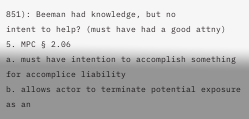851): Beeman had knowledge, but no
intent to help? (must have had a good attny)
5. MPC § 2.06
a. must have intention to accomplish something for accomplice liability
b. allows actor to terminate potential exposure as an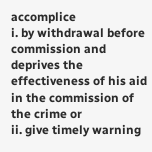accomplice
i. by withdrawal before commission and deprives the effectiveness of his aid in the commission of the crime or
ii. give timely warning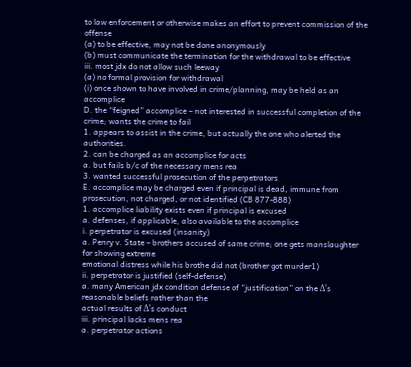to law enforcement or otherwise makes an effort to prevent commission of the offense
(a) to be effective, may not be done anonymously
(b) must communicate the termination for the withdrawal to be effective
iii. most jdx do not allow such leeway
(a) no formal provision for withdrawal
(i) once shown to have involved in crime/planning, may be held as an accomplice
D. the “feigned” accomplice – not interested in successful completion of the crime; wants the crime to fail
1. appears to assist in the crime, but actually the one who alerted the authorities.
2. can be charged as an accomplice for acts
a. but fails b/c of the necessary mens rea
3. wanted successful prosecution of the perpetrators
E. accomplice may be charged even if principal is dead, immune from prosecution, not charged, or not identified (CB 877-888)
1. accomplice liability exists even if principal is excused
a. defenses, if applicable, also available to the accomplice
i. perpetrator is excused (insanity)
a. Penry v. State – brothers accused of same crime; one gets manslaughter for showing extreme
emotional distress while his brothe did not (brother got murder1)
ii. perpetrator is justified (self-defense)
a. many American jdx condition defense of “justification” on the Δ’s reasonable beliefs rather than the
actual results of Δ’s conduct
iii. principal lacks mens rea
a. perpetrator actions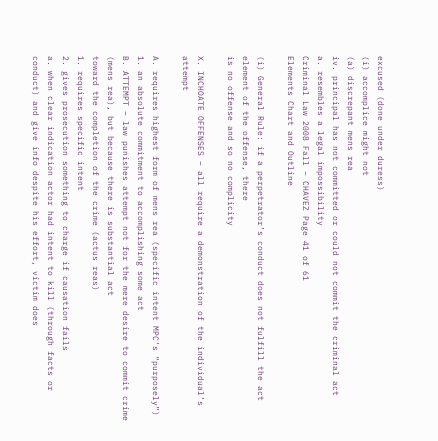excused (done under duress)
(i) accomplice might not
(a) discrepant mens rea
iv. principal has not committed or could not commit the criminal act
a. resembles a legal impossibility
Criminal Law 2008 Fall – CHAVEZ Page 41 of 61
Elements Chart and Outline

(i) General Rule: if a perpetrator’s conduct does not fulfill the act element of the offense, there
is no offense and so no complicity

X. INCHOATE OFFENSES – all require a demonstration of the individual’s attempt

A. requires highest form of mens rea (specific intent MPC’s “purposely”)
1. an absolute commitment to accomplishing some act
B. ATTEMPT – law punishes attempt not for the mere desire to commit crime (mens rea), but because there is substantial act
toward the completion of the crime (actus reas)
1. requires specific intent
2. gives prosecution something to charge if causation fails
a. when clear indication actor had intent to kill (through facts or conduct) and give info despite his effort, victim does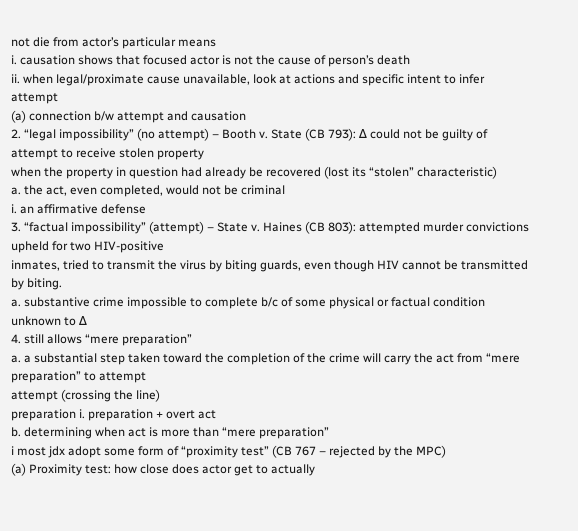not die from actor’s particular means
i. causation shows that focused actor is not the cause of person’s death
ii. when legal/proximate cause unavailable, look at actions and specific intent to infer attempt
(a) connection b/w attempt and causation
2. “legal impossibility” (no attempt) – Booth v. State (CB 793): Δ could not be guilty of attempt to receive stolen property
when the property in question had already be recovered (lost its “stolen” characteristic)
a. the act, even completed, would not be criminal
i. an affirmative defense
3. “factual impossibility” (attempt) – State v. Haines (CB 803): attempted murder convictions upheld for two HIV-positive
inmates, tried to transmit the virus by biting guards, even though HIV cannot be transmitted by biting.
a. substantive crime impossible to complete b/c of some physical or factual condition unknown to Δ
4. still allows “mere preparation”
a. a substantial step taken toward the completion of the crime will carry the act from “mere preparation” to attempt
attempt (crossing the line)
preparation i. preparation + overt act
b. determining when act is more than “mere preparation”
i most jdx adopt some form of “proximity test” (CB 767 – rejected by the MPC)
(a) Proximity test: how close does actor get to actually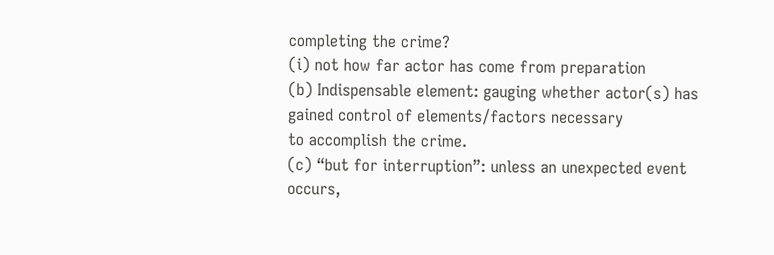completing the crime?
(i) not how far actor has come from preparation
(b) Indispensable element: gauging whether actor(s) has gained control of elements/factors necessary
to accomplish the crime.
(c) “but for interruption”: unless an unexpected event occurs,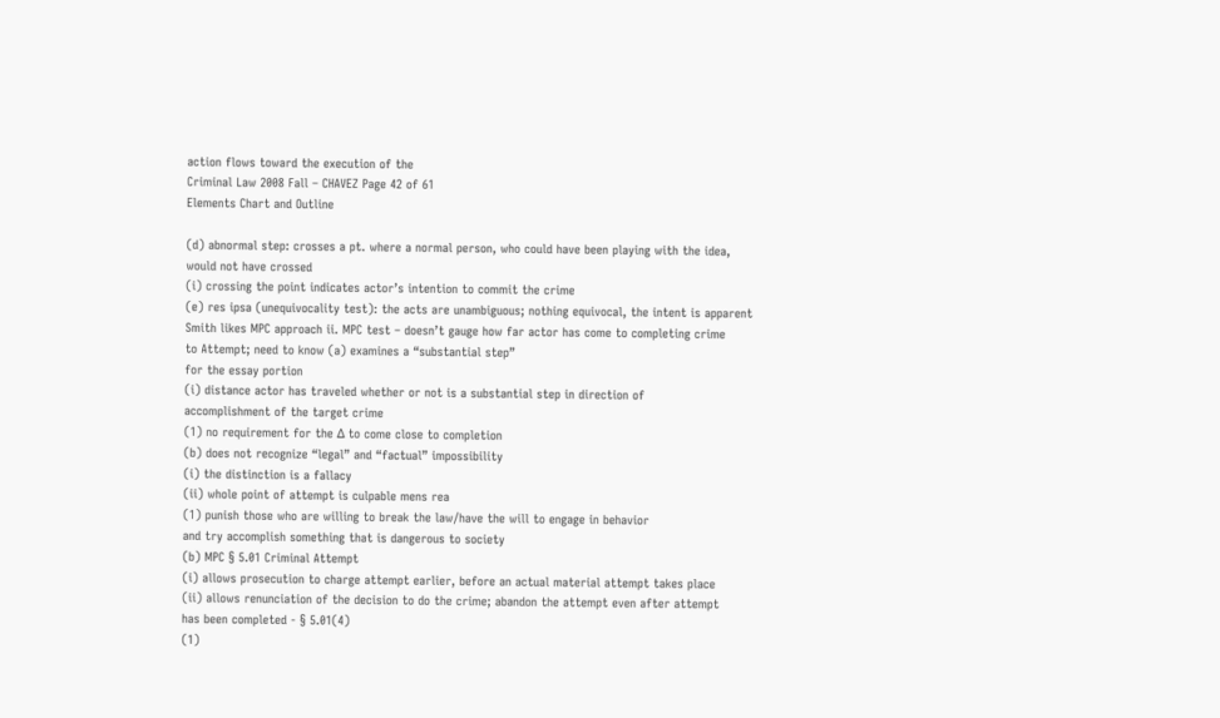action flows toward the execution of the
Criminal Law 2008 Fall – CHAVEZ Page 42 of 61
Elements Chart and Outline

(d) abnormal step: crosses a pt. where a normal person, who could have been playing with the idea,
would not have crossed
(i) crossing the point indicates actor’s intention to commit the crime
(e) res ipsa (unequivocality test): the acts are unambiguous; nothing equivocal, the intent is apparent
Smith likes MPC approach ii. MPC test – doesn’t gauge how far actor has come to completing crime
to Attempt; need to know (a) examines a “substantial step”
for the essay portion
(i) distance actor has traveled whether or not is a substantial step in direction of
accomplishment of the target crime
(1) no requirement for the Δ to come close to completion
(b) does not recognize “legal” and “factual” impossibility
(i) the distinction is a fallacy
(ii) whole point of attempt is culpable mens rea
(1) punish those who are willing to break the law/have the will to engage in behavior
and try accomplish something that is dangerous to society
(b) MPC § 5.01 Criminal Attempt
(i) allows prosecution to charge attempt earlier, before an actual material attempt takes place
(ii) allows renunciation of the decision to do the crime; abandon the attempt even after attempt
has been completed - § 5.01(4)
(1)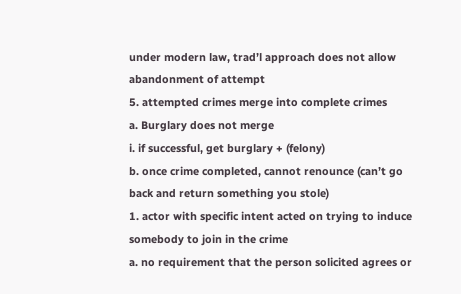under modern law, trad’l approach does not allow abandonment of attempt
5. attempted crimes merge into complete crimes
a. Burglary does not merge
i. if successful, get burglary + (felony)
b. once crime completed, cannot renounce (can’t go back and return something you stole)
1. actor with specific intent acted on trying to induce somebody to join in the crime
a. no requirement that the person solicited agrees or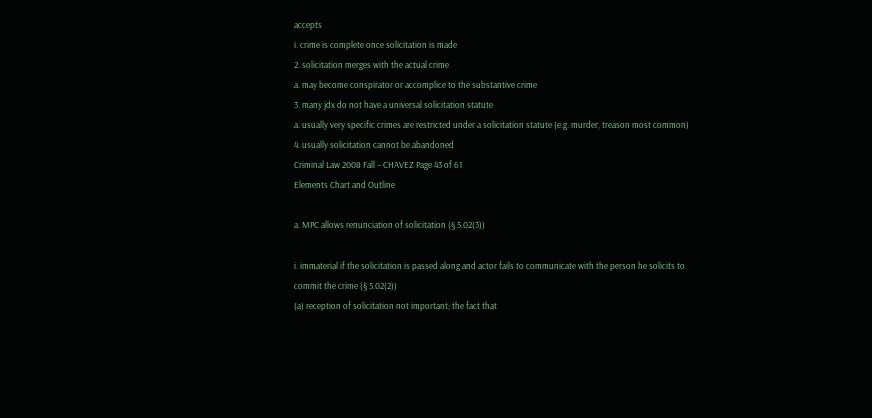accepts
i. crime is complete once solicitation is made
2. solicitation merges with the actual crime
a. may become conspirator or accomplice to the substantive crime
3. many jdx do not have a universal solicitation statute
a. usually very specific crimes are restricted under a solicitation statute (e.g. murder, treason most common)
4. usually solicitation cannot be abandoned
Criminal Law 2008 Fall – CHAVEZ Page 43 of 61
Elements Chart and Outline

a. MPC allows renunciation of solicitation (§ 5.02(3))

i. immaterial if the solicitation is passed along and actor fails to communicate with the person he solicits to
commit the crime (§ 5.02(2))
(a) reception of solicitation not important; the fact that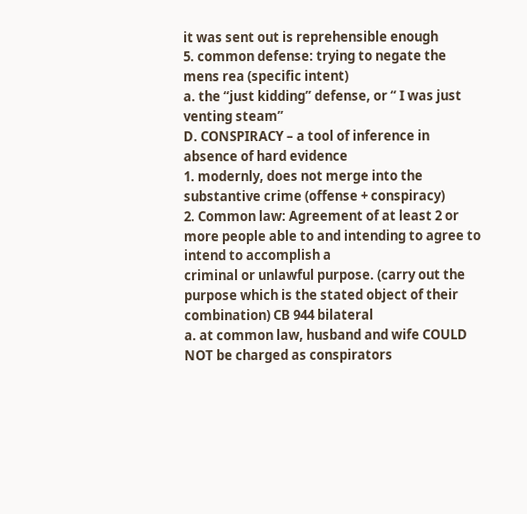it was sent out is reprehensible enough
5. common defense: trying to negate the mens rea (specific intent)
a. the “just kidding” defense, or “ I was just venting steam”
D. CONSPIRACY – a tool of inference in absence of hard evidence
1. modernly, does not merge into the substantive crime (offense + conspiracy)
2. Common law: Agreement of at least 2 or more people able to and intending to agree to intend to accomplish a
criminal or unlawful purpose. (carry out the purpose which is the stated object of their combination) CB 944 bilateral
a. at common law, husband and wife COULD NOT be charged as conspirators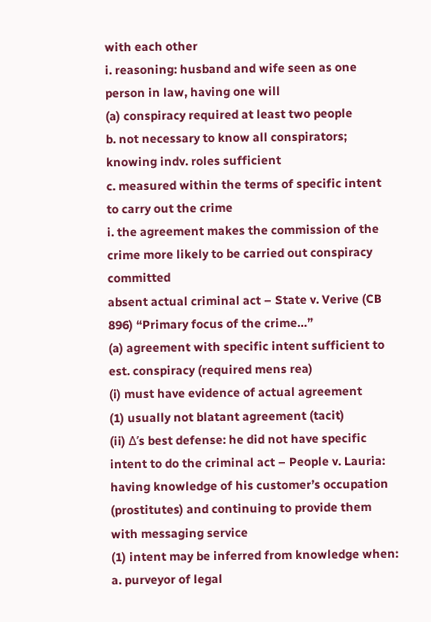with each other
i. reasoning: husband and wife seen as one person in law, having one will
(a) conspiracy required at least two people
b. not necessary to know all conspirators; knowing indv. roles sufficient
c. measured within the terms of specific intent to carry out the crime
i. the agreement makes the commission of the crime more likely to be carried out conspiracy committed
absent actual criminal act – State v. Verive (CB 896) “Primary focus of the crime…”
(a) agreement with specific intent sufficient to est. conspiracy (required mens rea)
(i) must have evidence of actual agreement
(1) usually not blatant agreement (tacit)
(ii) Δ’s best defense: he did not have specific intent to do the criminal act – People v. Lauria:
having knowledge of his customer’s occupation (prostitutes) and continuing to provide them
with messaging service
(1) intent may be inferred from knowledge when:
a. purveyor of legal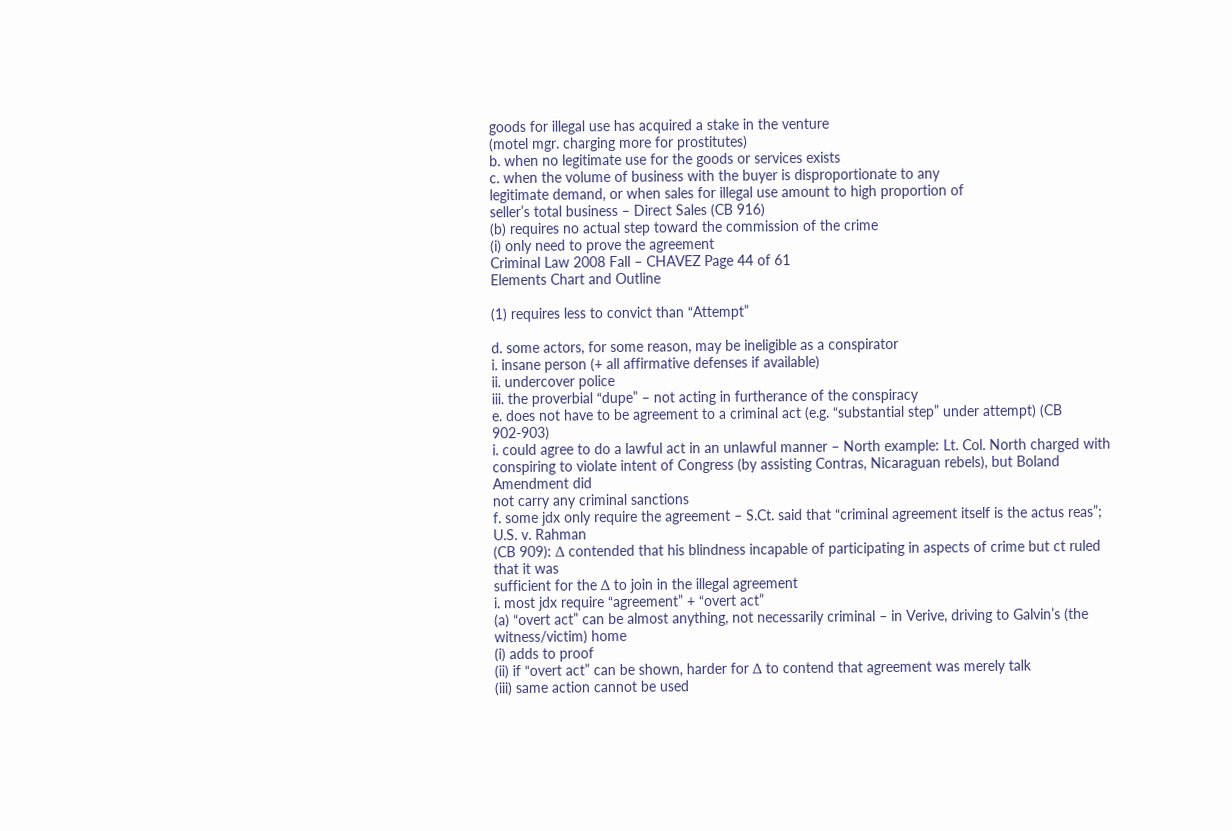goods for illegal use has acquired a stake in the venture
(motel mgr. charging more for prostitutes)
b. when no legitimate use for the goods or services exists
c. when the volume of business with the buyer is disproportionate to any
legitimate demand, or when sales for illegal use amount to high proportion of
seller’s total business – Direct Sales (CB 916)
(b) requires no actual step toward the commission of the crime
(i) only need to prove the agreement
Criminal Law 2008 Fall – CHAVEZ Page 44 of 61
Elements Chart and Outline

(1) requires less to convict than “Attempt”

d. some actors, for some reason, may be ineligible as a conspirator
i. insane person (+ all affirmative defenses if available)
ii. undercover police
iii. the proverbial “dupe” – not acting in furtherance of the conspiracy
e. does not have to be agreement to a criminal act (e.g. “substantial step” under attempt) (CB 902-903)
i. could agree to do a lawful act in an unlawful manner – North example: Lt. Col. North charged with
conspiring to violate intent of Congress (by assisting Contras, Nicaraguan rebels), but Boland Amendment did
not carry any criminal sanctions
f. some jdx only require the agreement – S.Ct. said that “criminal agreement itself is the actus reas”; U.S. v. Rahman
(CB 909): Δ contended that his blindness incapable of participating in aspects of crime but ct ruled that it was
sufficient for the Δ to join in the illegal agreement
i. most jdx require “agreement” + “overt act”
(a) “overt act” can be almost anything, not necessarily criminal – in Verive, driving to Galvin’s (the
witness/victim) home
(i) adds to proof
(ii) if “overt act” can be shown, harder for Δ to contend that agreement was merely talk
(iii) same action cannot be used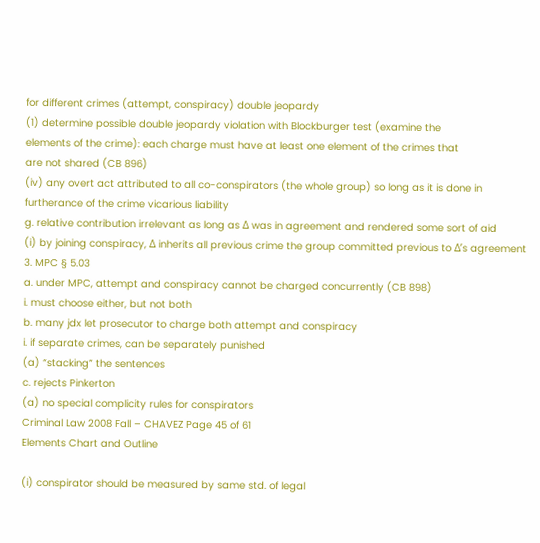for different crimes (attempt, conspiracy) double jeopardy
(1) determine possible double jeopardy violation with Blockburger test (examine the
elements of the crime): each charge must have at least one element of the crimes that
are not shared (CB 896)
(iv) any overt act attributed to all co-conspirators (the whole group) so long as it is done in
furtherance of the crime vicarious liability
g. relative contribution irrelevant as long as Δ was in agreement and rendered some sort of aid
(i) by joining conspiracy, Δ inherits all previous crime the group committed previous to Δ’s agreement
3. MPC § 5.03
a. under MPC, attempt and conspiracy cannot be charged concurrently (CB 898)
i. must choose either, but not both
b. many jdx let prosecutor to charge both attempt and conspiracy
i. if separate crimes, can be separately punished
(a) “stacking” the sentences
c. rejects Pinkerton
(a) no special complicity rules for conspirators
Criminal Law 2008 Fall – CHAVEZ Page 45 of 61
Elements Chart and Outline

(i) conspirator should be measured by same std. of legal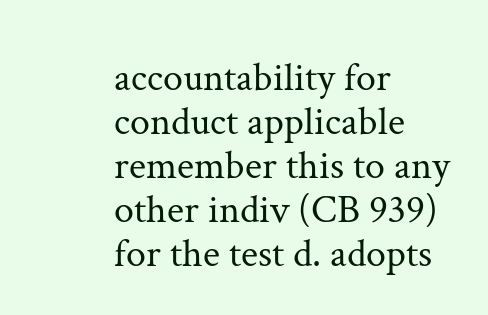accountability for conduct applicable
remember this to any other indiv (CB 939)
for the test d. adopts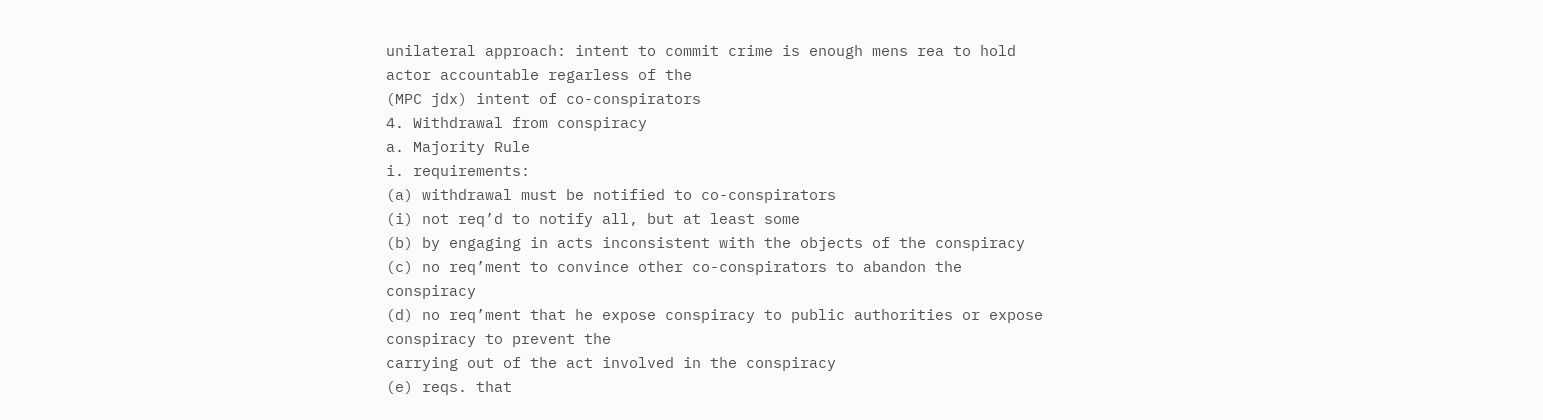unilateral approach: intent to commit crime is enough mens rea to hold actor accountable regarless of the
(MPC jdx) intent of co-conspirators
4. Withdrawal from conspiracy
a. Majority Rule
i. requirements:
(a) withdrawal must be notified to co-conspirators
(i) not req’d to notify all, but at least some
(b) by engaging in acts inconsistent with the objects of the conspiracy
(c) no req’ment to convince other co-conspirators to abandon the conspiracy
(d) no req’ment that he expose conspiracy to public authorities or expose conspiracy to prevent the
carrying out of the act involved in the conspiracy
(e) reqs. that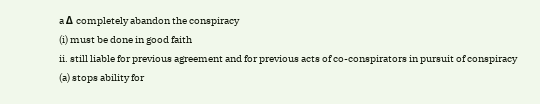a Δ completely abandon the conspiracy
(i) must be done in good faith
ii. still liable for previous agreement and for previous acts of co-conspirators in pursuit of conspiracy
(a) stops ability for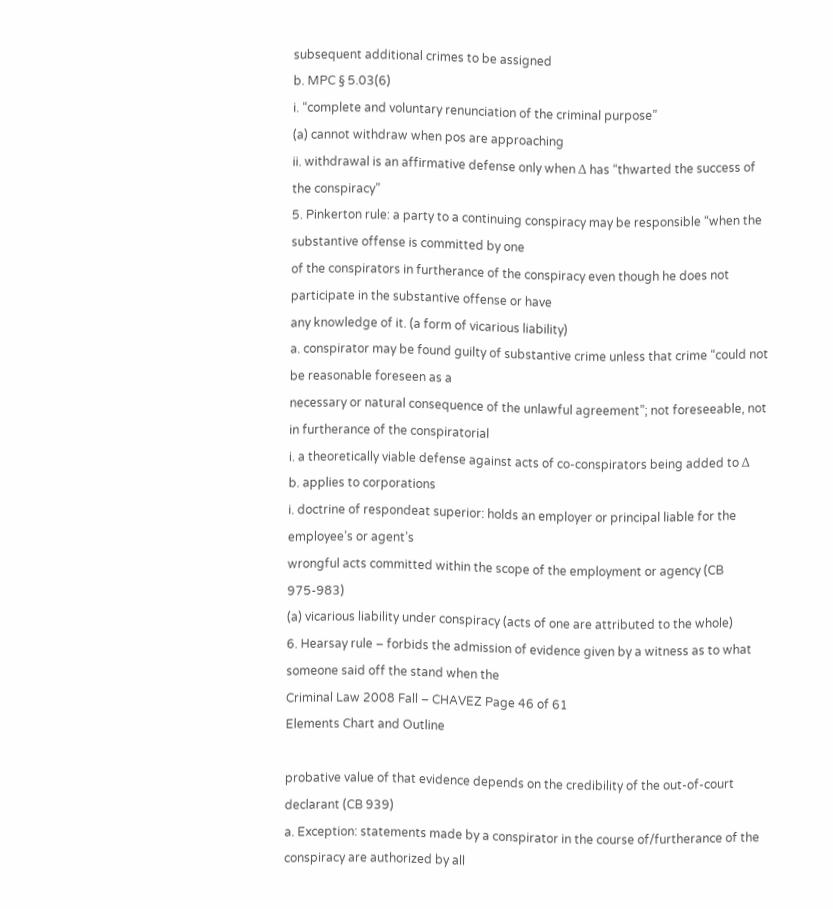subsequent additional crimes to be assigned
b. MPC § 5.03(6)
i. “complete and voluntary renunciation of the criminal purpose”
(a) cannot withdraw when pos are approaching
ii. withdrawal is an affirmative defense only when Δ has “thwarted the success of the conspiracy”
5. Pinkerton rule: a party to a continuing conspiracy may be responsible “when the substantive offense is committed by one
of the conspirators in furtherance of the conspiracy even though he does not participate in the substantive offense or have
any knowledge of it. (a form of vicarious liability)
a. conspirator may be found guilty of substantive crime unless that crime “could not be reasonable foreseen as a
necessary or natural consequence of the unlawful agreement”; not foreseeable, not in furtherance of the conspiratorial
i. a theoretically viable defense against acts of co-conspirators being added to Δ
b. applies to corporations
i. doctrine of respondeat superior: holds an employer or principal liable for the employee’s or agent’s
wrongful acts committed within the scope of the employment or agency (CB 975-983)
(a) vicarious liability under conspiracy (acts of one are attributed to the whole)
6. Hearsay rule – forbids the admission of evidence given by a witness as to what someone said off the stand when the
Criminal Law 2008 Fall – CHAVEZ Page 46 of 61
Elements Chart and Outline

probative value of that evidence depends on the credibility of the out-of-court declarant (CB 939)
a. Exception: statements made by a conspirator in the course of/furtherance of the conspiracy are authorized by all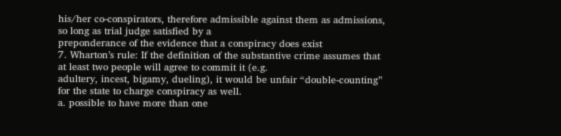his/her co-conspirators, therefore admissible against them as admissions, so long as trial judge satisfied by a
preponderance of the evidence that a conspiracy does exist
7. Wharton’s rule: If the definition of the substantive crime assumes that at least two people will agree to commit it (e.g.
adultery, incest, bigamy, dueling), it would be unfair “double-counting” for the state to charge conspiracy as well.
a. possible to have more than one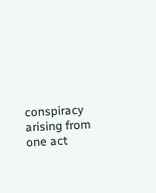conspiracy arising from one act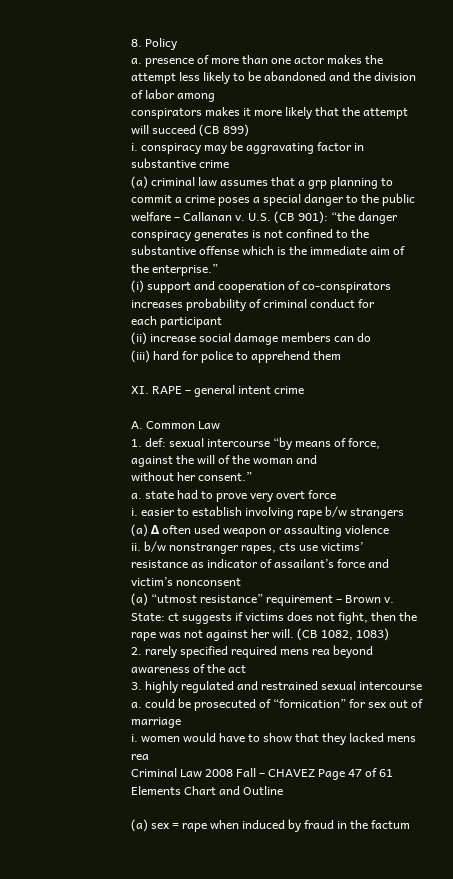8. Policy
a. presence of more than one actor makes the attempt less likely to be abandoned and the division of labor among
conspirators makes it more likely that the attempt will succeed (CB 899)
i. conspiracy may be aggravating factor in substantive crime
(a) criminal law assumes that a grp planning to commit a crime poses a special danger to the public
welfare – Callanan v. U.S. (CB 901): “the danger conspiracy generates is not confined to the
substantive offense which is the immediate aim of the enterprise.”
(i) support and cooperation of co-conspirators increases probability of criminal conduct for
each participant
(ii) increase social damage members can do
(iii) hard for police to apprehend them

XI. RAPE – general intent crime

A. Common Law
1. def: sexual intercourse “by means of force, against the will of the woman and
without her consent.”
a. state had to prove very overt force
i. easier to establish involving rape b/w strangers
(a) Δ often used weapon or assaulting violence
ii. b/w nonstranger rapes, cts use victims’ resistance as indicator of assailant’s force and victim’s nonconsent
(a) “utmost resistance” requirement – Brown v. State: ct suggests if victims does not fight, then the
rape was not against her will. (CB 1082, 1083)
2. rarely specified required mens rea beyond awareness of the act
3. highly regulated and restrained sexual intercourse
a. could be prosecuted of “fornication” for sex out of marriage
i. women would have to show that they lacked mens rea
Criminal Law 2008 Fall – CHAVEZ Page 47 of 61
Elements Chart and Outline

(a) sex = rape when induced by fraud in the factum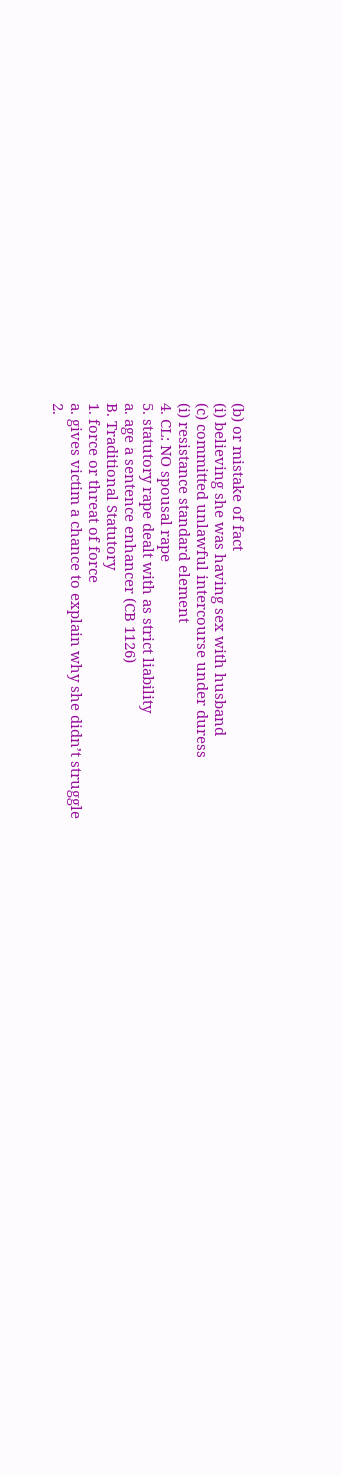(b) or mistake of fact
(i) believing she was having sex with husband
(c) committed unlawful intercourse under duress
(i) resistance standard element
4. CL: NO spousal rape
5. statutory rape dealt with as strict liability
a. age a sentence enhancer (CB 1126)
B. Traditional Statutory
1. force or threat of force
a. gives victim a chance to explain why she didn’t struggle
2.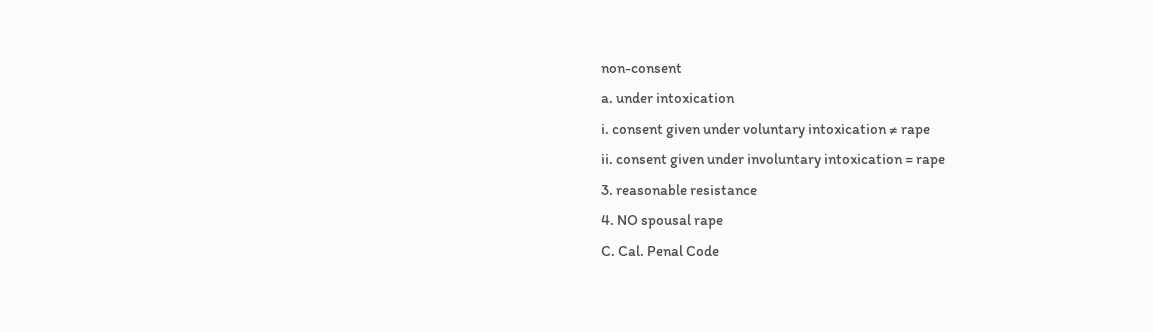non-consent
a. under intoxication
i. consent given under voluntary intoxication ≠ rape
ii. consent given under involuntary intoxication = rape
3. reasonable resistance
4. NO spousal rape
C. Cal. Penal Code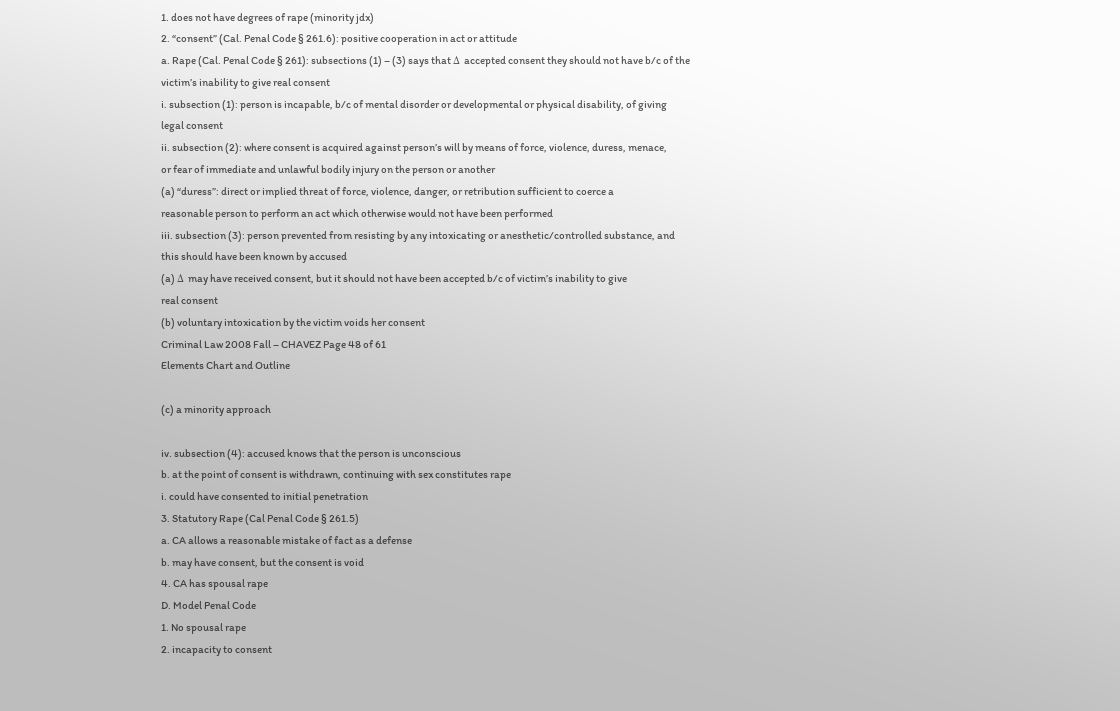1. does not have degrees of rape (minority jdx)
2. “consent” (Cal. Penal Code § 261.6): positive cooperation in act or attitude
a. Rape (Cal. Penal Code § 261): subsections (1) – (3) says that Δ accepted consent they should not have b/c of the
victim’s inability to give real consent
i. subsection (1): person is incapable, b/c of mental disorder or developmental or physical disability, of giving
legal consent
ii. subsection (2): where consent is acquired against person’s will by means of force, violence, duress, menace,
or fear of immediate and unlawful bodily injury on the person or another
(a) “duress”: direct or implied threat of force, violence, danger, or retribution sufficient to coerce a
reasonable person to perform an act which otherwise would not have been performed
iii. subsection (3): person prevented from resisting by any intoxicating or anesthetic/controlled substance, and
this should have been known by accused
(a) Δ may have received consent, but it should not have been accepted b/c of victim’s inability to give
real consent
(b) voluntary intoxication by the victim voids her consent
Criminal Law 2008 Fall – CHAVEZ Page 48 of 61
Elements Chart and Outline

(c) a minority approach

iv. subsection (4): accused knows that the person is unconscious
b. at the point of consent is withdrawn, continuing with sex constitutes rape
i. could have consented to initial penetration
3. Statutory Rape (Cal Penal Code § 261.5)
a. CA allows a reasonable mistake of fact as a defense
b. may have consent, but the consent is void
4. CA has spousal rape
D. Model Penal Code
1. No spousal rape
2. incapacity to consent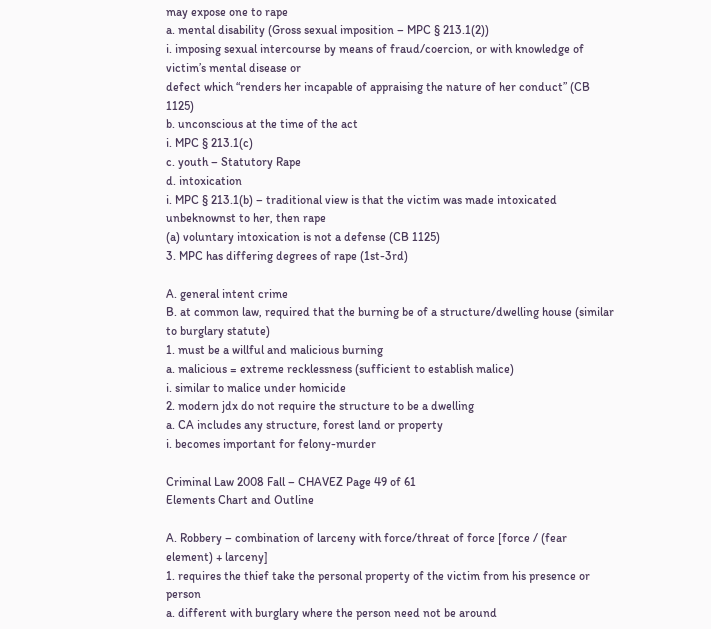may expose one to rape
a. mental disability (Gross sexual imposition – MPC § 213.1(2))
i. imposing sexual intercourse by means of fraud/coercion, or with knowledge of victim’s mental disease or
defect which “renders her incapable of appraising the nature of her conduct” (CB 1125)
b. unconscious at the time of the act
i. MPC § 213.1(c)
c. youth – Statutory Rape
d. intoxication
i. MPC § 213.1(b) – traditional view is that the victim was made intoxicated unbeknownst to her, then rape
(a) voluntary intoxication is not a defense (CB 1125)
3. MPC has differing degrees of rape (1st-3rd)

A. general intent crime
B. at common law, required that the burning be of a structure/dwelling house (similar to burglary statute)
1. must be a willful and malicious burning
a. malicious = extreme recklessness (sufficient to establish malice)
i. similar to malice under homicide
2. modern jdx do not require the structure to be a dwelling
a. CA includes any structure, forest land or property
i. becomes important for felony-murder

Criminal Law 2008 Fall – CHAVEZ Page 49 of 61
Elements Chart and Outline

A. Robbery – combination of larceny with force/threat of force [force / (fear element) + larceny]
1. requires the thief take the personal property of the victim from his presence or person
a. different with burglary where the person need not be around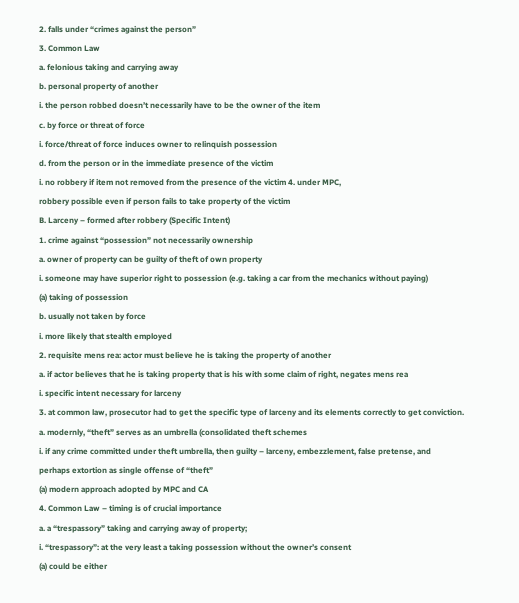2. falls under “crimes against the person”
3. Common Law
a. felonious taking and carrying away
b. personal property of another
i. the person robbed doesn’t necessarily have to be the owner of the item
c. by force or threat of force
i. force/threat of force induces owner to relinquish possession
d. from the person or in the immediate presence of the victim
i. no robbery if item not removed from the presence of the victim 4. under MPC,
robbery possible even if person fails to take property of the victim
B. Larceny – formed after robbery (Specific Intent)
1. crime against “possession” not necessarily ownership
a. owner of property can be guilty of theft of own property
i. someone may have superior right to possession (e.g. taking a car from the mechanics without paying)
(a) taking of possession
b. usually not taken by force
i. more likely that stealth employed
2. requisite mens rea: actor must believe he is taking the property of another
a. if actor believes that he is taking property that is his with some claim of right, negates mens rea
i. specific intent necessary for larceny
3. at common law, prosecutor had to get the specific type of larceny and its elements correctly to get conviction.
a. modernly, “theft” serves as an umbrella (consolidated theft schemes
i. if any crime committed under theft umbrella, then guilty – larceny, embezzlement, false pretense, and
perhaps extortion as single offense of “theft”
(a) modern approach adopted by MPC and CA
4. Common Law – timing is of crucial importance
a. a “trespassory” taking and carrying away of property;
i. “trespassory”: at the very least a taking possession without the owner’s consent
(a) could be either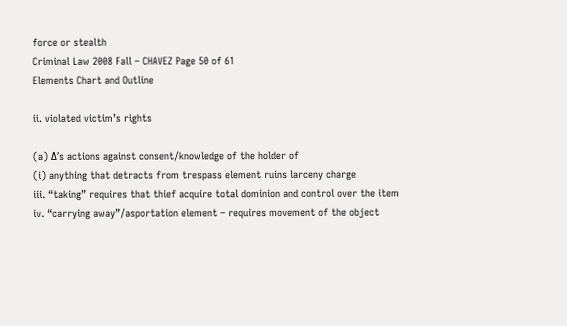force or stealth
Criminal Law 2008 Fall – CHAVEZ Page 50 of 61
Elements Chart and Outline

ii. violated victim’s rights

(a) Δ’s actions against consent/knowledge of the holder of
(i) anything that detracts from trespass element ruins larceny charge
iii. “taking” requires that thief acquire total dominion and control over the item
iv. “carrying away”/asportation element – requires movement of the object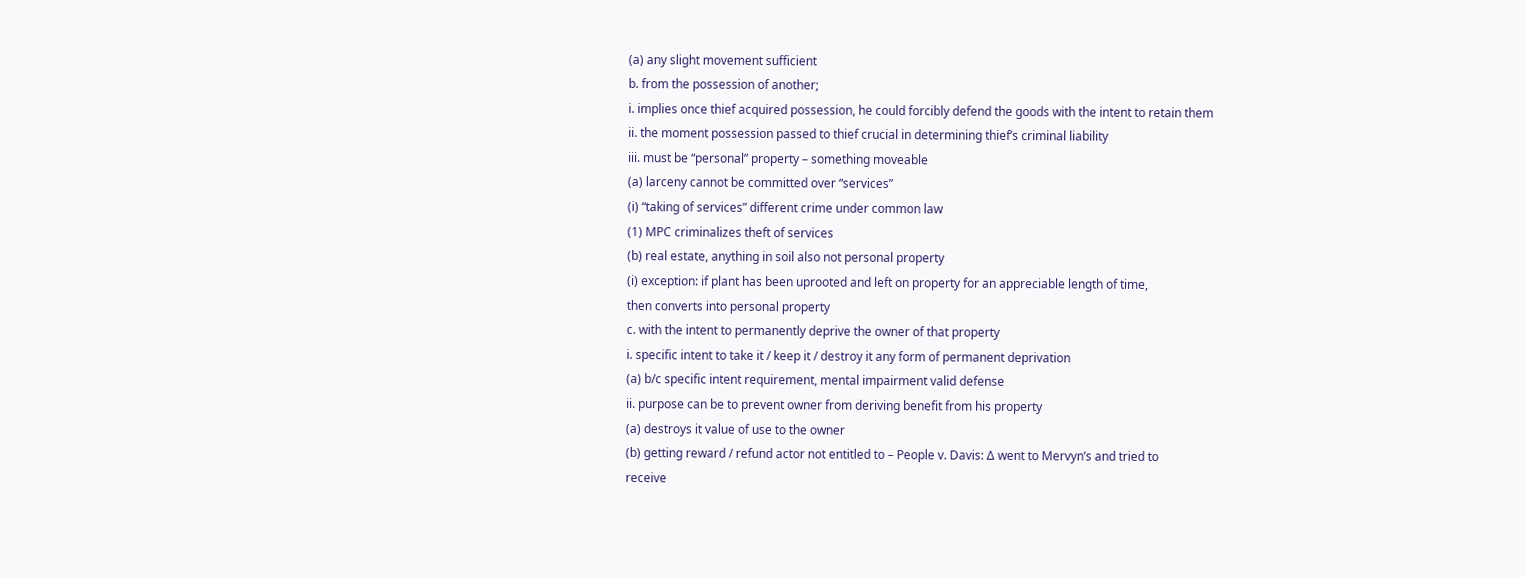(a) any slight movement sufficient
b. from the possession of another;
i. implies once thief acquired possession, he could forcibly defend the goods with the intent to retain them
ii. the moment possession passed to thief crucial in determining thief’s criminal liability
iii. must be “personal” property – something moveable
(a) larceny cannot be committed over “services”
(i) “taking of services” different crime under common law
(1) MPC criminalizes theft of services
(b) real estate, anything in soil also not personal property
(i) exception: if plant has been uprooted and left on property for an appreciable length of time,
then converts into personal property
c. with the intent to permanently deprive the owner of that property
i. specific intent to take it / keep it / destroy it any form of permanent deprivation
(a) b/c specific intent requirement, mental impairment valid defense
ii. purpose can be to prevent owner from deriving benefit from his property
(a) destroys it value of use to the owner
(b) getting reward / refund actor not entitled to – People v. Davis: Δ went to Mervyn’s and tried to
receive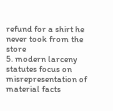refund for a shirt he never took from the store
5. modern larceny statutes focus on misrepresentation of material facts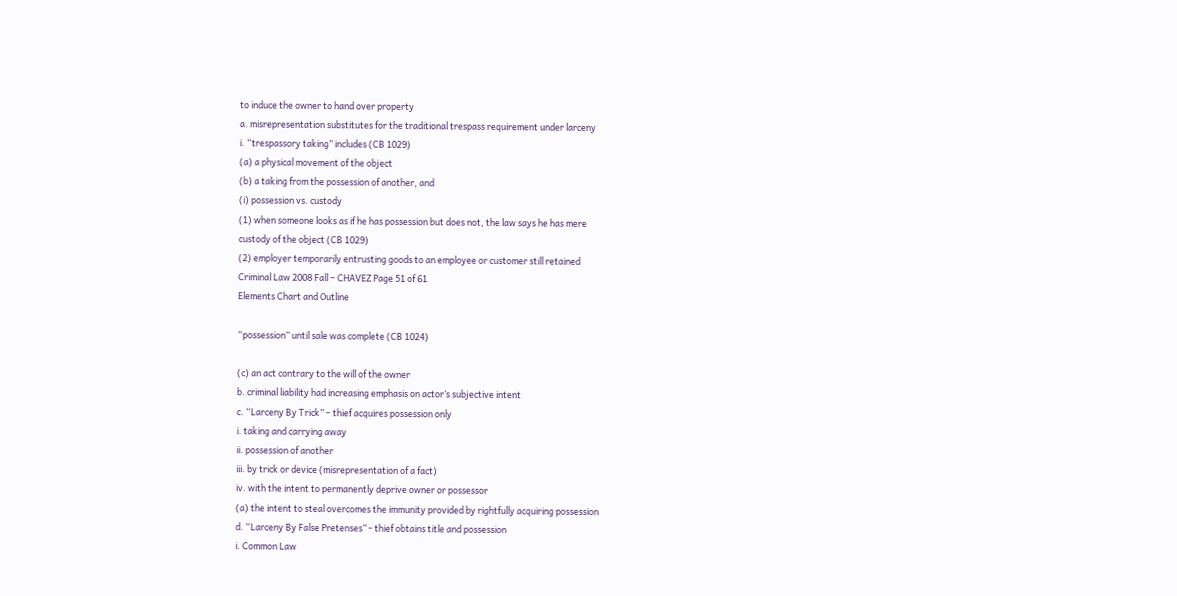to induce the owner to hand over property
a. misrepresentation substitutes for the traditional trespass requirement under larceny
i. “trespassory taking” includes (CB 1029)
(a) a physical movement of the object
(b) a taking from the possession of another, and
(i) possession vs. custody
(1) when someone looks as if he has possession but does not, the law says he has mere
custody of the object (CB 1029)
(2) employer temporarily entrusting goods to an employee or customer still retained
Criminal Law 2008 Fall – CHAVEZ Page 51 of 61
Elements Chart and Outline

“possession” until sale was complete (CB 1024)

(c) an act contrary to the will of the owner
b. criminal liability had increasing emphasis on actor’s subjective intent
c. “Larceny By Trick” – thief acquires possession only
i. taking and carrying away
ii. possession of another
iii. by trick or device (misrepresentation of a fact)
iv. with the intent to permanently deprive owner or possessor
(a) the intent to steal overcomes the immunity provided by rightfully acquiring possession
d. “Larceny By False Pretenses” - thief obtains title and possession
i. Common Law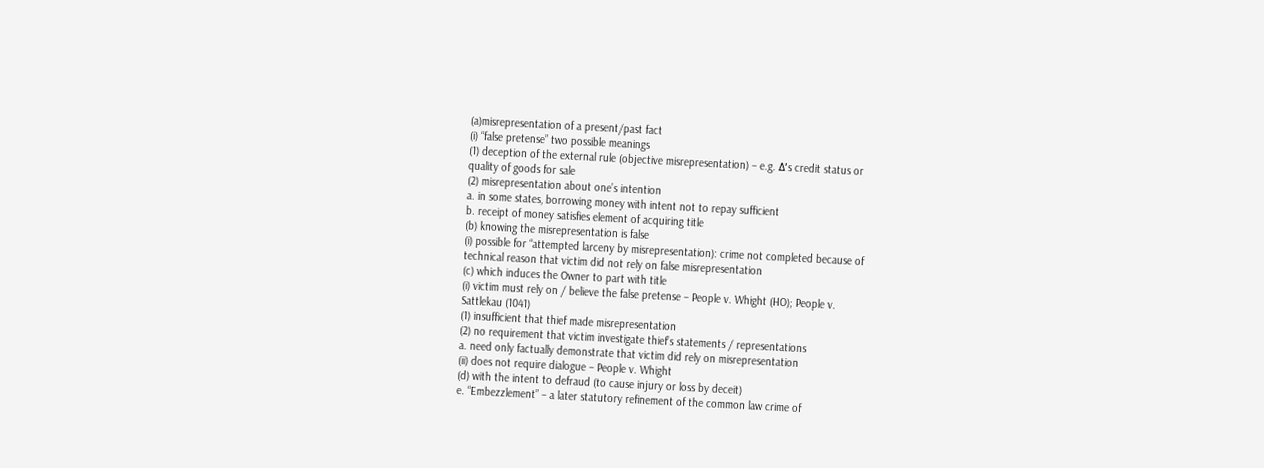(a)misrepresentation of a present/past fact
(i) “false pretense” two possible meanings
(1) deception of the external rule (objective misrepresentation) – e.g. Δ’s credit status or
quality of goods for sale
(2) misrepresentation about one’s intention
a. in some states, borrowing money with intent not to repay sufficient
b. receipt of money satisfies element of acquiring title
(b) knowing the misrepresentation is false
(i) possible for “attempted larceny by misrepresentation): crime not completed because of
technical reason that victim did not rely on false misrepresentation
(c) which induces the Owner to part with title
(i) victim must rely on / believe the false pretense – People v. Whight (HO); People v.
Sattlekau (1041)
(1) insufficient that thief made misrepresentation
(2) no requirement that victim investigate thief’s statements / representations
a. need only factually demonstrate that victim did rely on misrepresentation
(ii) does not require dialogue – People v. Whight
(d) with the intent to defraud (to cause injury or loss by deceit)
e. “Embezzlement” – a later statutory refinement of the common law crime of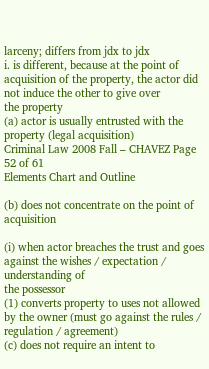larceny; differs from jdx to jdx
i. is different, because at the point of acquisition of the property, the actor did not induce the other to give over
the property
(a) actor is usually entrusted with the property (legal acquisition)
Criminal Law 2008 Fall – CHAVEZ Page 52 of 61
Elements Chart and Outline

(b) does not concentrate on the point of acquisition

(i) when actor breaches the trust and goes against the wishes / expectation / understanding of
the possessor
(1) converts property to uses not allowed by the owner (must go against the rules /
regulation / agreement)
(c) does not require an intent to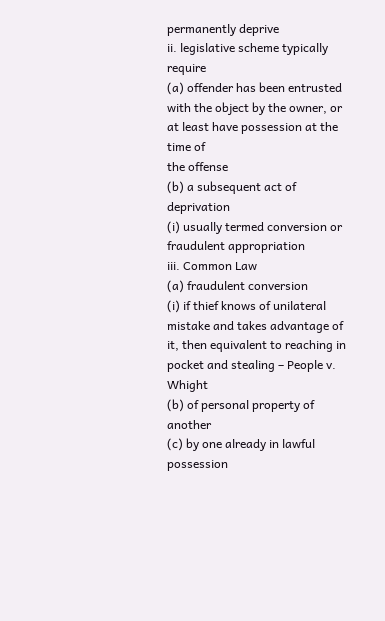permanently deprive
ii. legislative scheme typically require
(a) offender has been entrusted with the object by the owner, or at least have possession at the time of
the offense
(b) a subsequent act of deprivation
(i) usually termed conversion or fraudulent appropriation
iii. Common Law
(a) fraudulent conversion
(i) if thief knows of unilateral mistake and takes advantage of it, then equivalent to reaching in
pocket and stealing – People v. Whight
(b) of personal property of another
(c) by one already in lawful possession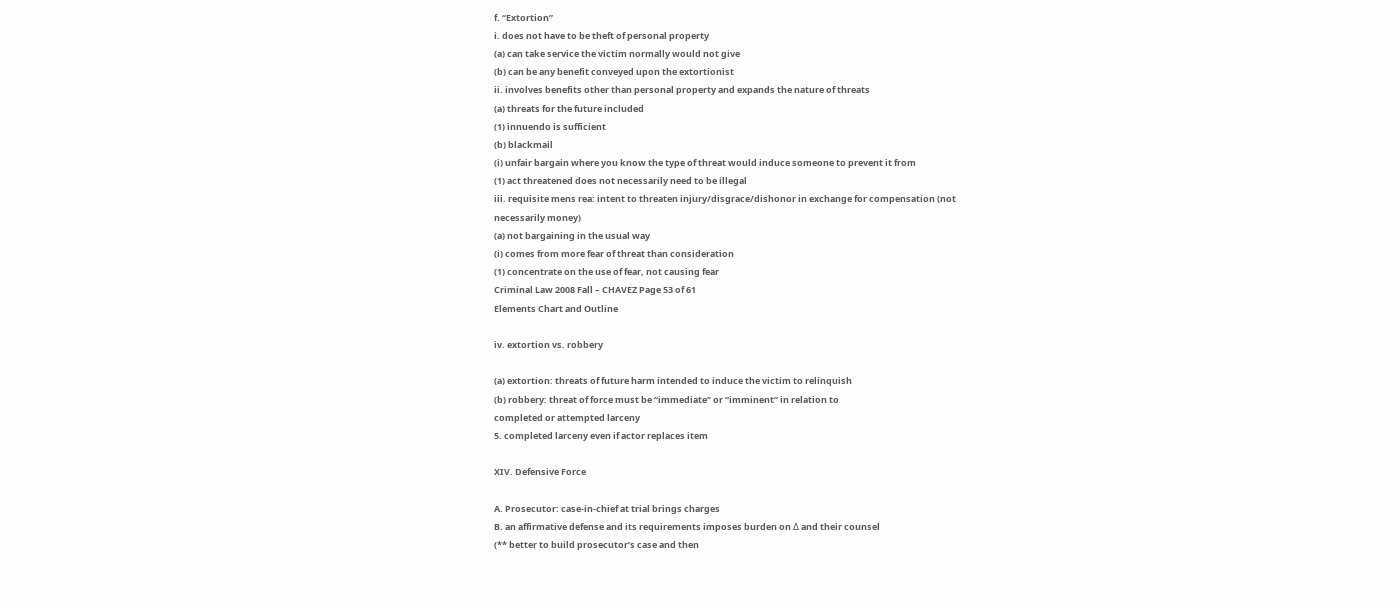f. “Extortion”
i. does not have to be theft of personal property
(a) can take service the victim normally would not give
(b) can be any benefit conveyed upon the extortionist
ii. involves benefits other than personal property and expands the nature of threats
(a) threats for the future included
(1) innuendo is sufficient
(b) blackmail
(i) unfair bargain where you know the type of threat would induce someone to prevent it from
(1) act threatened does not necessarily need to be illegal
iii. requisite mens rea: intent to threaten injury/disgrace/dishonor in exchange for compensation (not
necessarily money)
(a) not bargaining in the usual way
(i) comes from more fear of threat than consideration
(1) concentrate on the use of fear, not causing fear
Criminal Law 2008 Fall – CHAVEZ Page 53 of 61
Elements Chart and Outline

iv. extortion vs. robbery

(a) extortion: threats of future harm intended to induce the victim to relinquish
(b) robbery: threat of force must be “immediate” or “imminent” in relation to
completed or attempted larceny
5. completed larceny even if actor replaces item

XIV. Defensive Force

A. Prosecutor: case-in-chief at trial brings charges
B. an affirmative defense and its requirements imposes burden on Δ and their counsel
(** better to build prosecutor’s case and then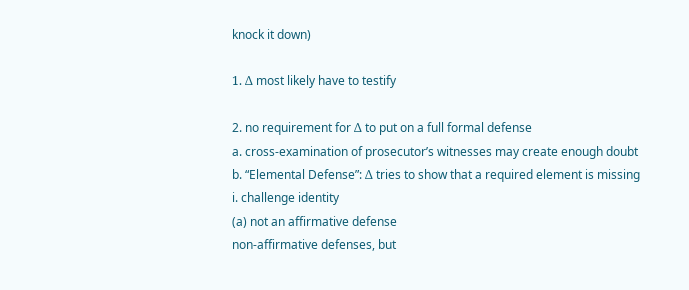knock it down)

1. Δ most likely have to testify

2. no requirement for Δ to put on a full formal defense
a. cross-examination of prosecutor’s witnesses may create enough doubt
b. “Elemental Defense”: Δ tries to show that a required element is missing
i. challenge identity
(a) not an affirmative defense
non-affirmative defenses, but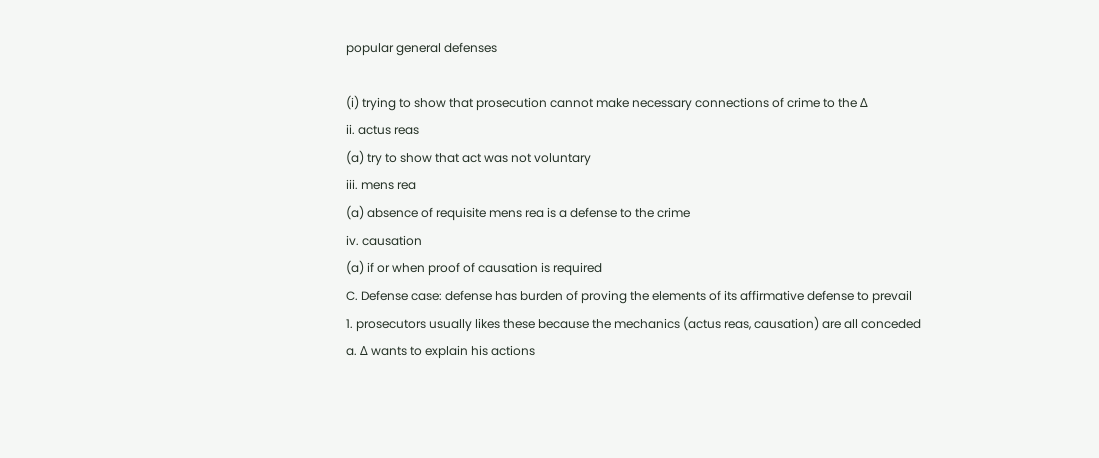popular general defenses

(i) trying to show that prosecution cannot make necessary connections of crime to the Δ
ii. actus reas
(a) try to show that act was not voluntary
iii. mens rea
(a) absence of requisite mens rea is a defense to the crime
iv. causation
(a) if or when proof of causation is required
C. Defense case: defense has burden of proving the elements of its affirmative defense to prevail
1. prosecutors usually likes these because the mechanics (actus reas, causation) are all conceded
a. Δ wants to explain his actions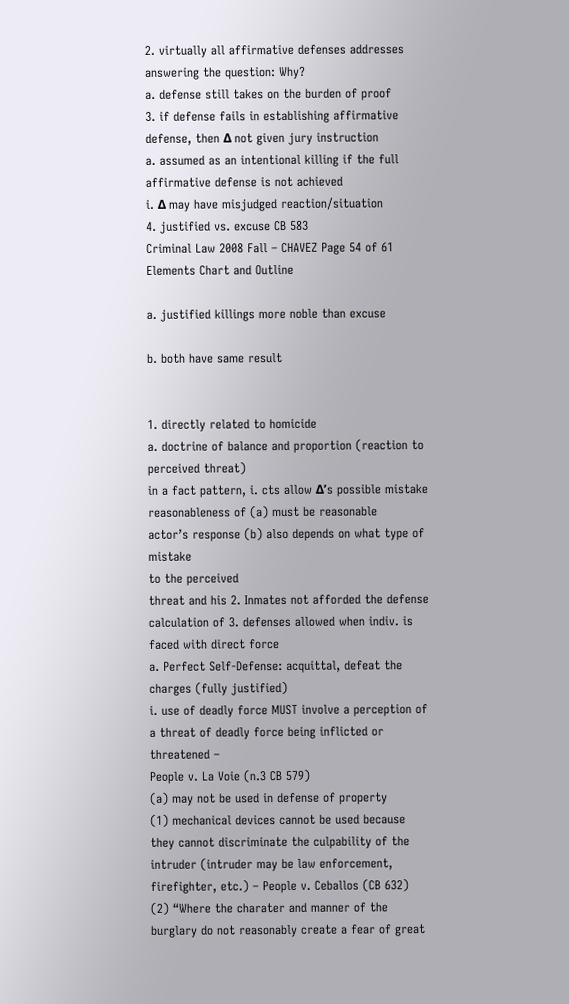2. virtually all affirmative defenses addresses answering the question: Why?
a. defense still takes on the burden of proof
3. if defense fails in establishing affirmative defense, then Δ not given jury instruction
a. assumed as an intentional killing if the full affirmative defense is not achieved
i. Δ may have misjudged reaction/situation
4. justified vs. excuse CB 583
Criminal Law 2008 Fall – CHAVEZ Page 54 of 61
Elements Chart and Outline

a. justified killings more noble than excuse

b. both have same result


1. directly related to homicide
a. doctrine of balance and proportion (reaction to perceived threat)
in a fact pattern, i. cts allow Δ’s possible mistake
reasonableness of (a) must be reasonable
actor’s response (b) also depends on what type of mistake
to the perceived
threat and his 2. Inmates not afforded the defense
calculation of 3. defenses allowed when indiv. is faced with direct force
a. Perfect Self-Defense: acquittal, defeat the charges (fully justified)
i. use of deadly force MUST involve a perception of a threat of deadly force being inflicted or threatened –
People v. La Voie (n.3 CB 579)
(a) may not be used in defense of property
(1) mechanical devices cannot be used because they cannot discriminate the culpability of the
intruder (intruder may be law enforcement, firefighter, etc.) – People v. Ceballos (CB 632)
(2) “Where the charater and manner of the burglary do not reasonably create a fear of great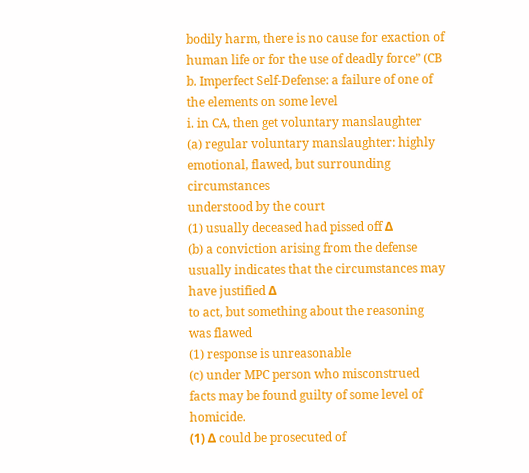bodily harm, there is no cause for exaction of human life or for the use of deadly force” (CB
b. Imperfect Self-Defense: a failure of one of the elements on some level
i. in CA, then get voluntary manslaughter
(a) regular voluntary manslaughter: highly emotional, flawed, but surrounding circumstances
understood by the court
(1) usually deceased had pissed off Δ
(b) a conviction arising from the defense usually indicates that the circumstances may have justified Δ
to act, but something about the reasoning was flawed
(1) response is unreasonable
(c) under MPC person who misconstrued facts may be found guilty of some level of homicide.
(1) Δ could be prosecuted of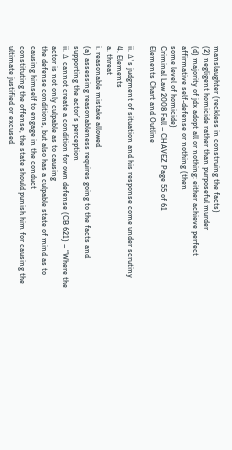manslaughter (reckless in construing the facts)
(2) negligent homicide rather than purposeful murder
(d) majority of jdx adopt all or nothing: either achieve perfect affirmative self-defense or nothing (then
some level of homicide)
Criminal Law 2008 Fall – CHAVEZ Page 55 of 61
Elements Chart and Outline

ii. Δ’s judgment of situation and his response come under scrutiny
4. Elements
a. threat
i. reasonable mistake allowed
(a) assessing reasonableness requires going to the facts and supporting the actor’s perception
ii. Δ cannot create a condition for own defense (CB 621) – “Where the actor is not only culpable as to causing
the defense conditions, but also has a culpable state of mind as to causing himself to engage in the conduct
constituting the offense, the state should punish him for causing the ultimate justified or excused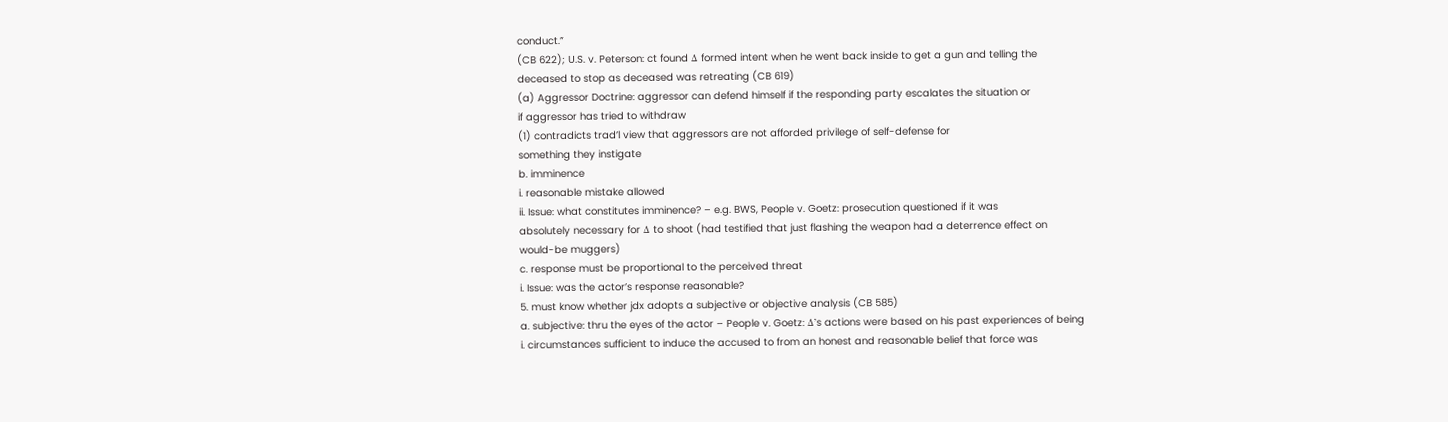conduct.”
(CB 622); U.S. v. Peterson: ct found Δ formed intent when he went back inside to get a gun and telling the
deceased to stop as deceased was retreating (CB 619)
(a) Aggressor Doctrine: aggressor can defend himself if the responding party escalates the situation or
if aggressor has tried to withdraw
(1) contradicts trad’l view that aggressors are not afforded privilege of self-defense for
something they instigate
b. imminence
i. reasonable mistake allowed
ii. Issue: what constitutes imminence? – e.g. BWS, People v. Goetz: prosecution questioned if it was
absolutely necessary for Δ to shoot (had testified that just flashing the weapon had a deterrence effect on
would-be muggers)
c. response must be proportional to the perceived threat
i. Issue: was the actor’s response reasonable?
5. must know whether jdx adopts a subjective or objective analysis (CB 585)
a. subjective: thru the eyes of the actor – People v. Goetz: Δ’s actions were based on his past experiences of being
i. circumstances sufficient to induce the accused to from an honest and reasonable belief that force was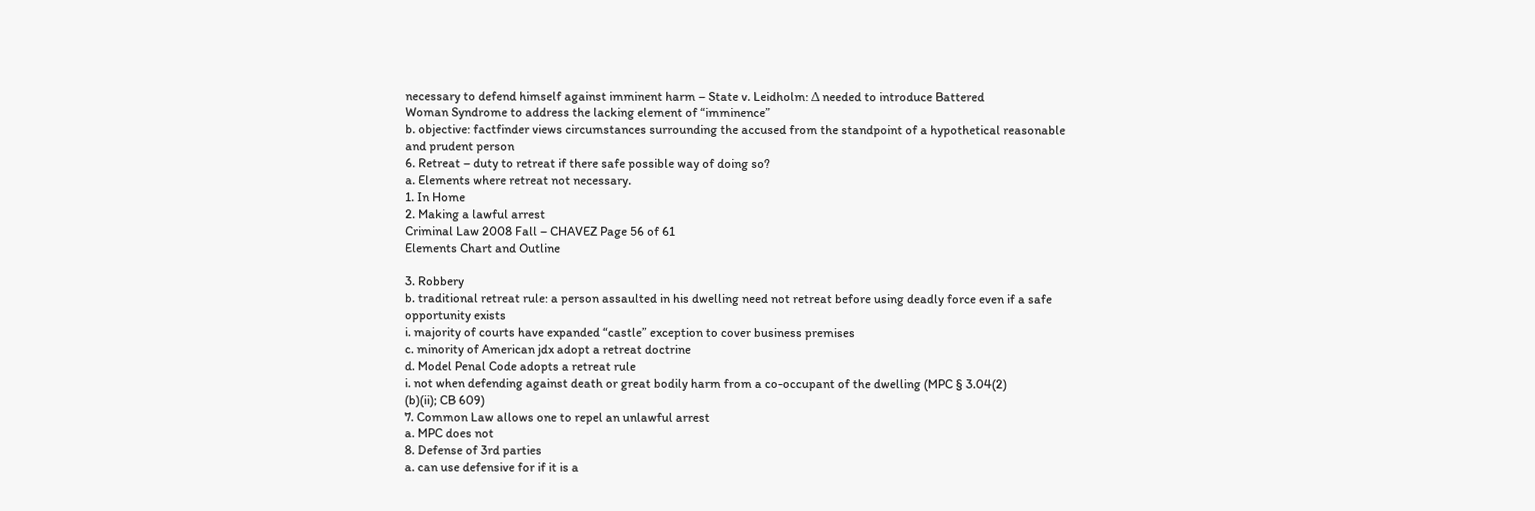necessary to defend himself against imminent harm – State v. Leidholm: Δ needed to introduce Battered
Woman Syndrome to address the lacking element of “imminence”
b. objective: factfinder views circumstances surrounding the accused from the standpoint of a hypothetical reasonable
and prudent person
6. Retreat – duty to retreat if there safe possible way of doing so?
a. Elements where retreat not necessary.
1. In Home
2. Making a lawful arrest
Criminal Law 2008 Fall – CHAVEZ Page 56 of 61
Elements Chart and Outline

3. Robbery
b. traditional retreat rule: a person assaulted in his dwelling need not retreat before using deadly force even if a safe
opportunity exists
i. majority of courts have expanded “castle” exception to cover business premises
c. minority of American jdx adopt a retreat doctrine
d. Model Penal Code adopts a retreat rule
i. not when defending against death or great bodily harm from a co-occupant of the dwelling (MPC § 3.04(2)
(b)(ii); CB 609)
7. Common Law allows one to repel an unlawful arrest
a. MPC does not
8. Defense of 3rd parties
a. can use defensive for if it is a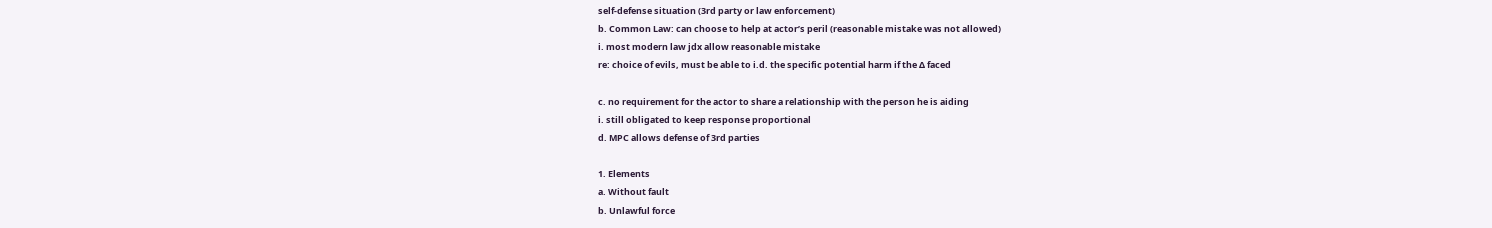self-defense situation (3rd party or law enforcement)
b. Common Law: can choose to help at actor’s peril (reasonable mistake was not allowed)
i. most modern law jdx allow reasonable mistake
re: choice of evils, must be able to i.d. the specific potential harm if the Δ faced

c. no requirement for the actor to share a relationship with the person he is aiding
i. still obligated to keep response proportional
d. MPC allows defense of 3rd parties

1. Elements
a. Without fault
b. Unlawful force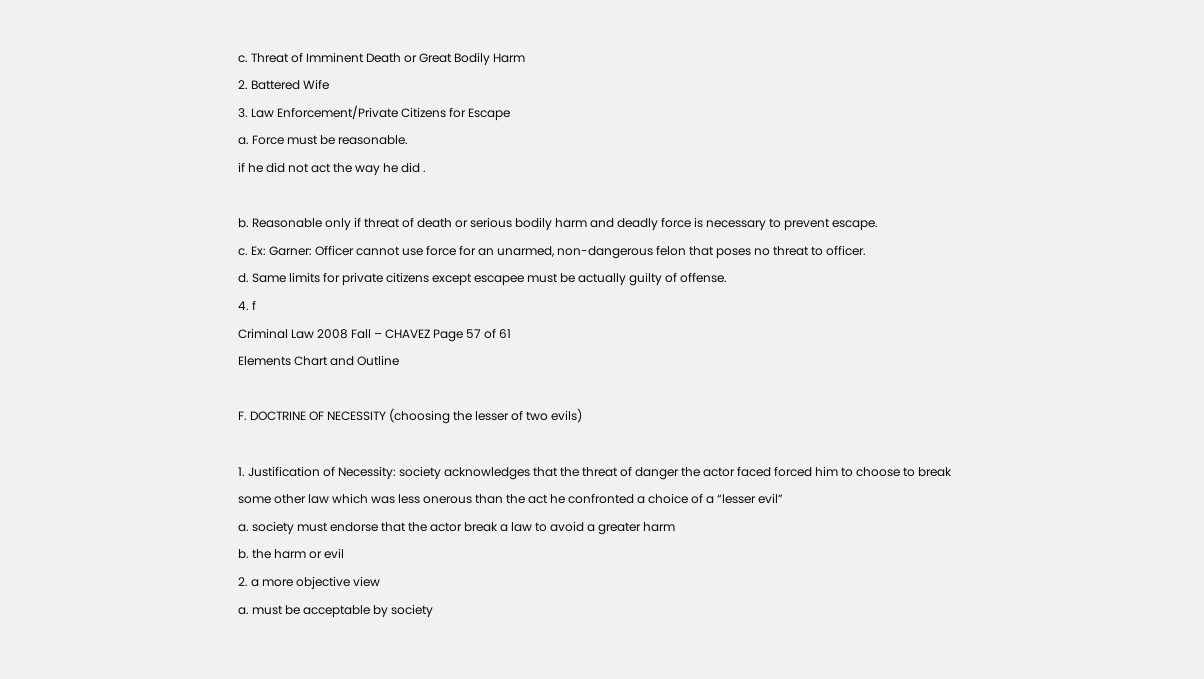c. Threat of Imminent Death or Great Bodily Harm
2. Battered Wife
3. Law Enforcement/Private Citizens for Escape
a. Force must be reasonable.
if he did not act the way he did .

b. Reasonable only if threat of death or serious bodily harm and deadly force is necessary to prevent escape.
c. Ex: Garner: Officer cannot use force for an unarmed, non-dangerous felon that poses no threat to officer.
d. Same limits for private citizens except escapee must be actually guilty of offense.
4. f
Criminal Law 2008 Fall – CHAVEZ Page 57 of 61
Elements Chart and Outline

F. DOCTRINE OF NECESSITY (choosing the lesser of two evils)

1. Justification of Necessity: society acknowledges that the threat of danger the actor faced forced him to choose to break
some other law which was less onerous than the act he confronted a choice of a “lesser evil”
a. society must endorse that the actor break a law to avoid a greater harm
b. the harm or evil
2. a more objective view
a. must be acceptable by society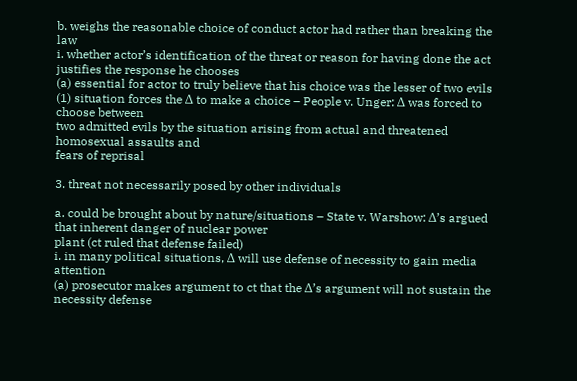b. weighs the reasonable choice of conduct actor had rather than breaking the law
i. whether actor’s identification of the threat or reason for having done the act justifies the response he chooses
(a) essential for actor to truly believe that his choice was the lesser of two evils
(1) situation forces the Δ to make a choice – People v. Unger: Δ was forced to choose between
two admitted evils by the situation arising from actual and threatened homosexual assaults and
fears of reprisal

3. threat not necessarily posed by other individuals

a. could be brought about by nature/situations – State v. Warshow: Δ’s argued that inherent danger of nuclear power
plant (ct ruled that defense failed)
i. in many political situations, Δ will use defense of necessity to gain media attention
(a) prosecutor makes argument to ct that the Δ’s argument will not sustain the necessity defense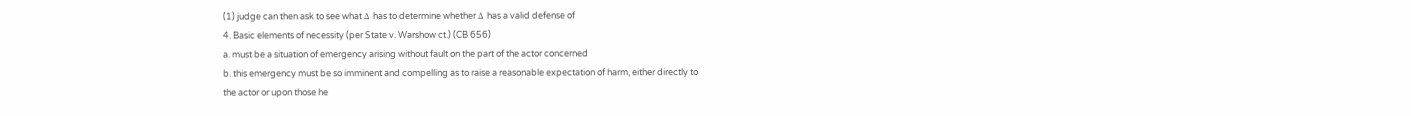(1) judge can then ask to see what Δ has to determine whether Δ has a valid defense of
4. Basic elements of necessity (per State v. Warshow ct.) (CB 656)
a. must be a situation of emergency arising without fault on the part of the actor concerned
b. this emergency must be so imminent and compelling as to raise a reasonable expectation of harm, either directly to
the actor or upon those he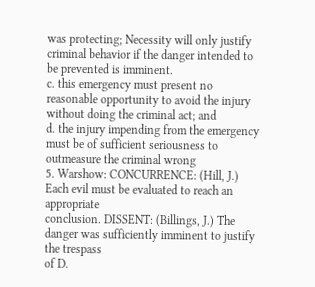was protecting; Necessity will only justify criminal behavior if the danger intended to
be prevented is imminent.
c. this emergency must present no reasonable opportunity to avoid the injury without doing the criminal act; and
d. the injury impending from the emergency must be of sufficient seriousness to outmeasure the criminal wrong
5. Warshow: CONCURRENCE: (Hill, J.) Each evil must be evaluated to reach an appropriate
conclusion. DISSENT: (Billings, J.) The danger was sufficiently imminent to justify the trespass
of D.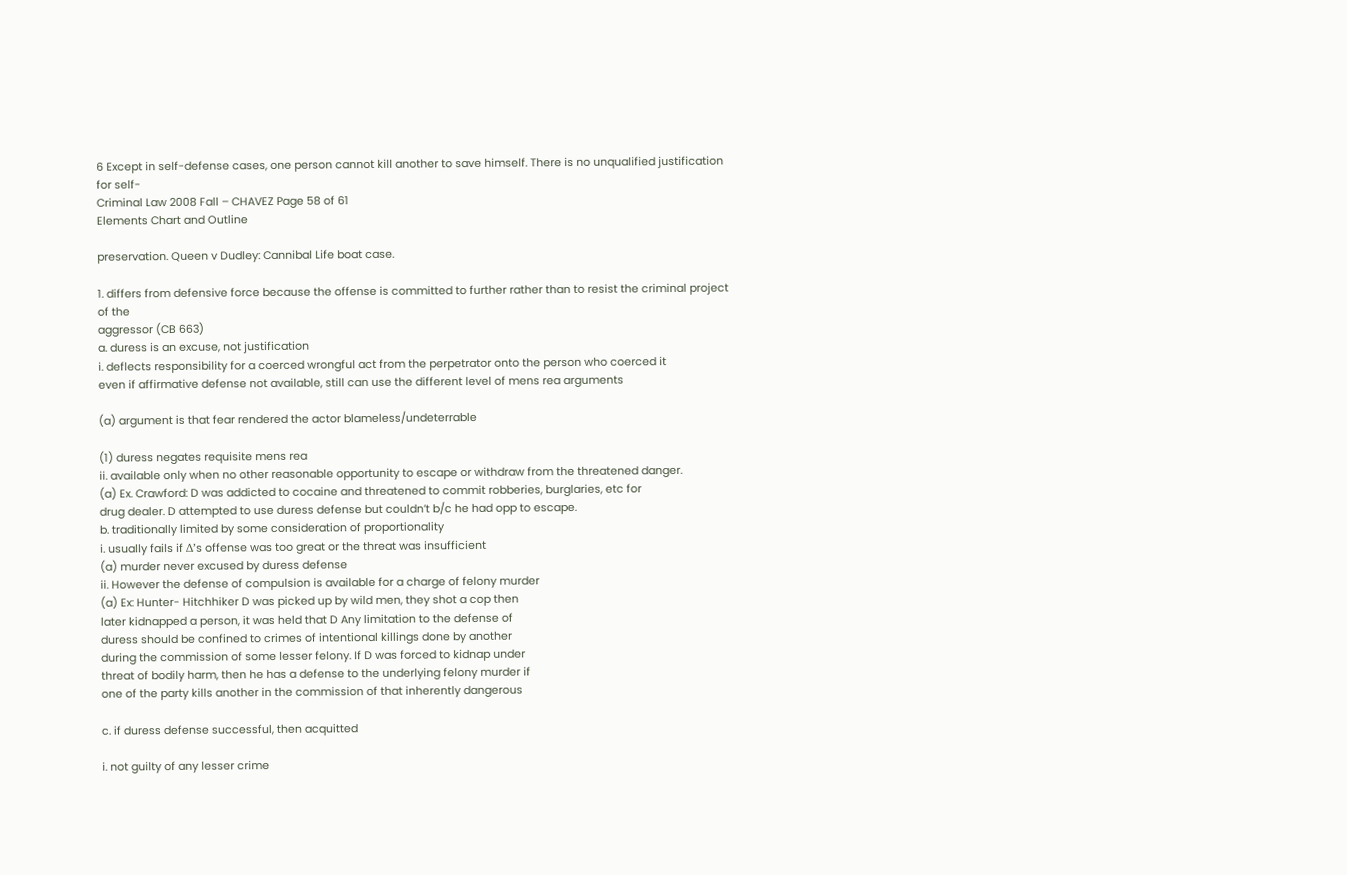6 Except in self-defense cases, one person cannot kill another to save himself. There is no unqualified justification for self-
Criminal Law 2008 Fall – CHAVEZ Page 58 of 61
Elements Chart and Outline

preservation. Queen v Dudley: Cannibal Life boat case.

1. differs from defensive force because the offense is committed to further rather than to resist the criminal project of the
aggressor (CB 663)
a. duress is an excuse, not justification
i. deflects responsibility for a coerced wrongful act from the perpetrator onto the person who coerced it
even if affirmative defense not available, still can use the different level of mens rea arguments

(a) argument is that fear rendered the actor blameless/undeterrable

(1) duress negates requisite mens rea
ii. available only when no other reasonable opportunity to escape or withdraw from the threatened danger.
(a) Ex. Crawford: D was addicted to cocaine and threatened to commit robberies, burglaries, etc for
drug dealer. D attempted to use duress defense but couldn’t b/c he had opp to escape.
b. traditionally limited by some consideration of proportionality
i. usually fails if Δ’s offense was too great or the threat was insufficient
(a) murder never excused by duress defense
ii. However the defense of compulsion is available for a charge of felony murder
(a) Ex: Hunter- Hitchhiker D was picked up by wild men, they shot a cop then
later kidnapped a person, it was held that D Any limitation to the defense of
duress should be confined to crimes of intentional killings done by another
during the commission of some lesser felony. If D was forced to kidnap under
threat of bodily harm, then he has a defense to the underlying felony murder if
one of the party kills another in the commission of that inherently dangerous

c. if duress defense successful, then acquitted

i. not guilty of any lesser crime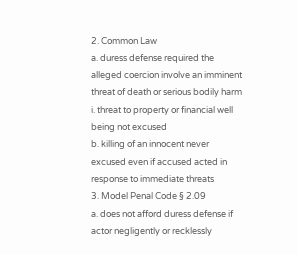2. Common Law
a. duress defense required the alleged coercion involve an imminent threat of death or serious bodily harm
i. threat to property or financial well being not excused
b. killing of an innocent never excused even if accused acted in response to immediate threats
3. Model Penal Code § 2.09
a. does not afford duress defense if actor negligently or recklessly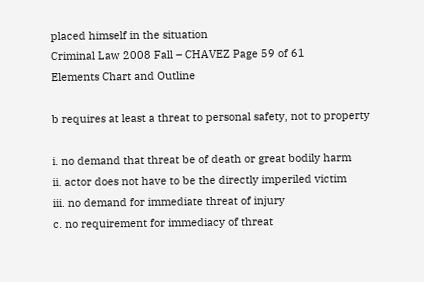placed himself in the situation
Criminal Law 2008 Fall – CHAVEZ Page 59 of 61
Elements Chart and Outline

b requires at least a threat to personal safety, not to property

i. no demand that threat be of death or great bodily harm
ii. actor does not have to be the directly imperiled victim
iii. no demand for immediate threat of injury
c. no requirement for immediacy of threat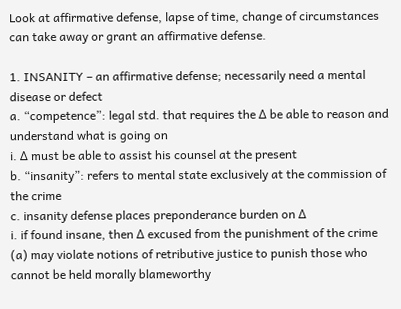Look at affirmative defense, lapse of time, change of circumstances can take away or grant an affirmative defense.

1. INSANITY – an affirmative defense; necessarily need a mental disease or defect
a. “competence”: legal std. that requires the Δ be able to reason and understand what is going on
i. Δ must be able to assist his counsel at the present
b. “insanity”: refers to mental state exclusively at the commission of the crime
c. insanity defense places preponderance burden on Δ
i. if found insane, then Δ excused from the punishment of the crime
(a) may violate notions of retributive justice to punish those who cannot be held morally blameworthy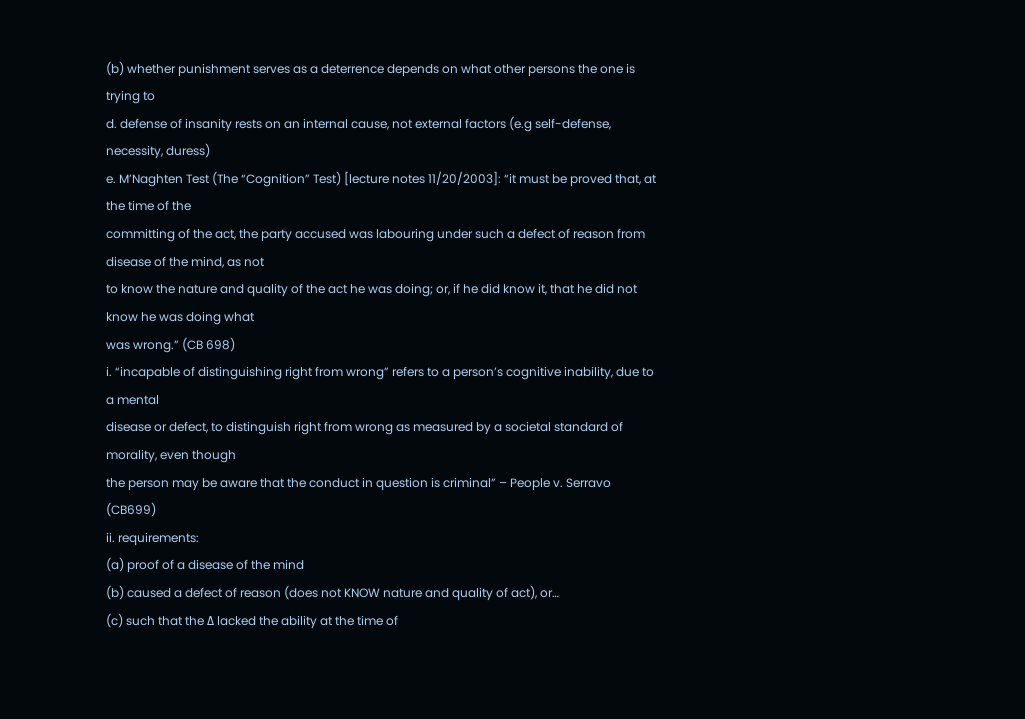(b) whether punishment serves as a deterrence depends on what other persons the one is trying to
d. defense of insanity rests on an internal cause, not external factors (e.g self-defense, necessity, duress)
e. M’Naghten Test (The “Cognition” Test) [lecture notes 11/20/2003]: “it must be proved that, at the time of the
committing of the act, the party accused was labouring under such a defect of reason from disease of the mind, as not
to know the nature and quality of the act he was doing; or, if he did know it, that he did not know he was doing what
was wrong.” (CB 698)
i. “incapable of distinguishing right from wrong” refers to a person’s cognitive inability, due to a mental
disease or defect, to distinguish right from wrong as measured by a societal standard of morality, even though
the person may be aware that the conduct in question is criminal” – People v. Serravo (CB699)
ii. requirements:
(a) proof of a disease of the mind
(b) caused a defect of reason (does not KNOW nature and quality of act), or…
(c) such that the Δ lacked the ability at the time of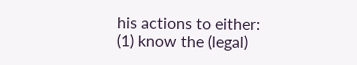his actions to either:
(1) know the (legal)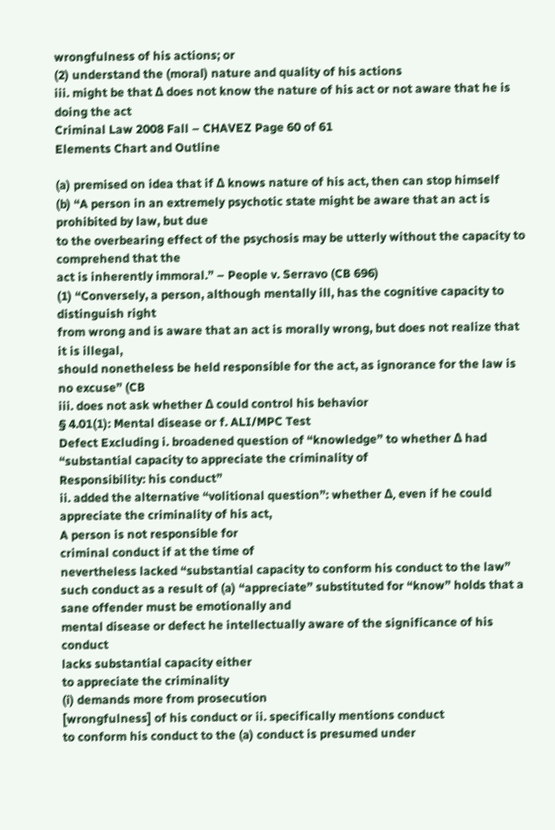wrongfulness of his actions; or
(2) understand the (moral) nature and quality of his actions
iii. might be that Δ does not know the nature of his act or not aware that he is doing the act
Criminal Law 2008 Fall – CHAVEZ Page 60 of 61
Elements Chart and Outline

(a) premised on idea that if Δ knows nature of his act, then can stop himself
(b) “A person in an extremely psychotic state might be aware that an act is prohibited by law, but due
to the overbearing effect of the psychosis may be utterly without the capacity to comprehend that the
act is inherently immoral.” – People v. Serravo (CB 696)
(1) “Conversely, a person, although mentally ill, has the cognitive capacity to distinguish right
from wrong and is aware that an act is morally wrong, but does not realize that it is illegal,
should nonetheless be held responsible for the act, as ignorance for the law is no excuse” (CB
iii. does not ask whether Δ could control his behavior
§ 4.01(1): Mental disease or f. ALI/MPC Test
Defect Excluding i. broadened question of “knowledge” to whether Δ had “substantial capacity to appreciate the criminality of
Responsibility: his conduct”
ii. added the alternative “volitional question”: whether Δ, even if he could appreciate the criminality of his act,
A person is not responsible for
criminal conduct if at the time of
nevertheless lacked “substantial capacity to conform his conduct to the law”
such conduct as a result of (a) “appreciate” substituted for “know” holds that a sane offender must be emotionally and
mental disease or defect he intellectually aware of the significance of his conduct
lacks substantial capacity either
to appreciate the criminality
(i) demands more from prosecution
[wrongfulness] of his conduct or ii. specifically mentions conduct
to conform his conduct to the (a) conduct is presumed under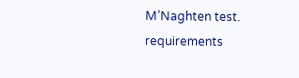M’Naghten test.
requirements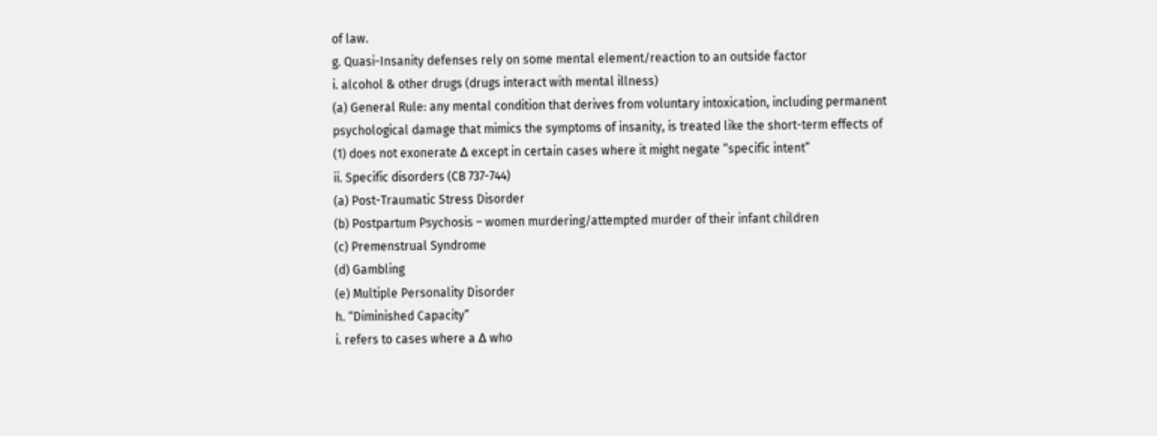of law.
g. Quasi-Insanity defenses rely on some mental element/reaction to an outside factor
i. alcohol & other drugs (drugs interact with mental illness)
(a) General Rule: any mental condition that derives from voluntary intoxication, including permanent
psychological damage that mimics the symptoms of insanity, is treated like the short-term effects of
(1) does not exonerate Δ except in certain cases where it might negate “specific intent”
ii. Specific disorders (CB 737-744)
(a) Post-Traumatic Stress Disorder
(b) Postpartum Psychosis – women murdering/attempted murder of their infant children
(c) Premenstrual Syndrome
(d) Gambling
(e) Multiple Personality Disorder
h. “Diminished Capacity”
i. refers to cases where a Δ who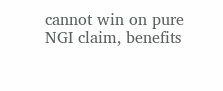cannot win on pure NGI claim, benefits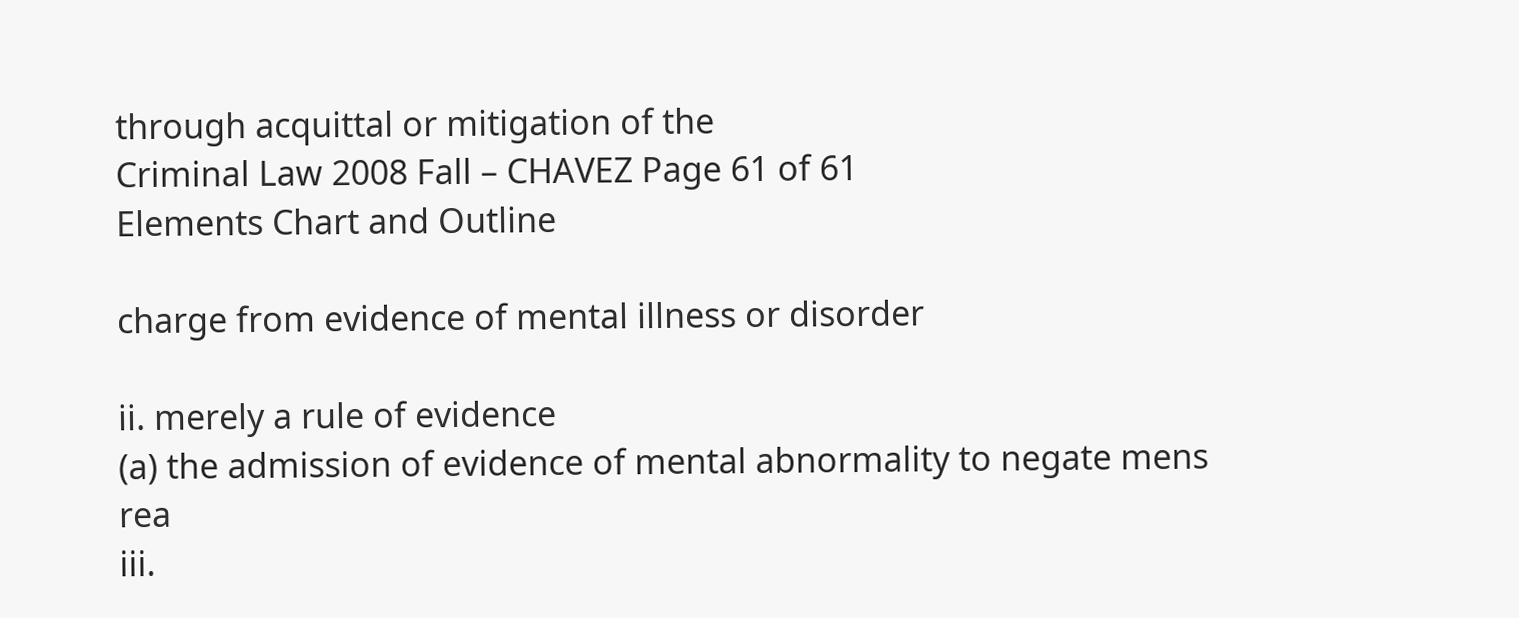through acquittal or mitigation of the
Criminal Law 2008 Fall – CHAVEZ Page 61 of 61
Elements Chart and Outline

charge from evidence of mental illness or disorder

ii. merely a rule of evidence
(a) the admission of evidence of mental abnormality to negate mens rea
iii.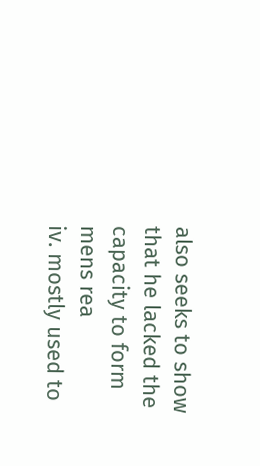also seeks to show that he lacked the capacity to form mens rea
iv. mostly used to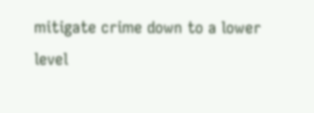mitigate crime down to a lower level